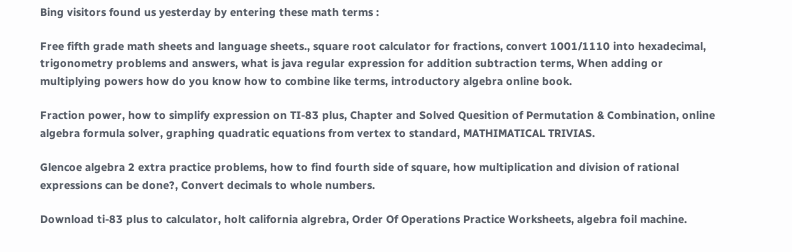Bing visitors found us yesterday by entering these math terms :

Free fifth grade math sheets and language sheets., square root calculator for fractions, convert 1001/1110 into hexadecimal, trigonometry problems and answers, what is java regular expression for addition subtraction terms, When adding or multiplying powers how do you know how to combine like terms, introductory algebra online book.

Fraction power, how to simplify expression on TI-83 plus, Chapter and Solved Quesition of Permutation & Combination, online algebra formula solver, graphing quadratic equations from vertex to standard, MATHIMATICAL TRIVIAS.

Glencoe algebra 2 extra practice problems, how to find fourth side of square, how multiplication and division of rational expressions can be done?, Convert decimals to whole numbers.

Download ti-83 plus to calculator, holt california algrebra, Order Of Operations Practice Worksheets, algebra foil machine.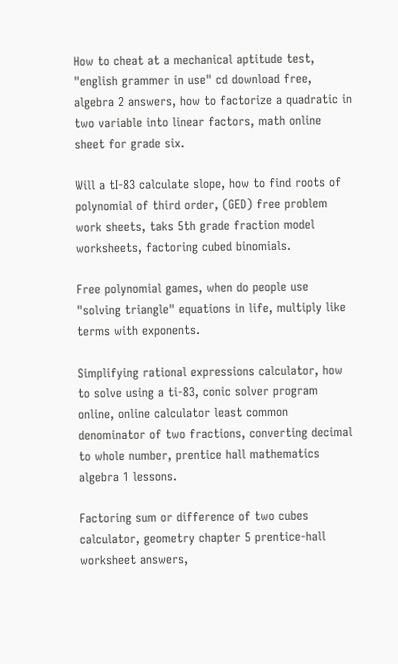How to cheat at a mechanical aptitude test, "english grammer in use" cd download free, algebra 2 answers, how to factorize a quadratic in two variable into linear factors, math online sheet for grade six.

Will a tI-83 calculate slope, how to find roots of polynomial of third order, (GED) free problem work sheets, taks 5th grade fraction model worksheets, factoring cubed binomials.

Free polynomial games, when do people use "solving triangle" equations in life, multiply like terms with exponents.

Simplifying rational expressions calculator, how to solve using a ti-83, conic solver program online, online calculator least common denominator of two fractions, converting decimal to whole number, prentice hall mathematics algebra 1 lessons.

Factoring sum or difference of two cubes calculator, geometry chapter 5 prentice-hall worksheet answers,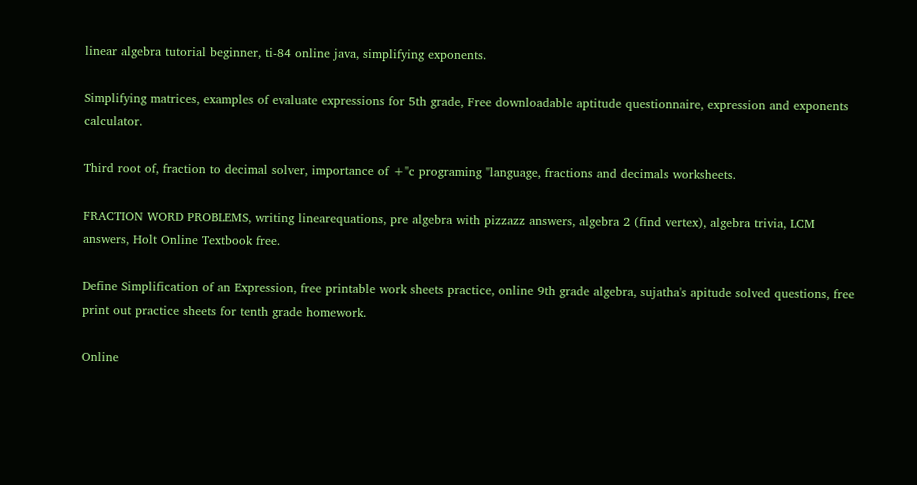linear algebra tutorial beginner, ti-84 online java, simplifying exponents.

Simplifying matrices, examples of evaluate expressions for 5th grade, Free downloadable aptitude questionnaire, expression and exponents calculator.

Third root of, fraction to decimal solver, importance of +"c programing "language, fractions and decimals worksheets.

FRACTION WORD PROBLEMS, writing linearequations, pre algebra with pizzazz answers, algebra 2 (find vertex), algebra trivia, LCM answers, Holt Online Textbook free.

Define Simplification of an Expression, free printable work sheets practice, online 9th grade algebra, sujatha's apitude solved questions, free print out practice sheets for tenth grade homework.

Online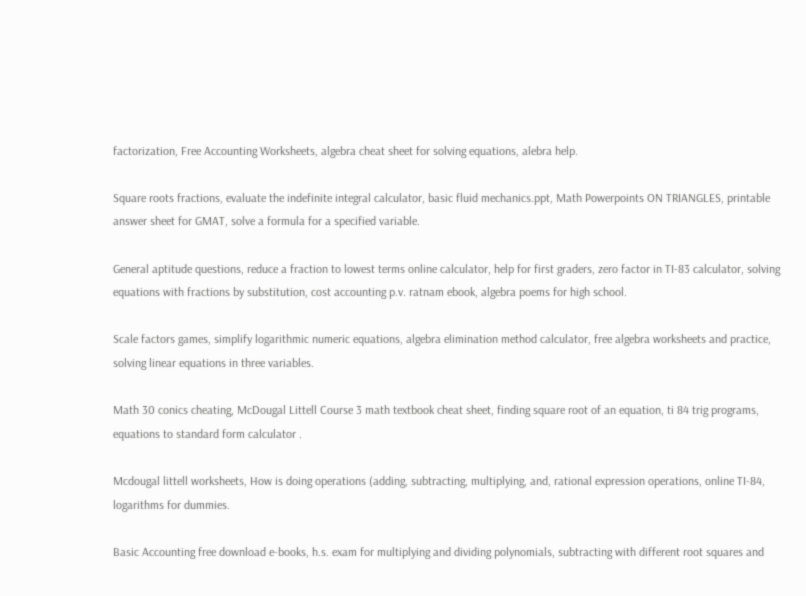factorization, Free Accounting Worksheets, algebra cheat sheet for solving equations, alebra help.

Square roots fractions, evaluate the indefinite integral calculator, basic fluid mechanics.ppt, Math Powerpoints ON TRIANGLES, printable answer sheet for GMAT, solve a formula for a specified variable.

General aptitude questions, reduce a fraction to lowest terms online calculator, help for first graders, zero factor in TI-83 calculator, solving equations with fractions by substitution, cost accounting p.v. ratnam ebook, algebra poems for high school.

Scale factors games, simplify logarithmic numeric equations, algebra elimination method calculator, free algebra worksheets and practice, solving linear equations in three variables.

Math 30 conics cheating, McDougal Littell Course 3 math textbook cheat sheet, finding square root of an equation, ti 84 trig programs, equations to standard form calculator .

Mcdougal littell worksheets, How is doing operations (adding, subtracting, multiplying, and, rational expression operations, online TI-84, logarithms for dummies.

Basic Accounting free download e-books, h.s. exam for multiplying and dividing polynomials, subtracting with different root squares and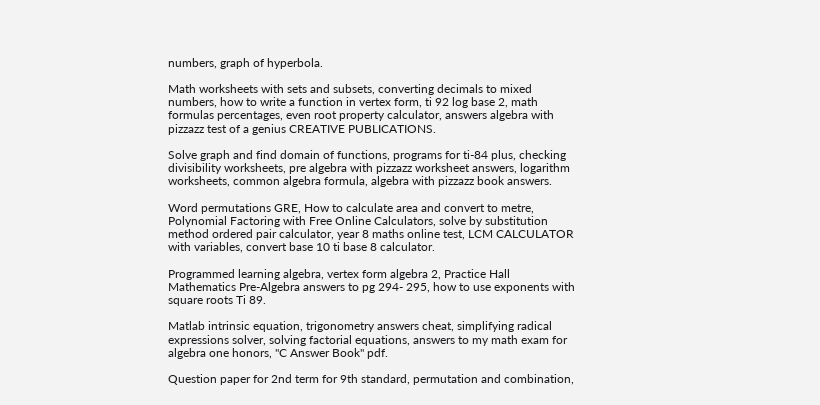numbers, graph of hyperbola.

Math worksheets with sets and subsets, converting decimals to mixed numbers, how to write a function in vertex form, ti 92 log base 2, math formulas percentages, even root property calculator, answers algebra with pizzazz test of a genius CREATIVE PUBLICATIONS.

Solve graph and find domain of functions, programs for ti-84 plus, checking divisibility worksheets, pre algebra with pizzazz worksheet answers, logarithm worksheets, common algebra formula, algebra with pizzazz book answers.

Word permutations GRE, How to calculate area and convert to metre, Polynomial Factoring with Free Online Calculators, solve by substitution method ordered pair calculator, year 8 maths online test, LCM CALCULATOR with variables, convert base 10 ti base 8 calculator.

Programmed learning algebra, vertex form algebra 2, Practice Hall Mathematics Pre-Algebra answers to pg 294- 295, how to use exponents with square roots Ti 89.

Matlab intrinsic equation, trigonometry answers cheat, simplifying radical expressions solver, solving factorial equations, answers to my math exam for algebra one honors, "C Answer Book" pdf.

Question paper for 2nd term for 9th standard, permutation and combination,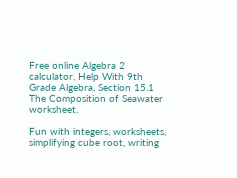Free online Algebra 2 calculator, Help With 9th Grade Algebra, Section 15.1 The Composition of Seawater worksheet.

Fun with integers, worksheets, simplifying cube root, writing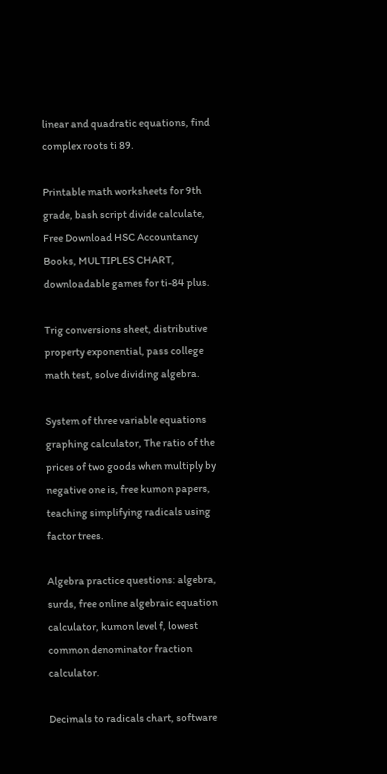linear and quadratic equations, find complex roots ti 89.

Printable math worksheets for 9th grade, bash script divide calculate, Free Download HSC Accountancy Books, MULTIPLES CHART, downloadable games for ti-84 plus.

Trig conversions sheet, distributive property exponential, pass college math test, solve dividing algebra.

System of three variable equations graphing calculator, The ratio of the prices of two goods when multiply by negative one is, free kumon papers, teaching simplifying radicals using factor trees.

Algebra practice questions: algebra, surds, free online algebraic equation calculator, kumon level f, lowest common denominator fraction calculator.

Decimals to radicals chart, software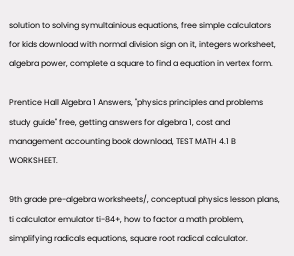solution to solving symultainious equations, free simple calculators for kids download with normal division sign on it, integers worksheet, algebra power, complete a square to find a equation in vertex form.

Prentice Hall Algebra 1 Answers, "physics principles and problems study guide" free, getting answers for algebra 1, cost and management accounting book download, TEST MATH 4.1 B WORKSHEET.

9th grade pre-algebra worksheets/, conceptual physics lesson plans, ti calculator emulator ti-84+, how to factor a math problem, simplifying radicals equations, square root radical calculator.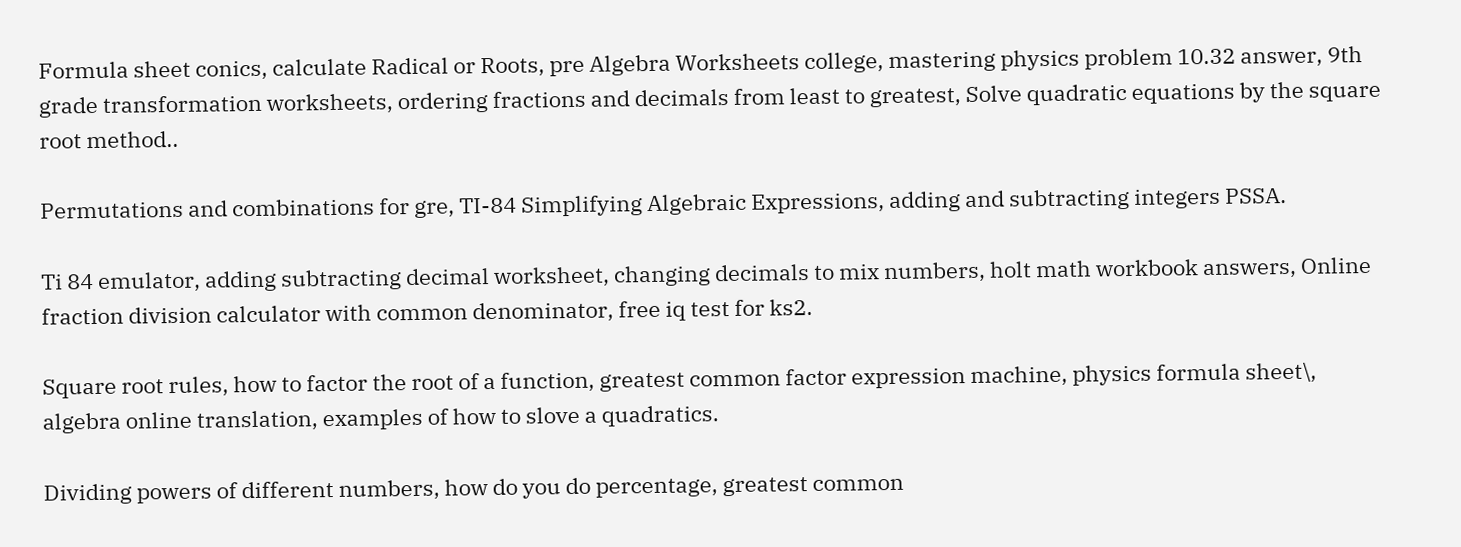Formula sheet conics, calculate Radical or Roots, pre Algebra Worksheets college, mastering physics problem 10.32 answer, 9th grade transformation worksheets, ordering fractions and decimals from least to greatest, Solve quadratic equations by the square root method..

Permutations and combinations for gre, TI-84 Simplifying Algebraic Expressions, adding and subtracting integers PSSA.

Ti 84 emulator, adding subtracting decimal worksheet, changing decimals to mix numbers, holt math workbook answers, Online fraction division calculator with common denominator, free iq test for ks2.

Square root rules, how to factor the root of a function, greatest common factor expression machine, physics formula sheet\, algebra online translation, examples of how to slove a quadratics.

Dividing powers of different numbers, how do you do percentage, greatest common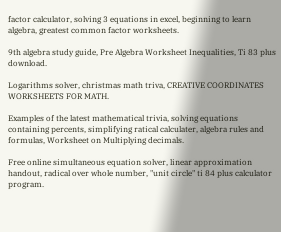factor calculator, solving 3 equations in excel, beginning to learn algebra, greatest common factor worksheets.

9th algebra study guide, Pre Algebra Worksheet Inequalities, Ti 83 plus download.

Logarithms solver, christmas math triva, CREATIVE COORDINATES WORKSHEETS FOR MATH.

Examples of the latest mathematical trivia, solving equations containing percents, simplifying ratical calculater, algebra rules and formulas, Worksheet on Multiplying decimals.

Free online simultaneous equation solver, linear approximation handout, radical over whole number, "unit circle" ti 84 plus calculator program.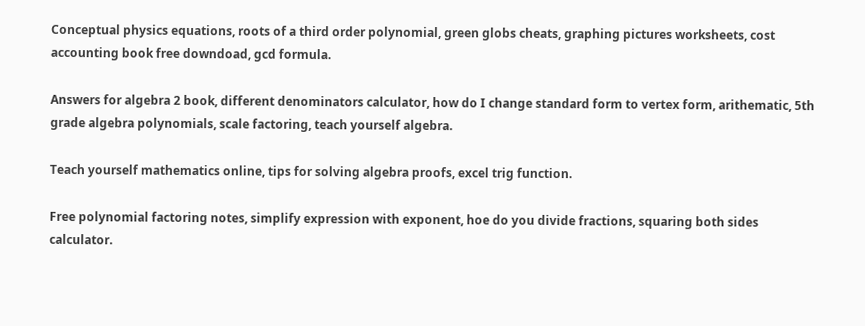Conceptual physics equations, roots of a third order polynomial, green globs cheats, graphing pictures worksheets, cost accounting book free downdoad, gcd formula.

Answers for algebra 2 book, different denominators calculator, how do I change standard form to vertex form, arithematic, 5th grade algebra polynomials, scale factoring, teach yourself algebra.

Teach yourself mathematics online, tips for solving algebra proofs, excel trig function.

Free polynomial factoring notes, simplify expression with exponent, hoe do you divide fractions, squaring both sides calculator.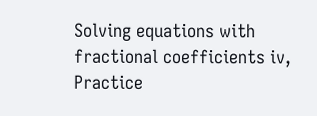Solving equations with fractional coefficients iv, Practice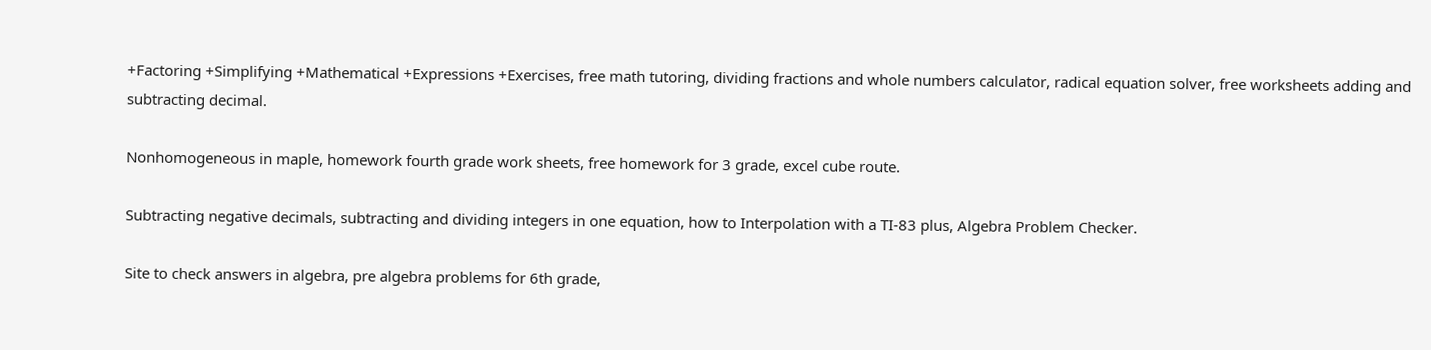+Factoring +Simplifying +Mathematical +Expressions +Exercises, free math tutoring, dividing fractions and whole numbers calculator, radical equation solver, free worksheets adding and subtracting decimal.

Nonhomogeneous in maple, homework fourth grade work sheets, free homework for 3 grade, excel cube route.

Subtracting negative decimals, subtracting and dividing integers in one equation, how to Interpolation with a TI-83 plus, Algebra Problem Checker.

Site to check answers in algebra, pre algebra problems for 6th grade,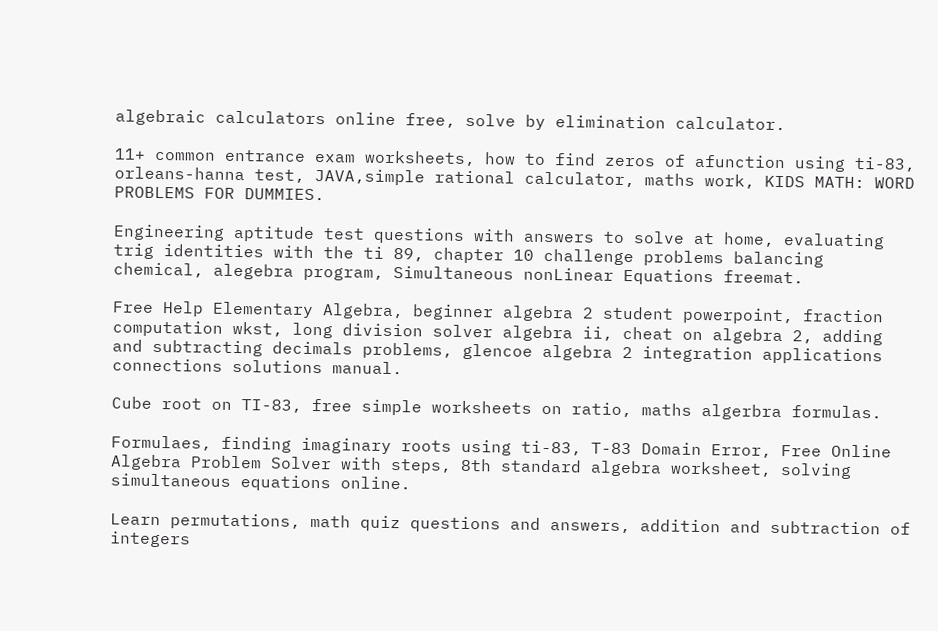algebraic calculators online free, solve by elimination calculator.

11+ common entrance exam worksheets, how to find zeros of afunction using ti-83, orleans-hanna test, JAVA,simple rational calculator, maths work, KIDS MATH: WORD PROBLEMS FOR DUMMIES.

Engineering aptitude test questions with answers to solve at home, evaluating trig identities with the ti 89, chapter 10 challenge problems balancing chemical, alegebra program, Simultaneous nonLinear Equations freemat.

Free Help Elementary Algebra, beginner algebra 2 student powerpoint, fraction computation wkst, long division solver algebra ii, cheat on algebra 2, adding and subtracting decimals problems, glencoe algebra 2 integration applications connections solutions manual.

Cube root on TI-83, free simple worksheets on ratio, maths algerbra formulas.

Formulaes, finding imaginary roots using ti-83, T-83 Domain Error, Free Online Algebra Problem Solver with steps, 8th standard algebra worksheet, solving simultaneous equations online.

Learn permutations, math quiz questions and answers, addition and subtraction of integers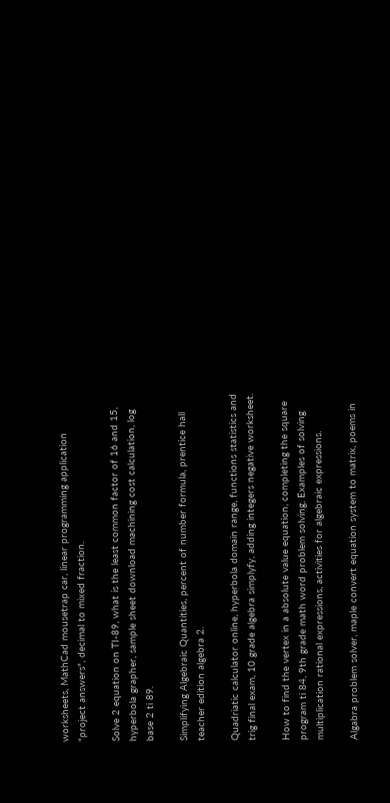worksheets, MathCad mousetrap car, linear programming application "project answers", decimal to mixed fraction.

Solve 2 equation on TI-89, what is the least common factor of 16 and 15, hyperbola grapher, sample sheet download machining cost calculation, log base 2 ti 89.

Simplifying Algebraic Quantities, percent of number formula, prentice hall teacher edition algebra 2.

Quadriatic calculator online, hyperbola domain range, functions statistics and trig final exam, 10 grade algebra simplyfy, adding integers negative worksheet.

How to find the vertex in a absolute value equation, completing the square program ti 84, 9th grade math word problem solving, Examples of solving multiplication rational expressions, activities for algebraic expressions.

Algabra problem solver, maple convert equation system to matrix, poems in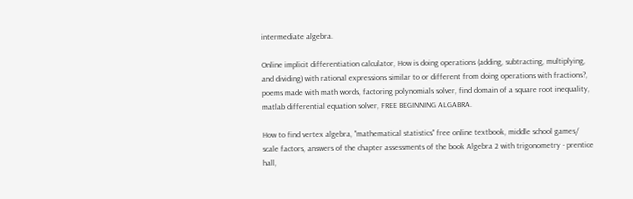intermediate algebra.

Online implicit differentiation calculator, How is doing operations (adding, subtracting, multiplying, and dividing) with rational expressions similar to or different from doing operations with fractions?, poems made with math words, factoring polynomials solver, find domain of a square root inequality, matlab differential equation solver, FREE BEGINNING ALGABRA.

How to find vertex algebra, "mathematical statistics" free online textbook, middle school games/ scale factors, answers of the chapter assessments of the book Algebra 2 with trigonometry - prentice hall,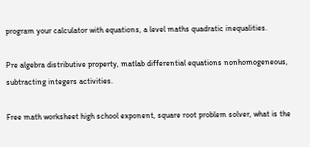program your calculator with equations, a level maths quadratic inequalities.

Pre algebra distributive property, matlab differential equations nonhomogeneous, subtracting integers activities.

Free math worksheet high school exponent, square root problem solver, what is the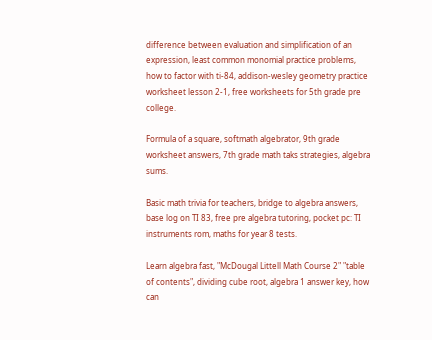difference between evaluation and simplification of an expression, least common monomial practice problems, how to factor with ti-84, addison-wesley geometry practice worksheet lesson 2-1, free worksheets for 5th grade pre college.

Formula of a square, softmath algebrator, 9th grade worksheet answers, 7th grade math taks strategies, algebra sums.

Basic math trivia for teachers, bridge to algebra answers, base log on TI 83, free pre algebra tutoring, pocket pc: TI instruments rom, maths for year 8 tests.

Learn algebra fast, "McDougal Littell Math Course 2" "table of contents", dividing cube root, algebra 1 answer key, how can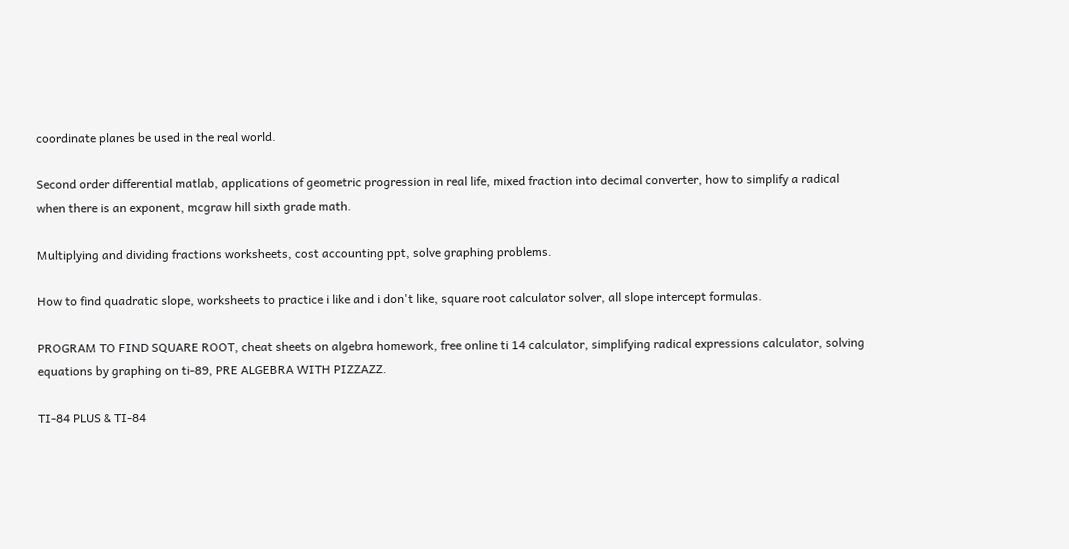coordinate planes be used in the real world.

Second order differential matlab, applications of geometric progression in real life, mixed fraction into decimal converter, how to simplify a radical when there is an exponent, mcgraw hill sixth grade math.

Multiplying and dividing fractions worksheets, cost accounting ppt, solve graphing problems.

How to find quadratic slope, worksheets to practice i like and i don't like, square root calculator solver, all slope intercept formulas.

PROGRAM TO FIND SQUARE ROOT, cheat sheets on algebra homework, free online ti 14 calculator, simplifying radical expressions calculator, solving equations by graphing on ti-89, PRE ALGEBRA WITH PIZZAZZ.

TI-84 PLUS & TI-84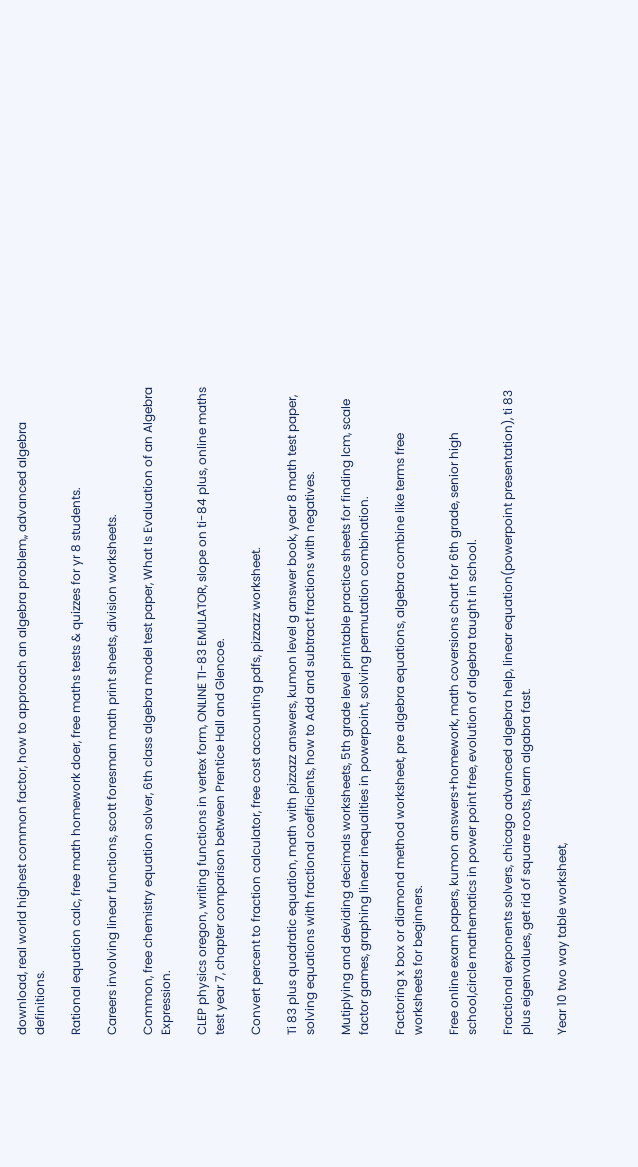download, real world highest common factor, how to approach an algebra problem,, advanced algebra definitions.

Rational equation calc, free math homework doer, free maths tests & quizzes for yr 8 students.

Careers involving linear functions, scott foresman math print sheets, division worksheets.

Common, free chemistry equation solver, 6th class algebra model test paper, What Is Evaluation of an Algebra Expression.

CLEP physics oregon, writing functions in vertex form, ONLINE TI-83 EMULATOR, slope on ti-84 plus, online maths test year 7, chapter comparison between Prentice Hall and Glencoe.

Convert percent to fraction calculator, free cost accounting pdfs, pizzazz worksheet.

Ti 83 plus quadratic equation, math with pizzazz answers, kumon level g answer book, year 8 math test paper, solving equations with fractional coefficients, how to Add and subtract fractions with negatives.

Mutiplying and deviding decimals worksheets, 5th grade level printable practice sheets for finding lcm, scale factor games, graphing linear inequalities in powerpoint, solving permutation combination.

Factoring x box or diamond method worksheet, pre algebra equations, algebra combine like terms free worksheets for beginners.

Free online exam papers, kumon answers+homework, math coversions chart for 6th grade, senior high school,circle mathematics in power point free, evolution of algebra taught in school.

Fractional exponents solvers, chicago advanced algebra help, linear equation(powerpoint presentation), ti 83 plus eigenvalues, get rid of square roots, learn algabra fast.

Year 10 two way table worksheet,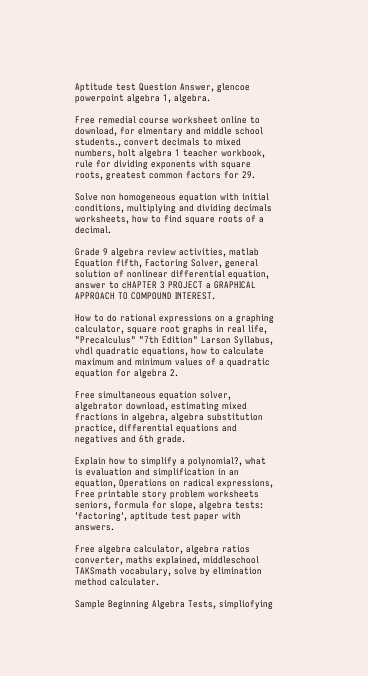Aptitude test Question Answer, glencoe powerpoint algebra 1, algebra.

Free remedial course worksheet online to download, for elmentary and middle school students., convert decimals to mixed numbers, holt algebra 1 teacher workbook, rule for dividing exponents with square roots, greatest common factors for 29.

Solve non homogeneous equation with initial conditions, multiplying and dividing decimals worksheets, how to find square roots of a decimal.

Grade 9 algebra review activities, matlab Equation fifth, Factoring Solver, general solution of nonlinear differential equation, answer to cHAPTER 3 PROJECT a GRAPHICAL APPROACH TO COMPOUND INTEREST.

How to do rational expressions on a graphing calculator, square root graphs in real life, "Precalculus" "7th Edition" Larson Syllabus, vhdl quadratic equations, how to calculate maximum and minimum values of a quadratic equation for algebra 2.

Free simultaneous equation solver, algebrator download, estimating mixed fractions in algebra, algebra substitution practice, differential equations and negatives and 6th grade.

Explain how to simplify a polynomial?, what is evaluation and simplification in an equation, Operations on radical expressions, Free printable story problem worksheets seniors, formula for slope, algebra tests: 'factoring', aptitude test paper with answers.

Free algebra calculator, algebra ratios converter, maths explained, middleschool TAKSmath vocabulary, solve by elimination method calculater.

Sample Beginning Algebra Tests, simpliofying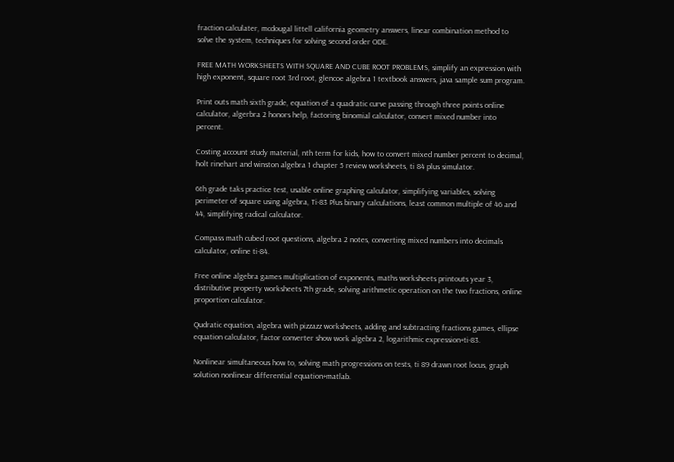fraction calculater, mcdougal littell california geometry answers, linear combination method to solve the system, techniques for solving second order ODE.

FREE MATH WORKSHEETS WITH SQUARE AND CUBE ROOT PROBLEMS, simplify an expression with high exponent, square root 3rd root, glencoe algebra 1 textbook answers, java sample sum program.

Print outs math sixth grade, equation of a quadratic curve passing through three points online calculator, algerbra 2 honors help, factoring binomial calculator, convert mixed number into percent.

Costing account study material, nth term for kids, how to convert mixed number percent to decimal, holt rinehart and winston algebra 1 chapter 5 review worksheets, ti 84 plus simulator.

6th grade taks practice test, usable online graphing calculator, simplifying variables, solving perimeter of square using algebra, Ti-83 Plus binary calculations, least common multiple of 46 and 44, simplifying radical calculator.

Compass math cubed root questions, algebra 2 notes, converting mixed numbers into decimals calculator, online ti-84.

Free online algebra games multiplication of exponents, maths worksheets printouts year 3, distributive property worksheets 7th grade, solving arithmetic operation on the two fractions, online proportion calculator.

Qudratic equation, algebra with pizzazz worksheets, adding and subtracting fractions games, ellipse equation calculator, factor converter show work algebra 2, logarithmic expression+ti-83.

Nonlinear simultaneous how to, solving math progressions on tests, ti 89 drawn root locus, graph solution nonlinear differential equation+matlab.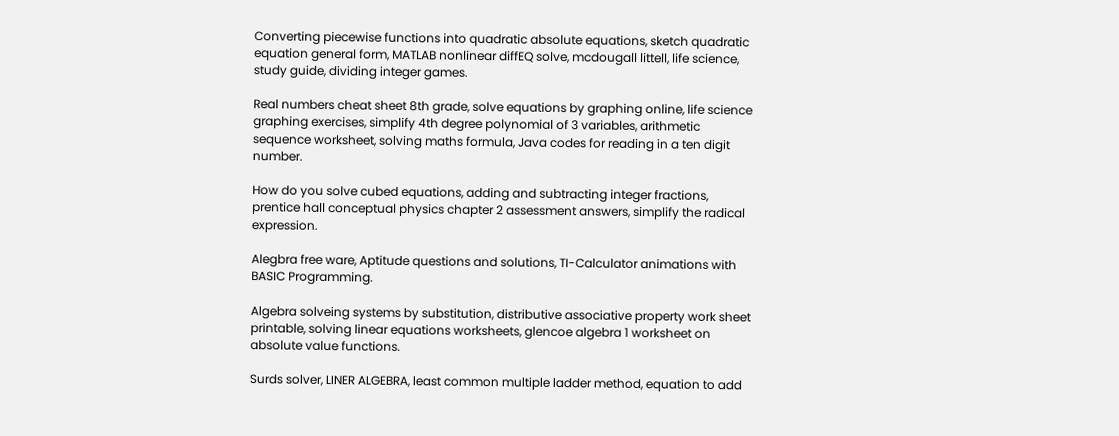Converting piecewise functions into quadratic absolute equations, sketch quadratic equation general form, MATLAB nonlinear diffEQ solve, mcdougall littell, life science, study guide, dividing integer games.

Real numbers cheat sheet 8th grade, solve equations by graphing online, life science graphing exercises, simplify 4th degree polynomial of 3 variables, arithmetic sequence worksheet, solving maths formula, Java codes for reading in a ten digit number.

How do you solve cubed equations, adding and subtracting integer fractions, prentice hall conceptual physics chapter 2 assessment answers, simplify the radical expression.

Alegbra free ware, Aptitude questions and solutions, TI-Calculator animations with BASIC Programming.

Algebra solveing systems by substitution, distributive associative property work sheet printable, solving linear equations worksheets, glencoe algebra 1 worksheet on absolute value functions.

Surds solver, LINER ALGEBRA, least common multiple ladder method, equation to add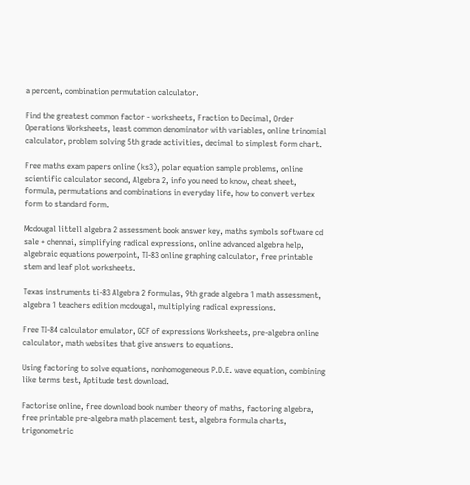a percent, combination permutation calculator.

Find the greatest common factor - worksheets, Fraction to Decimal, Order Operations Worksheets, least common denominator with variables, online trinomial calculator, problem solving 5th grade activities, decimal to simplest form chart.

Free maths exam papers online (ks3), polar equation sample problems, online scientific calculator second, Algebra 2, info you need to know, cheat sheet, formula, permutations and combinations in everyday life, how to convert vertex form to standard form.

Mcdougal littell algebra 2 assessment book answer key, maths symbols software cd sale + chennai, simplifying radical expressions, online advanced algebra help, algebraic equations powerpoint, TI-83 online graphing calculator, free printable stem and leaf plot worksheets.

Texas instruments ti-83 Algebra 2 formulas, 9th grade algebra 1 math assessment, algebra 1 teachers edition mcdougal, multiplying radical expressions.

Free TI-84 calculator emulator, GCF of expressions Worksheets, pre-algebra online calculator, math websites that give answers to equations.

Using factoring to solve equations, nonhomogeneous P.D.E. wave equation, combining like terms test, Aptitude test download.

Factorise online, free download book number theory of maths, factoring algebra, free printable pre-algebra math placement test, algebra formula charts, trigonometric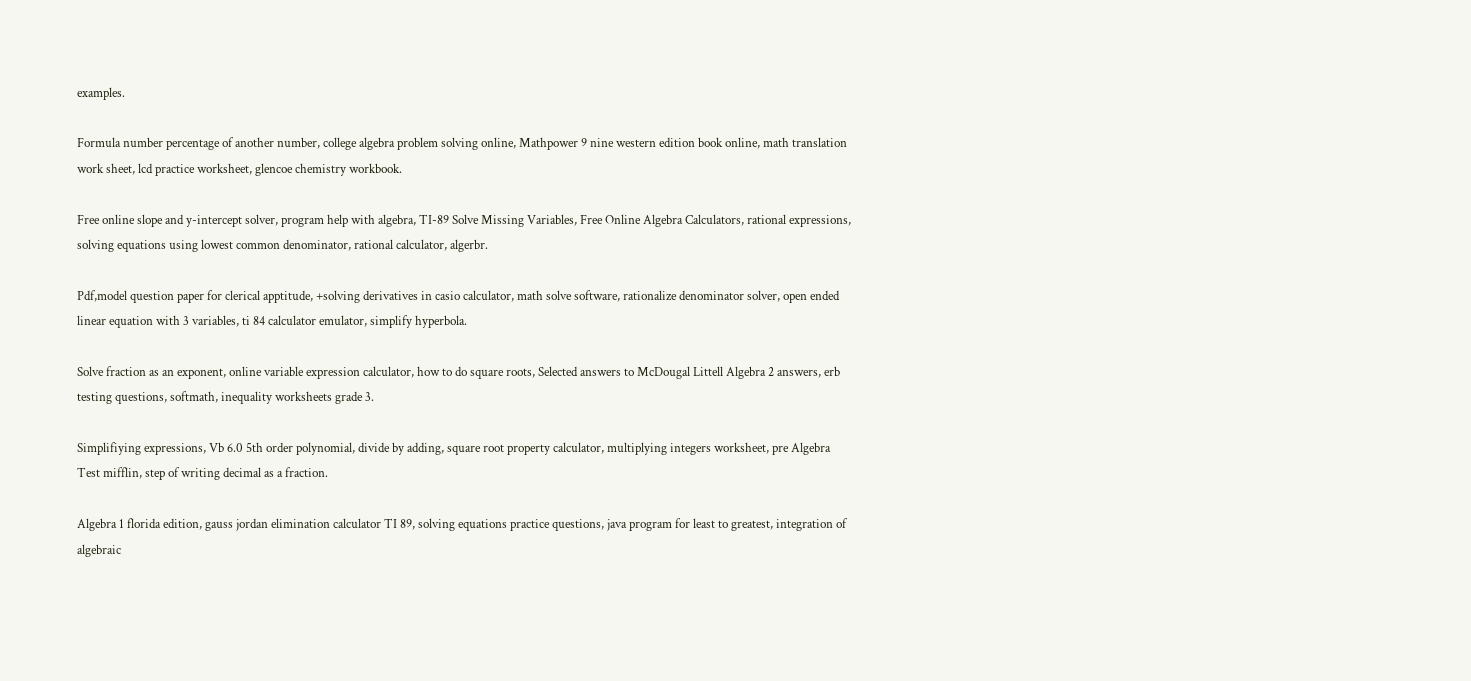examples.

Formula number percentage of another number, college algebra problem solving online, Mathpower 9 nine western edition book online, math translation work sheet, lcd practice worksheet, glencoe chemistry workbook.

Free online slope and y-intercept solver, program help with algebra, TI-89 Solve Missing Variables, Free Online Algebra Calculators, rational expressions, solving equations using lowest common denominator, rational calculator, algerbr.

Pdf,model question paper for clerical apptitude, +solving derivatives in casio calculator, math solve software, rationalize denominator solver, open ended linear equation with 3 variables, ti 84 calculator emulator, simplify hyperbola.

Solve fraction as an exponent, online variable expression calculator, how to do square roots, Selected answers to McDougal Littell Algebra 2 answers, erb testing questions, softmath, inequality worksheets grade 3.

Simplifiying expressions, Vb 6.0 5th order polynomial, divide by adding, square root property calculator, multiplying integers worksheet, pre Algebra Test mifflin, step of writing decimal as a fraction.

Algebra 1 florida edition, gauss jordan elimination calculator TI 89, solving equations practice questions, java program for least to greatest, integration of algebraic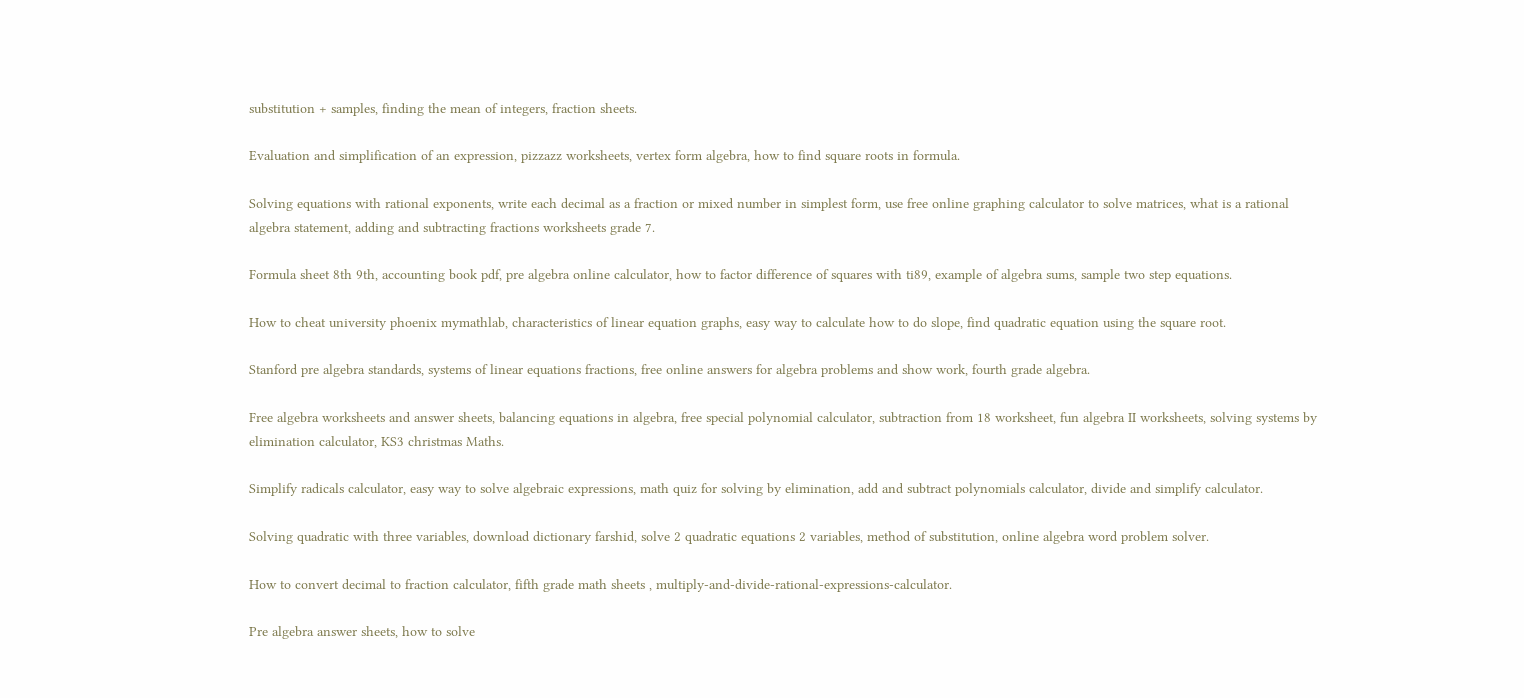substitution + samples, finding the mean of integers, fraction sheets.

Evaluation and simplification of an expression, pizzazz worksheets, vertex form algebra, how to find square roots in formula.

Solving equations with rational exponents, write each decimal as a fraction or mixed number in simplest form, use free online graphing calculator to solve matrices, what is a rational algebra statement, adding and subtracting fractions worksheets grade 7.

Formula sheet 8th 9th, accounting book pdf, pre algebra online calculator, how to factor difference of squares with ti89, example of algebra sums, sample two step equations.

How to cheat university phoenix mymathlab, characteristics of linear equation graphs, easy way to calculate how to do slope, find quadratic equation using the square root.

Stanford pre algebra standards, systems of linear equations fractions, free online answers for algebra problems and show work, fourth grade algebra.

Free algebra worksheets and answer sheets, balancing equations in algebra, free special polynomial calculator, subtraction from 18 worksheet, fun algebra II worksheets, solving systems by elimination calculator, KS3 christmas Maths.

Simplify radicals calculator, easy way to solve algebraic expressions, math quiz for solving by elimination, add and subtract polynomials calculator, divide and simplify calculator.

Solving quadratic with three variables, download dictionary farshid, solve 2 quadratic equations 2 variables, method of substitution, online algebra word problem solver.

How to convert decimal to fraction calculator, fifth grade math sheets , multiply-and-divide-rational-expressions-calculator.

Pre algebra answer sheets, how to solve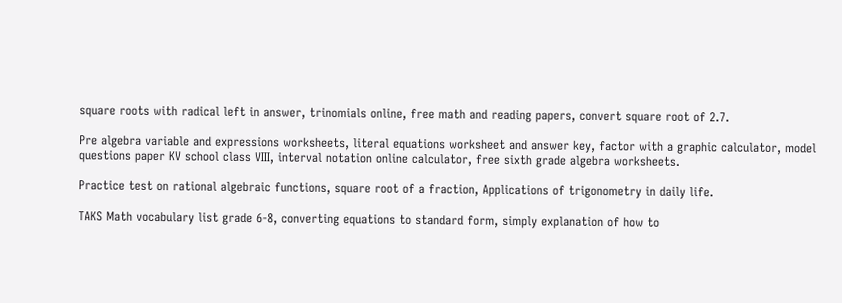square roots with radical left in answer, trinomials online, free math and reading papers, convert square root of 2.7.

Pre algebra variable and expressions worksheets, literal equations worksheet and answer key, factor with a graphic calculator, model questions paper KV school class VIII, interval notation online calculator, free sixth grade algebra worksheets.

Practice test on rational algebraic functions, square root of a fraction, Applications of trigonometry in daily life.

TAKS Math vocabulary list grade 6-8, converting equations to standard form, simply explanation of how to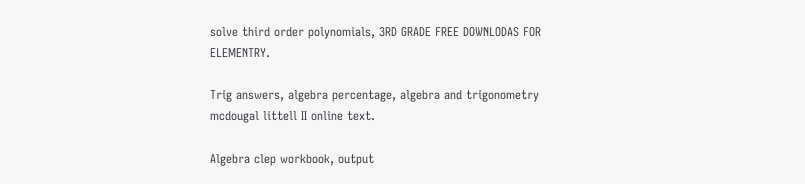solve third order polynomials, 3RD GRADE FREE DOWNLODAS FOR ELEMENTRY.

Trig answers, algebra percentage, algebra and trigonometry mcdougal littell II online text.

Algebra clep workbook, output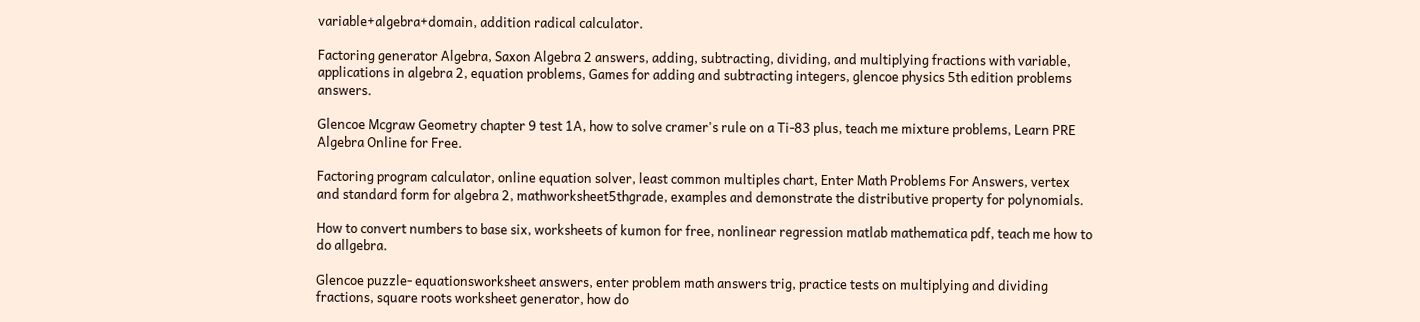variable+algebra+domain, addition radical calculator.

Factoring generator Algebra, Saxon Algebra 2 answers, adding, subtracting, dividing, and multiplying fractions with variable, applications in algebra 2, equation problems, Games for adding and subtracting integers, glencoe physics 5th edition problems answers.

Glencoe Mcgraw Geometry chapter 9 test 1A, how to solve cramer's rule on a Ti-83 plus, teach me mixture problems, Learn PRE Algebra Online for Free.

Factoring program calculator, online equation solver, least common multiples chart, Enter Math Problems For Answers, vertex and standard form for algebra 2, mathworksheet5thgrade, examples and demonstrate the distributive property for polynomials.

How to convert numbers to base six, worksheets of kumon for free, nonlinear regression matlab mathematica pdf, teach me how to do allgebra.

Glencoe puzzle- equationsworksheet answers, enter problem math answers trig, practice tests on multiplying and dividing fractions, square roots worksheet generator, how do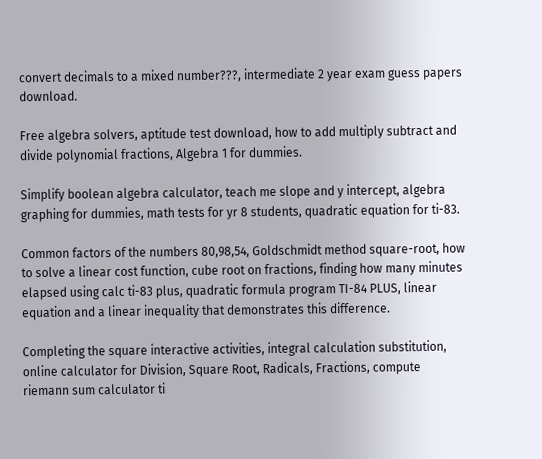convert decimals to a mixed number???, intermediate 2 year exam guess papers download.

Free algebra solvers, aptitude test download, how to add multiply subtract and divide polynomial fractions, Algebra 1 for dummies.

Simplify boolean algebra calculator, teach me slope and y intercept, algebra graphing for dummies, math tests for yr 8 students, quadratic equation for ti-83.

Common factors of the numbers 80,98,54, Goldschmidt method square-root, how to solve a linear cost function, cube root on fractions, finding how many minutes elapsed using calc ti-83 plus, quadratic formula program TI-84 PLUS, linear equation and a linear inequality that demonstrates this difference.

Completing the square interactive activities, integral calculation substitution, online calculator for Division, Square Root, Radicals, Fractions, compute riemann sum calculator ti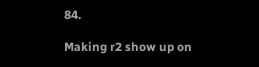84.

Making r2 show up on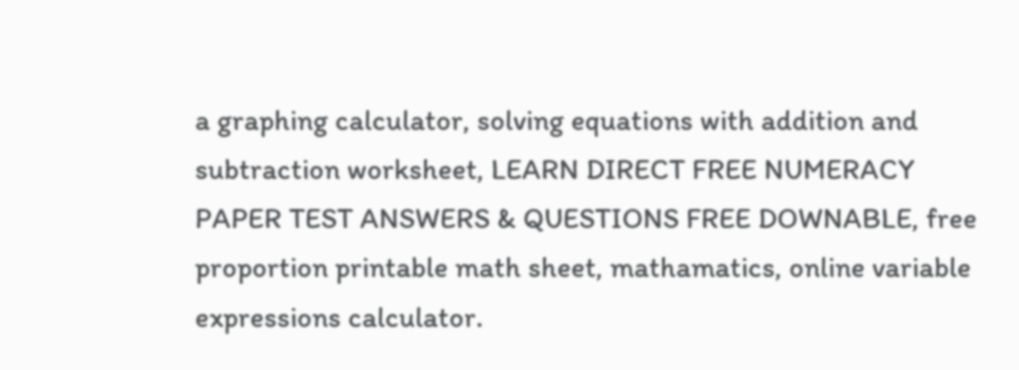a graphing calculator, solving equations with addition and subtraction worksheet, LEARN DIRECT FREE NUMERACY PAPER TEST ANSWERS & QUESTIONS FREE DOWNABLE, free proportion printable math sheet, mathamatics, online variable expressions calculator.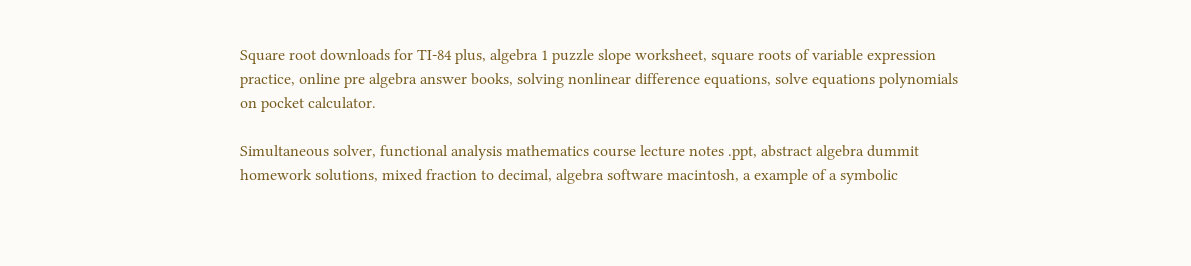Square root downloads for TI-84 plus, algebra 1 puzzle slope worksheet, square roots of variable expression practice, online pre algebra answer books, solving nonlinear difference equations, solve equations polynomials on pocket calculator.

Simultaneous solver, functional analysis mathematics course lecture notes .ppt, abstract algebra dummit homework solutions, mixed fraction to decimal, algebra software macintosh, a example of a symbolic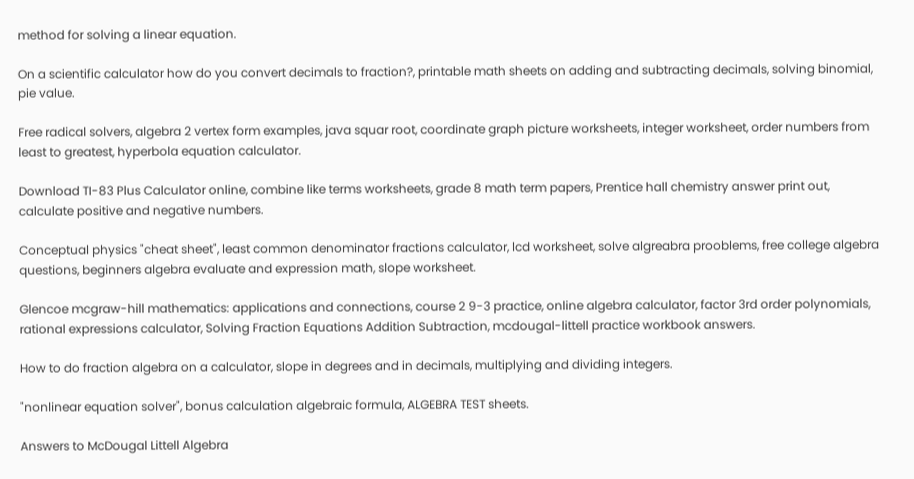method for solving a linear equation.

On a scientific calculator how do you convert decimals to fraction?, printable math sheets on adding and subtracting decimals, solving binomial, pie value.

Free radical solvers, algebra 2 vertex form examples, java squar root, coordinate graph picture worksheets, integer worksheet, order numbers from least to greatest, hyperbola equation calculator.

Download TI-83 Plus Calculator online, combine like terms worksheets, grade 8 math term papers, Prentice hall chemistry answer print out, calculate positive and negative numbers.

Conceptual physics "cheat sheet", least common denominator fractions calculator, lcd worksheet, solve algreabra prooblems, free college algebra questions, beginners algebra evaluate and expression math, slope worksheet.

Glencoe mcgraw-hill mathematics: applications and connections, course 2 9-3 practice, online algebra calculator, factor 3rd order polynomials, rational expressions calculator, Solving Fraction Equations Addition Subtraction, mcdougal-littell practice workbook answers.

How to do fraction algebra on a calculator, slope in degrees and in decimals, multiplying and dividing integers.

"nonlinear equation solver", bonus calculation algebraic formula, ALGEBRA TEST sheets.

Answers to McDougal Littell Algebra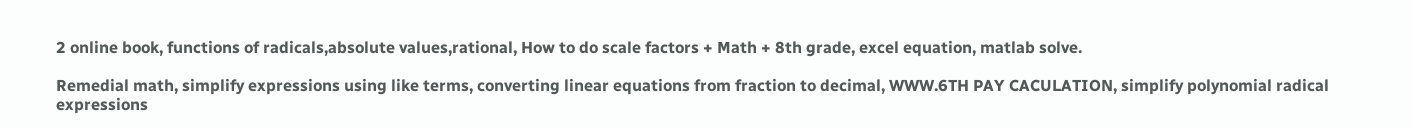2 online book, functions of radicals,absolute values,rational, How to do scale factors + Math + 8th grade, excel equation, matlab solve.

Remedial math, simplify expressions using like terms, converting linear equations from fraction to decimal, WWW.6TH PAY CACULATION, simplify polynomial radical expressions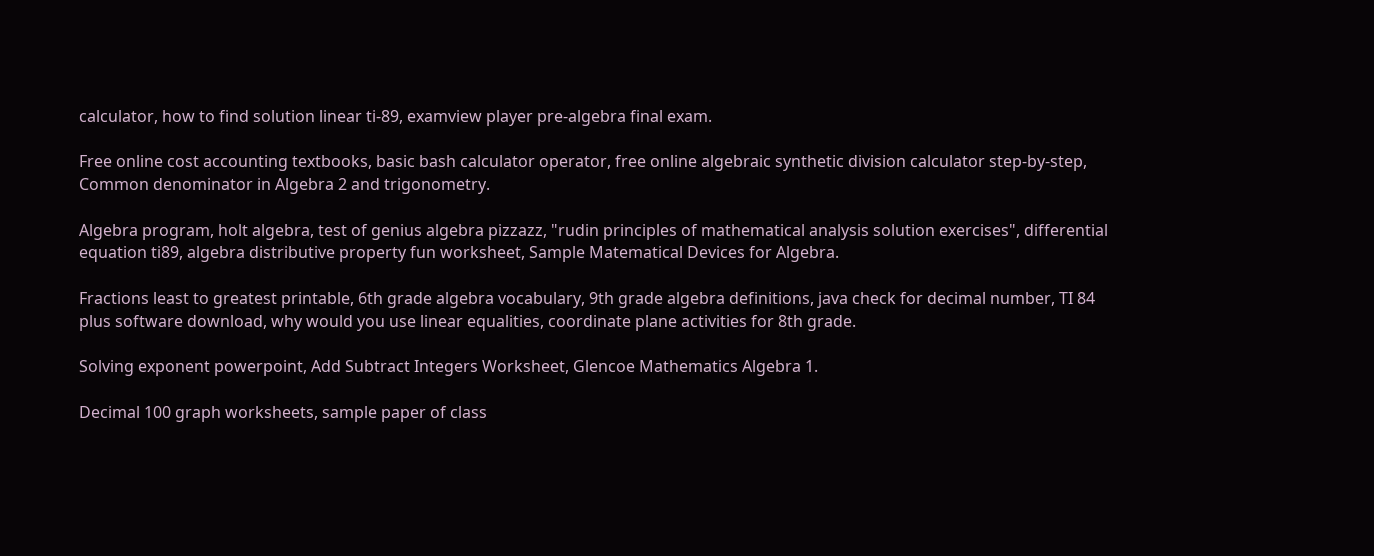calculator, how to find solution linear ti-89, examview player pre-algebra final exam.

Free online cost accounting textbooks, basic bash calculator operator, free online algebraic synthetic division calculator step-by-step, Common denominator in Algebra 2 and trigonometry.

Algebra program, holt algebra, test of genius algebra pizzazz, "rudin principles of mathematical analysis solution exercises", differential equation ti89, algebra distributive property fun worksheet, Sample Matematical Devices for Algebra.

Fractions least to greatest printable, 6th grade algebra vocabulary, 9th grade algebra definitions, java check for decimal number, TI 84 plus software download, why would you use linear equalities, coordinate plane activities for 8th grade.

Solving exponent powerpoint, Add Subtract Integers Worksheet, Glencoe Mathematics Algebra 1.

Decimal 100 graph worksheets, sample paper of class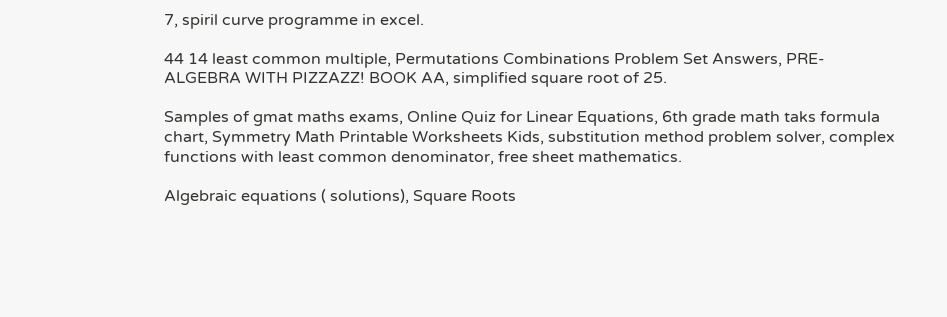7, spiril curve programme in excel.

44 14 least common multiple, Permutations Combinations Problem Set Answers, PRE-ALGEBRA WITH PIZZAZZ! BOOK AA, simplified square root of 25.

Samples of gmat maths exams, Online Quiz for Linear Equations, 6th grade math taks formula chart, Symmetry Math Printable Worksheets Kids, substitution method problem solver, complex functions with least common denominator, free sheet mathematics.

Algebraic equations ( solutions), Square Roots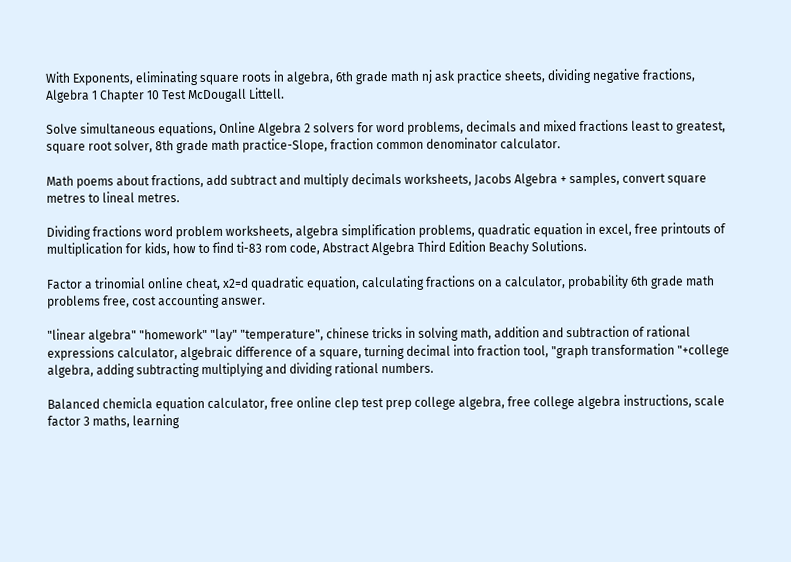With Exponents, eliminating square roots in algebra, 6th grade math nj ask practice sheets, dividing negative fractions, Algebra 1 Chapter 10 Test McDougall Littell.

Solve simultaneous equations, Online Algebra 2 solvers for word problems, decimals and mixed fractions least to greatest, square root solver, 8th grade math practice-Slope, fraction common denominator calculator.

Math poems about fractions, add subtract and multiply decimals worksheets, Jacobs Algebra + samples, convert square metres to lineal metres.

Dividing fractions word problem worksheets, algebra simplification problems, quadratic equation in excel, free printouts of multiplication for kids, how to find ti-83 rom code, Abstract Algebra Third Edition Beachy Solutions.

Factor a trinomial online cheat, x2=d quadratic equation, calculating fractions on a calculator, probability 6th grade math problems free, cost accounting answer.

"linear algebra" "homework" "lay" "temperature", chinese tricks in solving math, addition and subtraction of rational expressions calculator, algebraic difference of a square, turning decimal into fraction tool, "graph transformation "+college algebra, adding subtracting multiplying and dividing rational numbers.

Balanced chemicla equation calculator, free online clep test prep college algebra, free college algebra instructions, scale factor 3 maths, learning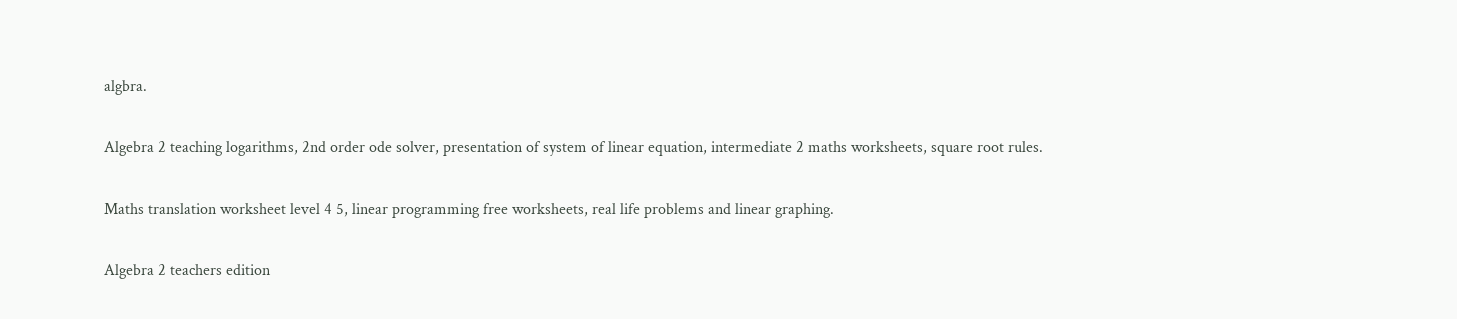algbra.

Algebra 2 teaching logarithms, 2nd order ode solver, presentation of system of linear equation, intermediate 2 maths worksheets, square root rules.

Maths translation worksheet level 4 5, linear programming free worksheets, real life problems and linear graphing.

Algebra 2 teachers edition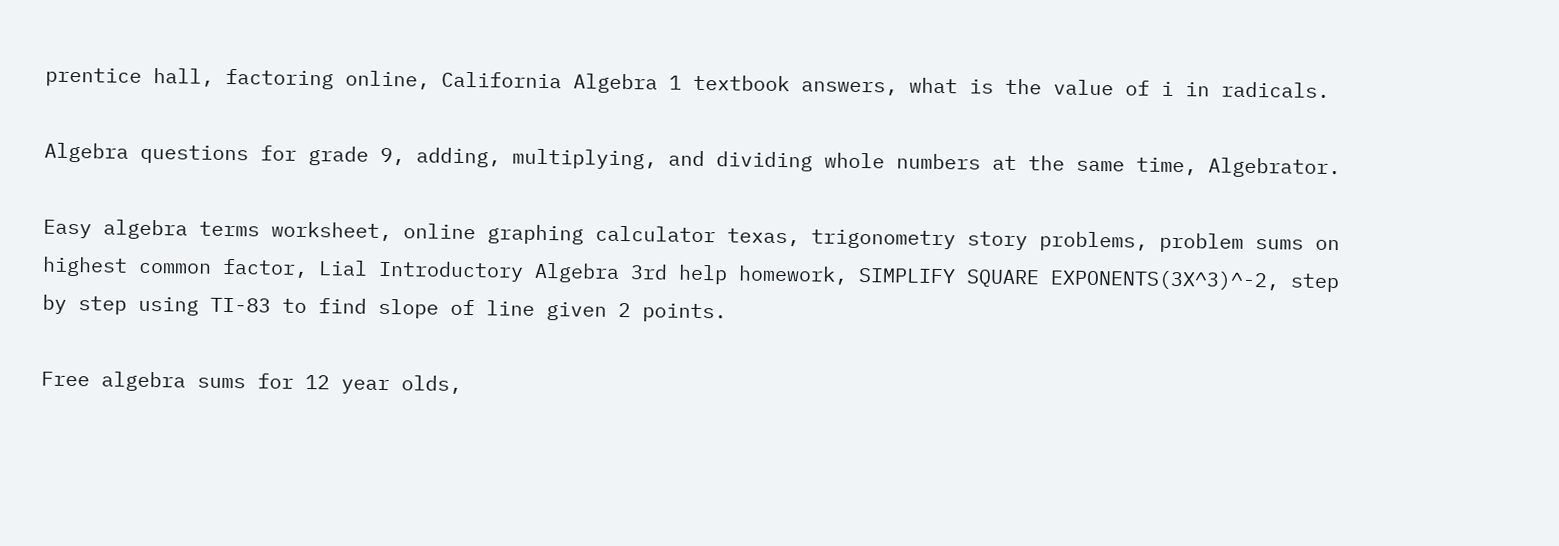prentice hall, factoring online, California Algebra 1 textbook answers, what is the value of i in radicals.

Algebra questions for grade 9, adding, multiplying, and dividing whole numbers at the same time, Algebrator.

Easy algebra terms worksheet, online graphing calculator texas, trigonometry story problems, problem sums on highest common factor, Lial Introductory Algebra 3rd help homework, SIMPLIFY SQUARE EXPONENTS(3X^3)^-2, step by step using TI-83 to find slope of line given 2 points.

Free algebra sums for 12 year olds,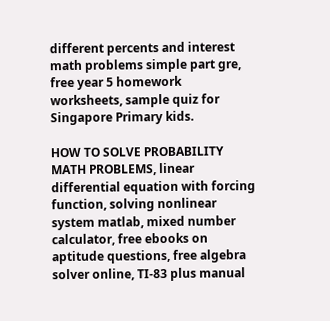different percents and interest math problems simple part gre, free year 5 homework worksheets, sample quiz for Singapore Primary kids.

HOW TO SOLVE PROBABILITY MATH PROBLEMS, linear differential equation with forcing function, solving nonlinear system matlab, mixed number calculator, free ebooks on aptitude questions, free algebra solver online, TI-83 plus manual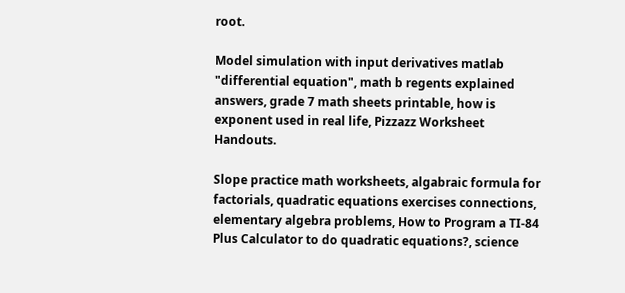root.

Model simulation with input derivatives matlab "differential equation", math b regents explained answers, grade 7 math sheets printable, how is exponent used in real life, Pizzazz Worksheet Handouts.

Slope practice math worksheets, algabraic formula for factorials, quadratic equations exercises connections, elementary algebra problems, How to Program a TI-84 Plus Calculator to do quadratic equations?, science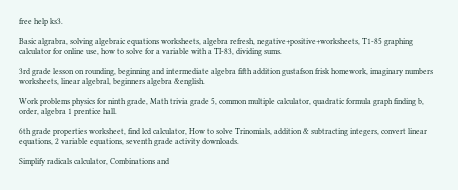free help ks3.

Basic algrabra, solving algebraic equations worksheets, algebra refresh, negative+positive+worksheets, T1-85 graphing calculator for online use, how to solve for a variable with a TI-83, dividing sums.

3rd grade lesson on rounding, beginning and intermediate algebra fifth addition gustafson frisk homework, imaginary numbers worksheets, linear algebral, beginners algebra &english.

Work problems physics for ninth grade, Math trivia grade 5, common multiple calculator, quadratic formula graph finding b, order, algebra 1 prentice hall.

6th grade properties worksheet, find lcd calculator, How to solve Trinomials, addition & subtracting integers, convert linear equations, 2 variable equations, seventh grade activity downloads.

Simplify radicals calculator, Combinations and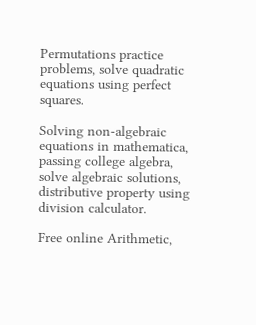Permutations practice problems, solve quadratic equations using perfect squares.

Solving non-algebraic equations in mathematica, passing college algebra, solve algebraic solutions, distributive property using division calculator.

Free online Arithmetic,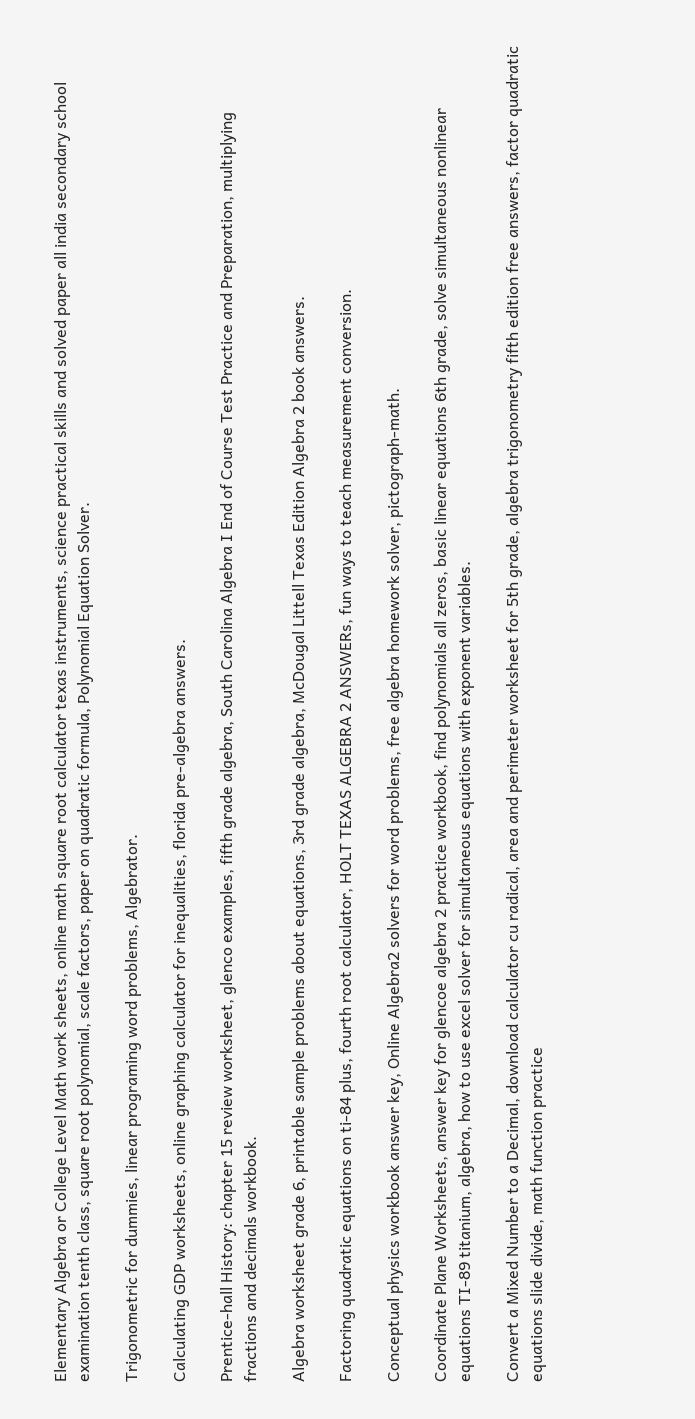Elementary Algebra or College Level Math work sheets, online math square root calculator texas instruments, science practical skills and solved paper all india secondary school examination tenth class, square root polynomial, scale factors, paper on quadratic formula, Polynomial Equation Solver.

Trigonometric for dummies, linear programing word problems, Algebrator.

Calculating GDP worksheets, online graphing calculator for inequalities, florida pre-algebra answers.

Prentice-hall History: chapter 15 review worksheet, glenco examples, fifth grade algebra, South Carolina Algebra I End of Course Test Practice and Preparation, multiplying fractions and decimals workbook.

Algebra worksheet grade 6, printable sample problems about equations, 3rd grade algebra, McDougal Littell Texas Edition Algebra 2 book answers.

Factoring quadratic equations on ti-84 plus, fourth root calculator, HOLT TEXAS ALGEBRA 2 ANSWERs, fun ways to teach measurement conversion.

Conceptual physics workbook answer key, Online Algebra2 solvers for word problems, free algebra homework solver, pictograph-math.

Coordinate Plane Worksheets, answer key for glencoe algebra 2 practice workbook, find polynomials all zeros, basic linear equations 6th grade, solve simultaneous nonlinear equations TI-89 titanium, algebra, how to use excel solver for simultaneous equations with exponent variables.

Convert a Mixed Number to a Decimal, download calculator cu radical, area and perimeter worksheet for 5th grade, algebra trigonometry fifth edition free answers, factor quadratic equations slide divide, math function practice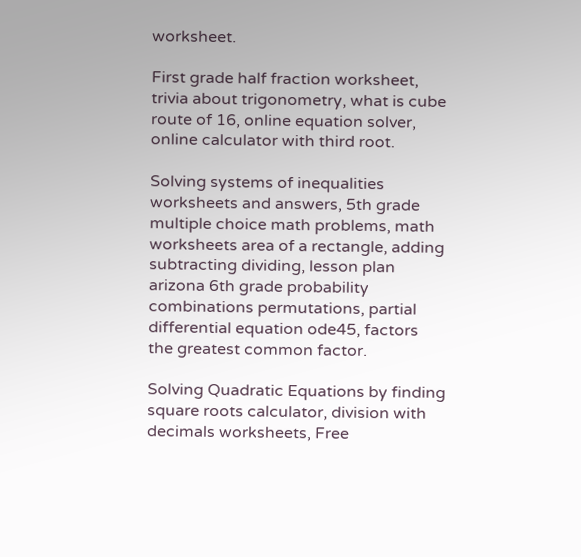worksheet.

First grade half fraction worksheet, trivia about trigonometry, what is cube route of 16, online equation solver, online calculator with third root.

Solving systems of inequalities worksheets and answers, 5th grade multiple choice math problems, math worksheets area of a rectangle, adding subtracting dividing, lesson plan arizona 6th grade probability combinations permutations, partial differential equation ode45, factors the greatest common factor.

Solving Quadratic Equations by finding square roots calculator, division with decimals worksheets, Free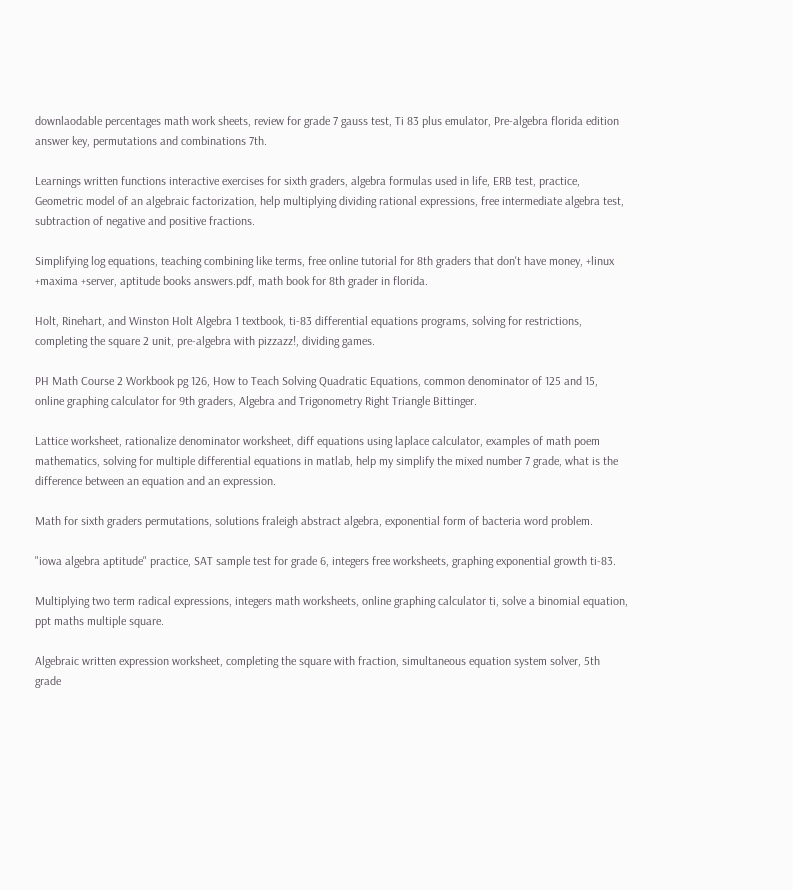downlaodable percentages math work sheets, review for grade 7 gauss test, Ti 83 plus emulator, Pre-algebra florida edition answer key, permutations and combinations 7th.

Learnings written functions interactive exercises for sixth graders, algebra formulas used in life, ERB test, practice, Geometric model of an algebraic factorization, help multiplying dividing rational expressions, free intermediate algebra test, subtraction of negative and positive fractions.

Simplifying log equations, teaching combining like terms, free online tutorial for 8th graders that don't have money, +linux +maxima +server, aptitude books answers.pdf, math book for 8th grader in florida.

Holt, Rinehart, and Winston Holt Algebra 1 textbook, ti-83 differential equations programs, solving for restrictions, completing the square 2 unit, pre-algebra with pizzazz!, dividing games.

PH Math Course 2 Workbook pg 126, How to Teach Solving Quadratic Equations, common denominator of 125 and 15, online graphing calculator for 9th graders, Algebra and Trigonometry Right Triangle Bittinger.

Lattice worksheet, rationalize denominator worksheet, diff equations using laplace calculator, examples of math poem mathematics, solving for multiple differential equations in matlab, help my simplify the mixed number 7 grade, what is the difference between an equation and an expression.

Math for sixth graders permutations, solutions fraleigh abstract algebra, exponential form of bacteria word problem.

"iowa algebra aptitude" practice, SAT sample test for grade 6, integers free worksheets, graphing exponential growth ti-83.

Multiplying two term radical expressions, integers math worksheets, online graphing calculator ti, solve a binomial equation, ppt maths multiple square.

Algebraic written expression worksheet, completing the square with fraction, simultaneous equation system solver, 5th grade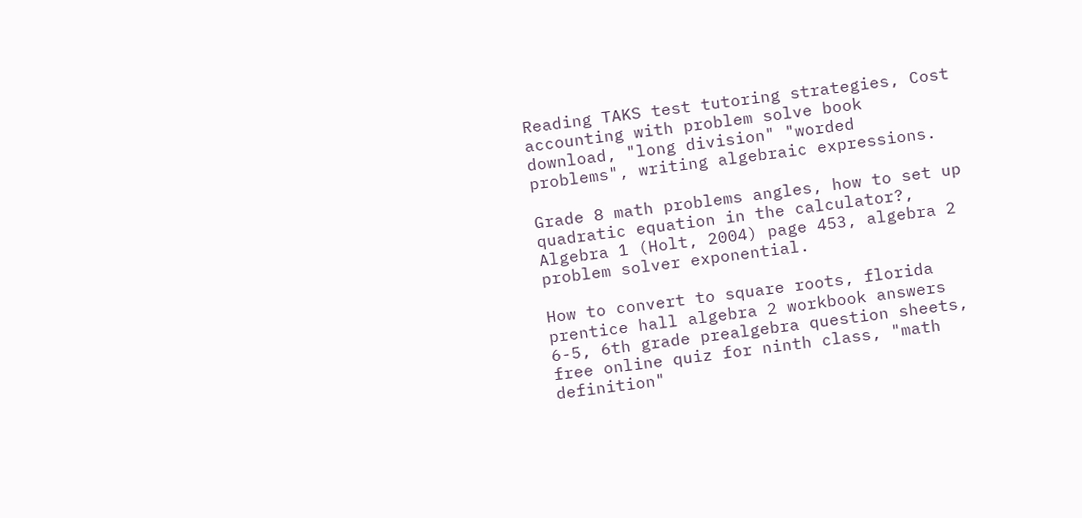Reading TAKS test tutoring strategies, Cost accounting with problem solve book download, "long division" "worded problems", writing algebraic expressions.

Grade 8 math problems angles, how to set up quadratic equation in the calculator?, Algebra 1 (Holt, 2004) page 453, algebra 2 problem solver exponential.

How to convert to square roots, florida prentice hall algebra 2 workbook answers 6-5, 6th grade prealgebra question sheets, free online quiz for ninth class, "math definition"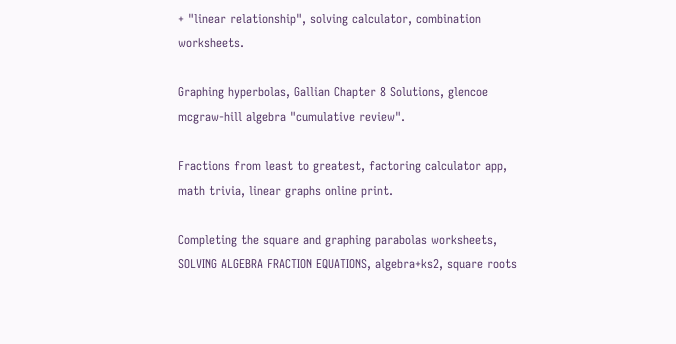+ "linear relationship", solving calculator, combination worksheets.

Graphing hyperbolas, Gallian Chapter 8 Solutions, glencoe mcgraw-hill algebra "cumulative review".

Fractions from least to greatest, factoring calculator app, math trivia, linear graphs online print.

Completing the square and graphing parabolas worksheets, SOLVING ALGEBRA FRACTION EQUATIONS, algebra+ks2, square roots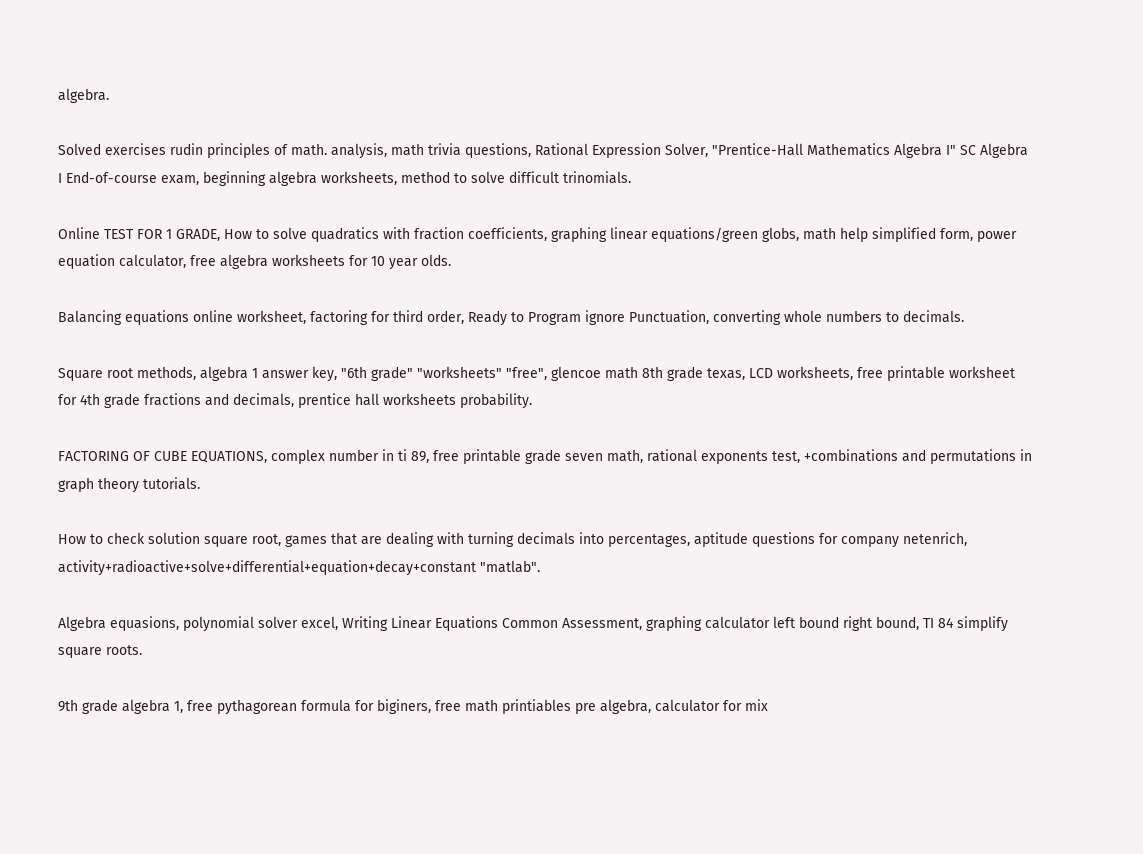algebra.

Solved exercises rudin principles of math. analysis, math trivia questions, Rational Expression Solver, "Prentice-Hall Mathematics Algebra I" SC Algebra I End-of-course exam, beginning algebra worksheets, method to solve difficult trinomials.

Online TEST FOR 1 GRADE, How to solve quadratics with fraction coefficients, graphing linear equations/green globs, math help simplified form, power equation calculator, free algebra worksheets for 10 year olds.

Balancing equations online worksheet, factoring for third order, Ready to Program ignore Punctuation, converting whole numbers to decimals.

Square root methods, algebra 1 answer key, "6th grade" "worksheets" "free", glencoe math 8th grade texas, LCD worksheets, free printable worksheet for 4th grade fractions and decimals, prentice hall worksheets probability.

FACTORING OF CUBE EQUATIONS, complex number in ti 89, free printable grade seven math, rational exponents test, +combinations and permutations in graph theory tutorials.

How to check solution square root, games that are dealing with turning decimals into percentages, aptitude questions for company netenrich, activity+radioactive+solve+differential+equation+decay+constant "matlab".

Algebra equasions, polynomial solver excel, Writing Linear Equations Common Assessment, graphing calculator left bound right bound, TI 84 simplify square roots.

9th grade algebra 1, free pythagorean formula for biginers, free math printiables pre algebra, calculator for mix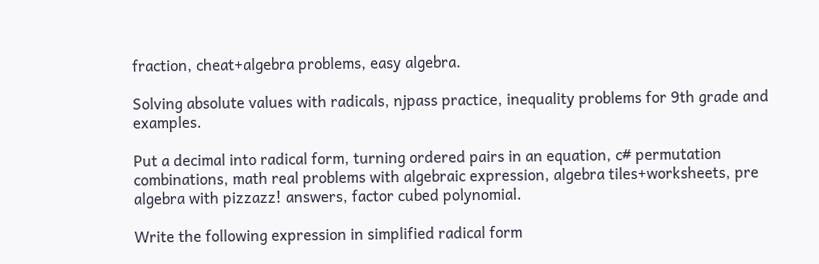fraction, cheat+algebra problems, easy algebra.

Solving absolute values with radicals, njpass practice, inequality problems for 9th grade and examples.

Put a decimal into radical form, turning ordered pairs in an equation, c# permutation combinations, math real problems with algebraic expression, algebra tiles+worksheets, pre algebra with pizzazz! answers, factor cubed polynomial.

Write the following expression in simplified radical form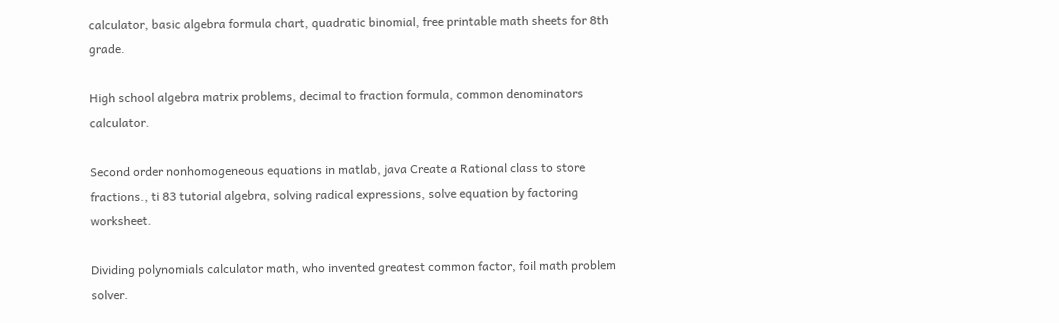calculator, basic algebra formula chart, quadratic binomial, free printable math sheets for 8th grade.

High school algebra matrix problems, decimal to fraction formula, common denominators calculator.

Second order nonhomogeneous equations in matlab, java Create a Rational class to store fractions., ti 83 tutorial algebra, solving radical expressions, solve equation by factoring worksheet.

Dividing polynomials calculator math, who invented greatest common factor, foil math problem solver.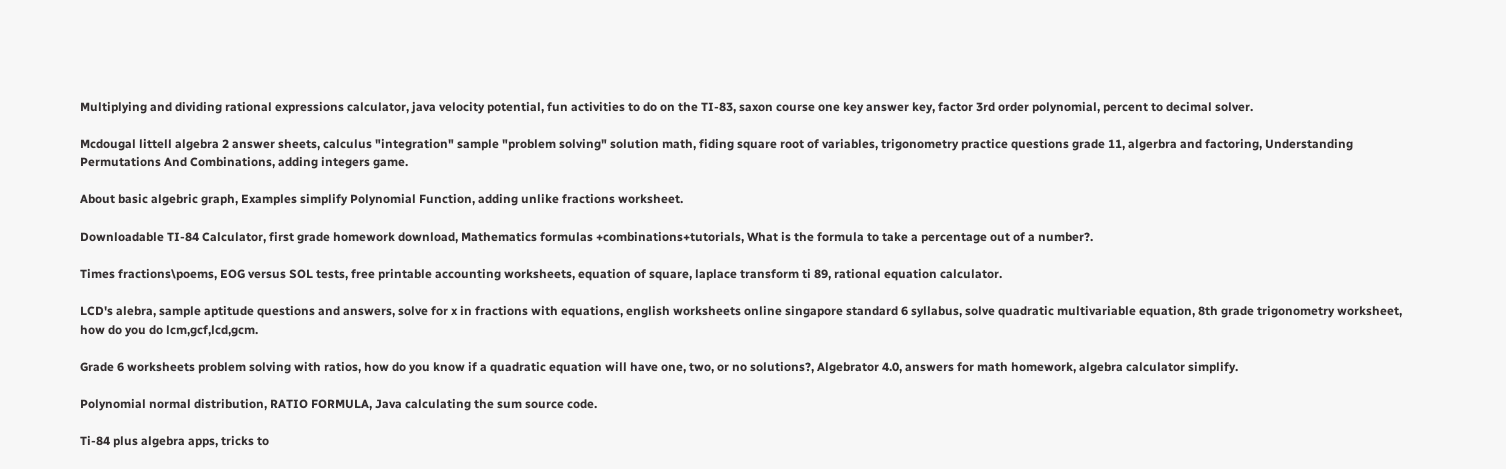Multiplying and dividing rational expressions calculator, java velocity potential, fun activities to do on the TI-83, saxon course one key answer key, factor 3rd order polynomial, percent to decimal solver.

Mcdougal littell algebra 2 answer sheets, calculus "integration" sample "problem solving" solution math, fiding square root of variables, trigonometry practice questions grade 11, algerbra and factoring, Understanding Permutations And Combinations, adding integers game.

About basic algebric graph, Examples simplify Polynomial Function, adding unlike fractions worksheet.

Downloadable TI-84 Calculator, first grade homework download, Mathematics formulas +combinations+tutorials, What is the formula to take a percentage out of a number?.

Times fractions\poems, EOG versus SOL tests, free printable accounting worksheets, equation of square, laplace transform ti 89, rational equation calculator.

LCD's alebra, sample aptitude questions and answers, solve for x in fractions with equations, english worksheets online singapore standard 6 syllabus, solve quadratic multivariable equation, 8th grade trigonometry worksheet, how do you do lcm,gcf,lcd,gcm.

Grade 6 worksheets problem solving with ratios, how do you know if a quadratic equation will have one, two, or no solutions?, Algebrator 4.0, answers for math homework, algebra calculator simplify.

Polynomial normal distribution, RATIO FORMULA, Java calculating the sum source code.

Ti-84 plus algebra apps, tricks to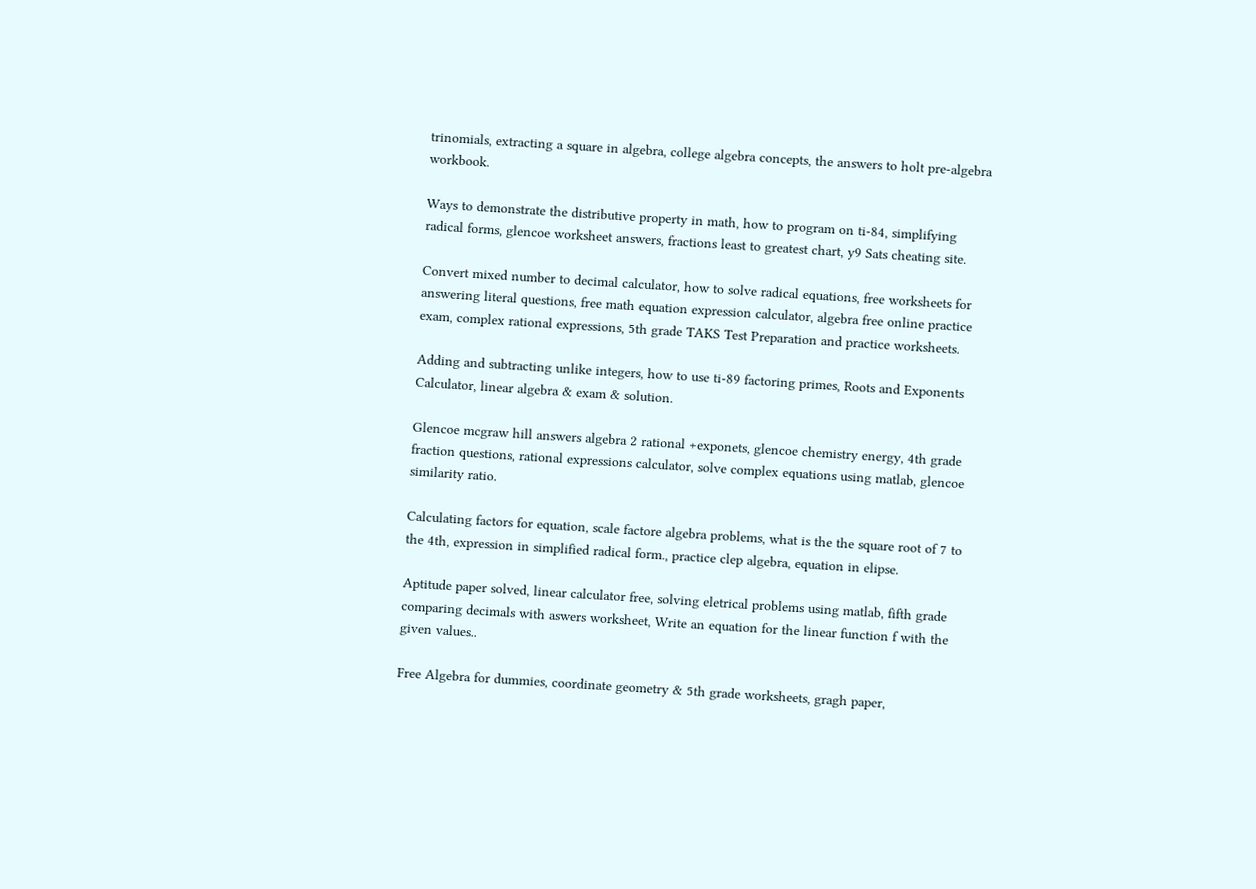trinomials, extracting a square in algebra, college algebra concepts, the answers to holt pre-algebra workbook.

Ways to demonstrate the distributive property in math, how to program on ti-84, simplifying radical forms, glencoe worksheet answers, fractions least to greatest chart, y9 Sats cheating site.

Convert mixed number to decimal calculator, how to solve radical equations, free worksheets for answering literal questions, free math equation expression calculator, algebra free online practice exam, complex rational expressions, 5th grade TAKS Test Preparation and practice worksheets.

Adding and subtracting unlike integers, how to use ti-89 factoring primes, Roots and Exponents Calculator, linear algebra & exam & solution.

Glencoe mcgraw hill answers algebra 2 rational +exponets, glencoe chemistry energy, 4th grade fraction questions, rational expressions calculator, solve complex equations using matlab, glencoe similarity ratio.

Calculating factors for equation, scale factore algebra problems, what is the the square root of 7 to the 4th, expression in simplified radical form., practice clep algebra, equation in elipse.

Aptitude paper solved, linear calculator free, solving eletrical problems using matlab, fifth grade comparing decimals with aswers worksheet, Write an equation for the linear function f with the given values..

Free Algebra for dummies, coordinate geometry & 5th grade worksheets, gragh paper,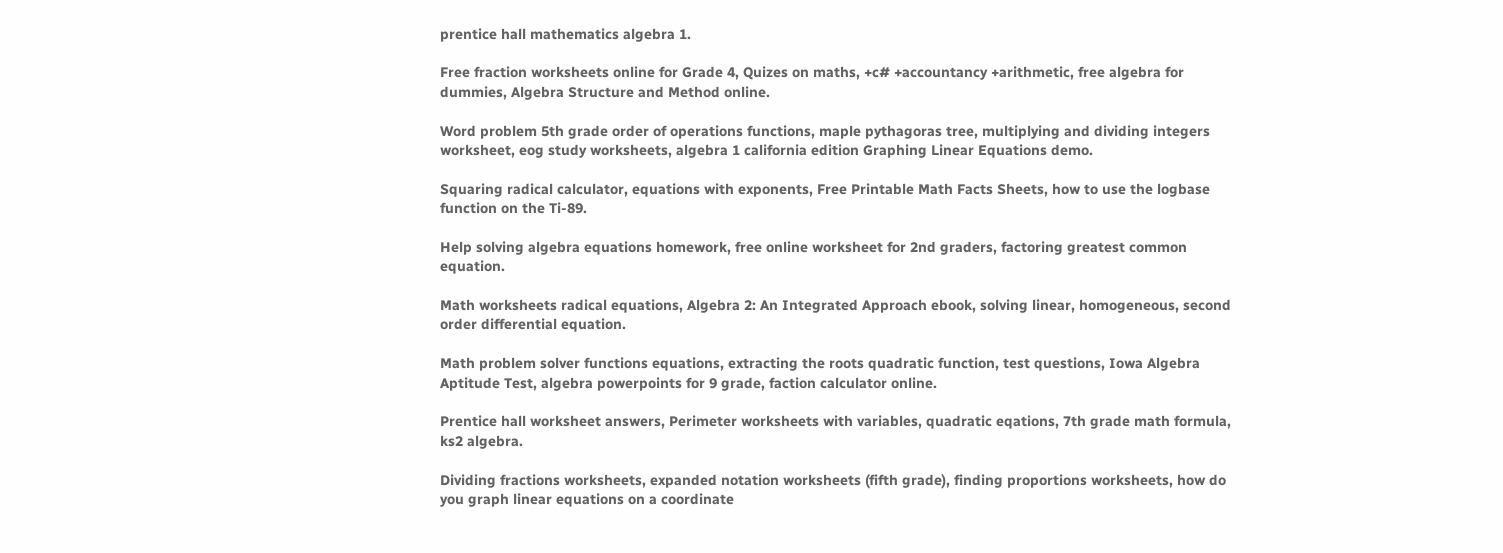prentice hall mathematics algebra 1.

Free fraction worksheets online for Grade 4, Quizes on maths, +c# +accountancy +arithmetic, free algebra for dummies, Algebra Structure and Method online.

Word problem 5th grade order of operations functions, maple pythagoras tree, multiplying and dividing integers worksheet, eog study worksheets, algebra 1 california edition Graphing Linear Equations demo.

Squaring radical calculator, equations with exponents, Free Printable Math Facts Sheets, how to use the logbase function on the Ti-89.

Help solving algebra equations homework, free online worksheet for 2nd graders, factoring greatest common equation.

Math worksheets radical equations, Algebra 2: An Integrated Approach ebook, solving linear, homogeneous, second order differential equation.

Math problem solver functions equations, extracting the roots quadratic function, test questions, Iowa Algebra Aptitude Test, algebra powerpoints for 9 grade, faction calculator online.

Prentice hall worksheet answers, Perimeter worksheets with variables, quadratic eqations, 7th grade math formula, ks2 algebra.

Dividing fractions worksheets, expanded notation worksheets (fifth grade), finding proportions worksheets, how do you graph linear equations on a coordinate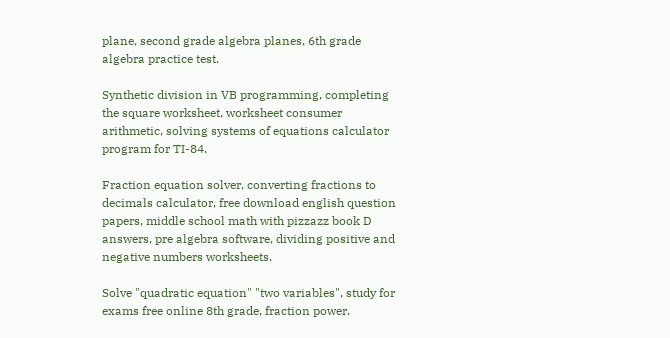plane, second grade algebra planes, 6th grade algebra practice test.

Synthetic division in VB programming, completing the square worksheet, worksheet consumer arithmetic, solving systems of equations calculator program for TI-84.

Fraction equation solver, converting fractions to decimals calculator, free download english question papers, middle school math with pizzazz book D answers, pre algebra software, dividing positive and negative numbers worksheets.

Solve "quadratic equation" "two variables", study for exams free online 8th grade, fraction power.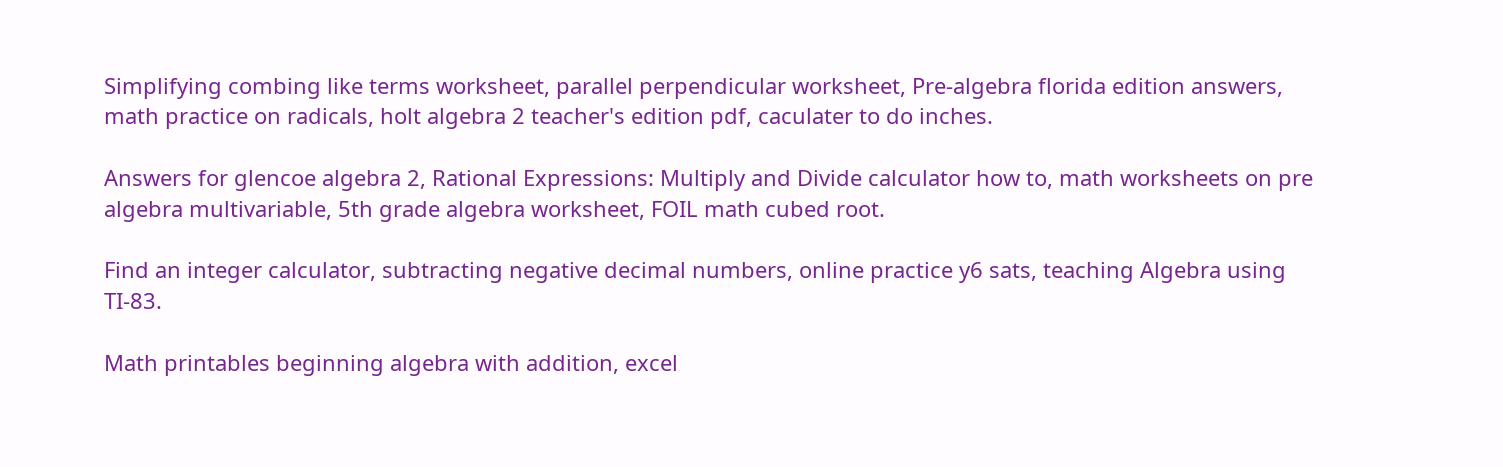Simplifying combing like terms worksheet, parallel perpendicular worksheet, Pre-algebra florida edition answers, math practice on radicals, holt algebra 2 teacher's edition pdf, caculater to do inches.

Answers for glencoe algebra 2, Rational Expressions: Multiply and Divide calculator how to, math worksheets on pre algebra multivariable, 5th grade algebra worksheet, FOIL math cubed root.

Find an integer calculator, subtracting negative decimal numbers, online practice y6 sats, teaching Algebra using TI-83.

Math printables beginning algebra with addition, excel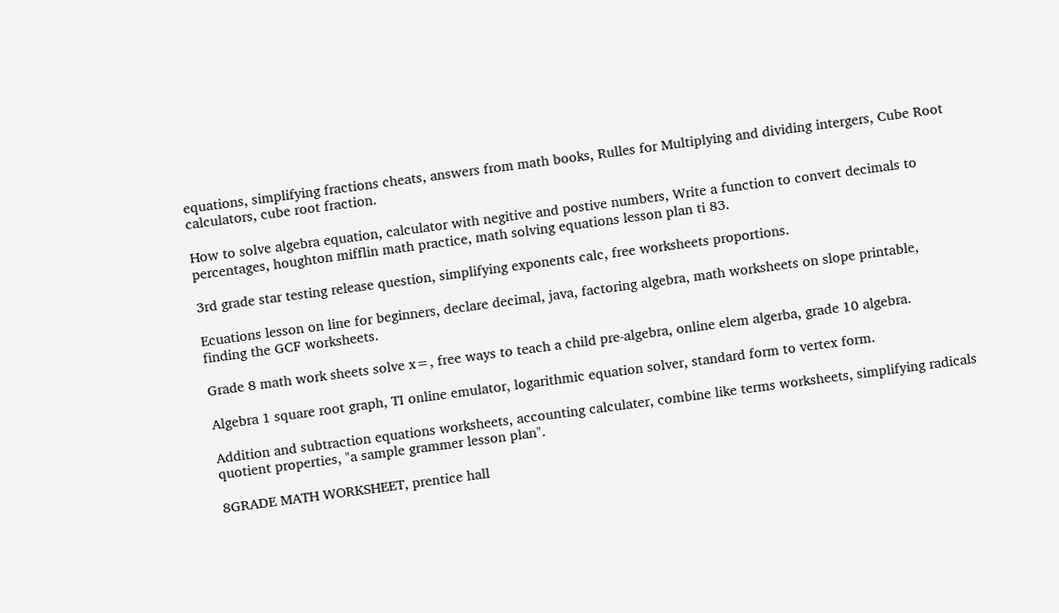equations, simplifying fractions cheats, answers from math books, Rulles for Multiplying and dividing intergers, Cube Root calculators, cube root fraction.

How to solve algebra equation, calculator with negitive and postive numbers, Write a function to convert decimals to percentages, houghton mifflin math practice, math solving equations lesson plan ti 83.

3rd grade star testing release question, simplifying exponents calc, free worksheets proportions.

Ecuations lesson on line for beginners, declare decimal, java, factoring algebra, math worksheets on slope printable, finding the GCF worksheets.

Grade 8 math work sheets solve x=, free ways to teach a child pre-algebra, online elem algerba, grade 10 algebra.

Algebra 1 square root graph, TI online emulator, logarithmic equation solver, standard form to vertex form.

Addition and subtraction equations worksheets, accounting calculater, combine like terms worksheets, simplifying radicals quotient properties, "a sample grammer lesson plan".

8GRADE MATH WORKSHEET, prentice hall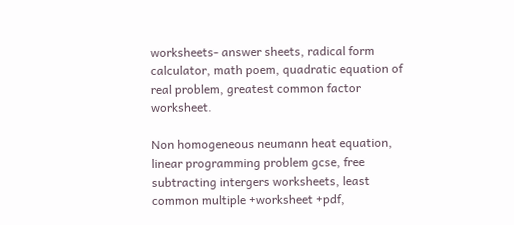worksheets- answer sheets, radical form calculator, math poem, quadratic equation of real problem, greatest common factor worksheet.

Non homogeneous neumann heat equation, linear programming problem gcse, free subtracting intergers worksheets, least common multiple +worksheet +pdf,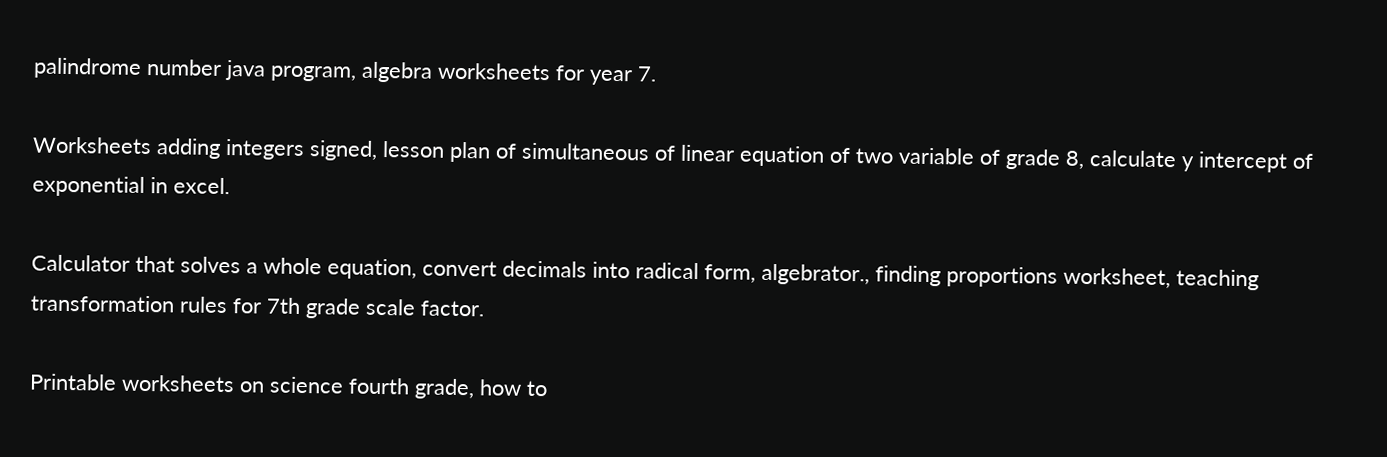palindrome number java program, algebra worksheets for year 7.

Worksheets adding integers signed, lesson plan of simultaneous of linear equation of two variable of grade 8, calculate y intercept of exponential in excel.

Calculator that solves a whole equation, convert decimals into radical form, algebrator., finding proportions worksheet, teaching transformation rules for 7th grade scale factor.

Printable worksheets on science fourth grade, how to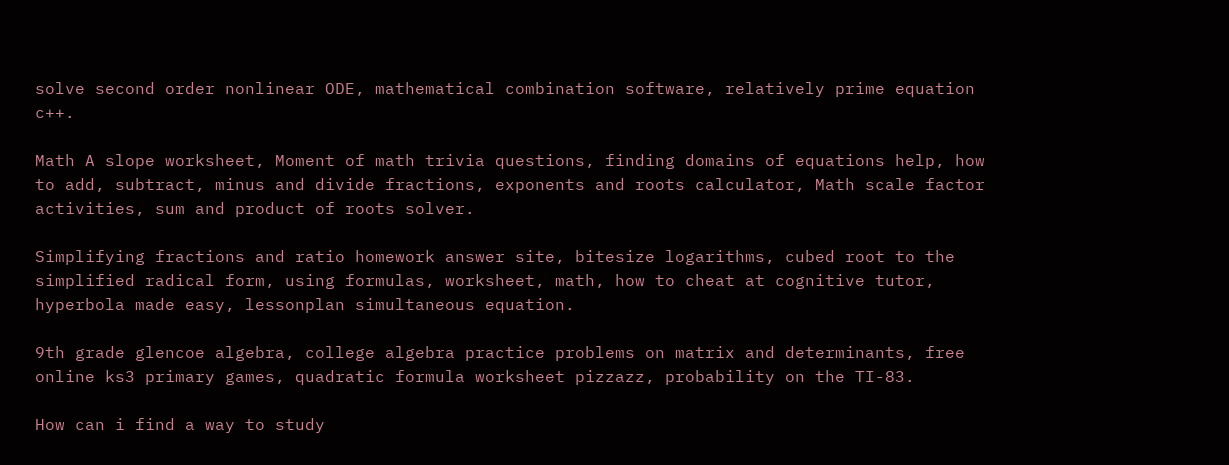solve second order nonlinear ODE, mathematical combination software, relatively prime equation c++.

Math A slope worksheet, Moment of math trivia questions, finding domains of equations help, how to add, subtract, minus and divide fractions, exponents and roots calculator, Math scale factor activities, sum and product of roots solver.

Simplifying fractions and ratio homework answer site, bitesize logarithms, cubed root to the simplified radical form, using formulas, worksheet, math, how to cheat at cognitive tutor, hyperbola made easy, lessonplan simultaneous equation.

9th grade glencoe algebra, college algebra practice problems on matrix and determinants, free online ks3 primary games, quadratic formula worksheet pizzazz, probability on the TI-83.

How can i find a way to study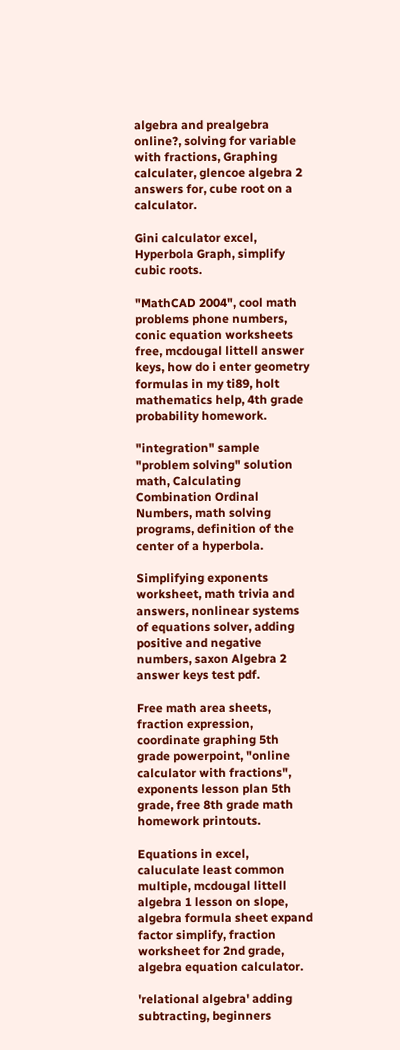algebra and prealgebra online?, solving for variable with fractions, Graphing calculater, glencoe algebra 2 answers for, cube root on a calculator.

Gini calculator excel, Hyperbola Graph, simplify cubic roots.

"MathCAD 2004", cool math problems phone numbers, conic equation worksheets free, mcdougal littell answer keys, how do i enter geometry formulas in my ti89, holt mathematics help, 4th grade probability homework.

"integration" sample "problem solving" solution math, Calculating Combination Ordinal Numbers, math solving programs, definition of the center of a hyperbola.

Simplifying exponents worksheet, math trivia and answers, nonlinear systems of equations solver, adding positive and negative numbers, saxon Algebra 2 answer keys test pdf.

Free math area sheets, fraction expression, coordinate graphing 5th grade powerpoint, "online calculator with fractions", exponents lesson plan 5th grade, free 8th grade math homework printouts.

Equations in excel, caluculate least common multiple, mcdougal littell algebra 1 lesson on slope, algebra formula sheet expand factor simplify, fraction worksheet for 2nd grade, algebra equation calculator.

'relational algebra' adding subtracting, beginners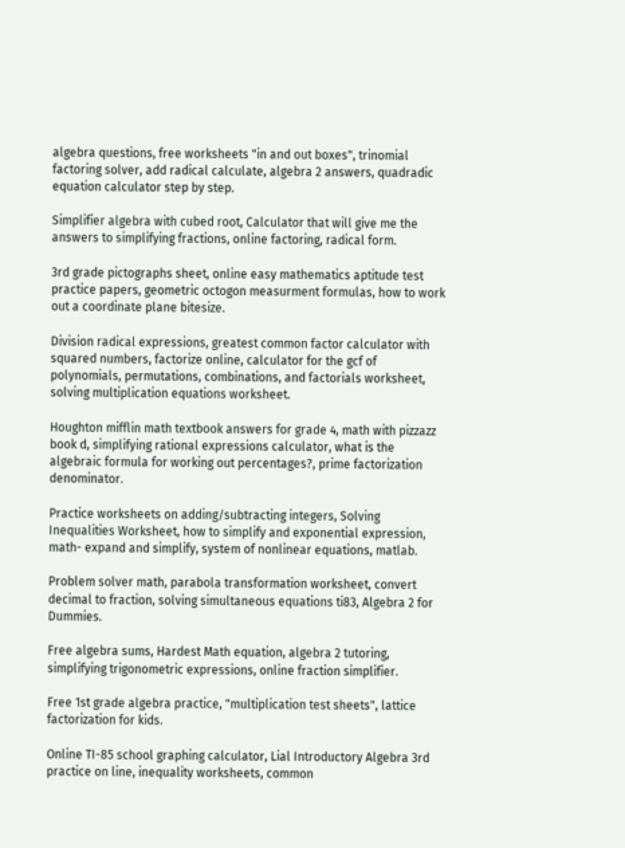algebra questions, free worksheets "in and out boxes", trinomial factoring solver, add radical calculate, algebra 2 answers, quadradic equation calculator step by step.

Simplifier algebra with cubed root, Calculator that will give me the answers to simplifying fractions, online factoring, radical form.

3rd grade pictographs sheet, online easy mathematics aptitude test practice papers, geometric octogon measurment formulas, how to work out a coordinate plane bitesize.

Division radical expressions, greatest common factor calculator with squared numbers, factorize online, calculator for the gcf of polynomials, permutations, combinations, and factorials worksheet, solving multiplication equations worksheet.

Houghton mifflin math textbook answers for grade 4, math with pizzazz book d, simplifying rational expressions calculator, what is the algebraic formula for working out percentages?, prime factorization denominator.

Practice worksheets on adding/subtracting integers, Solving Inequalities Worksheet, how to simplify and exponential expression, math- expand and simplify, system of nonlinear equations, matlab.

Problem solver math, parabola transformation worksheet, convert decimal to fraction, solving simultaneous equations ti83, Algebra 2 for Dummies.

Free algebra sums, Hardest Math equation, algebra 2 tutoring, simplifying trigonometric expressions, online fraction simplifier.

Free 1st grade algebra practice, "multiplication test sheets", lattice factorization for kids.

Online TI-85 school graphing calculator, Lial Introductory Algebra 3rd practice on line, inequality worksheets, common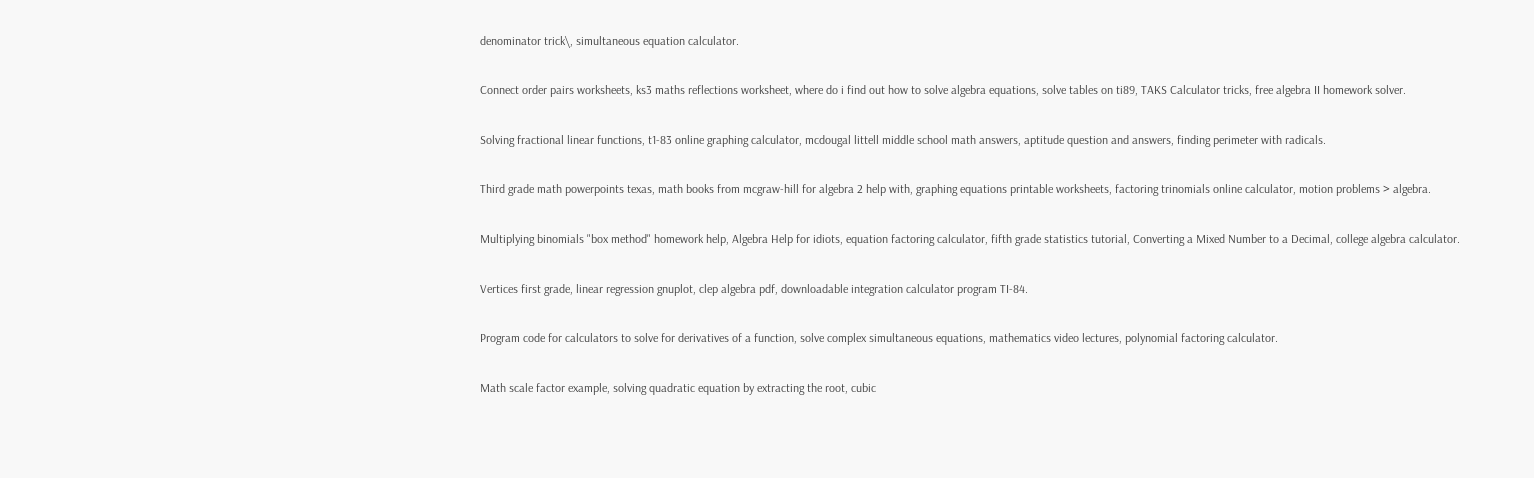denominator trick\, simultaneous equation calculator.

Connect order pairs worksheets, ks3 maths reflections worksheet, where do i find out how to solve algebra equations, solve tables on ti89, TAKS Calculator tricks, free algebra II homework solver.

Solving fractional linear functions, t1-83 online graphing calculator, mcdougal littell middle school math answers, aptitude question and answers, finding perimeter with radicals.

Third grade math powerpoints texas, math books from mcgraw-hill for algebra 2 help with, graphing equations printable worksheets, factoring trinomials online calculator, motion problems > algebra.

Multiplying binomials "box method" homework help, Algebra Help for idiots, equation factoring calculator, fifth grade statistics tutorial, Converting a Mixed Number to a Decimal, college algebra calculator.

Vertices first grade, linear regression gnuplot, clep algebra pdf, downloadable integration calculator program TI-84.

Program code for calculators to solve for derivatives of a function, solve complex simultaneous equations, mathematics video lectures, polynomial factoring calculator.

Math scale factor example, solving quadratic equation by extracting the root, cubic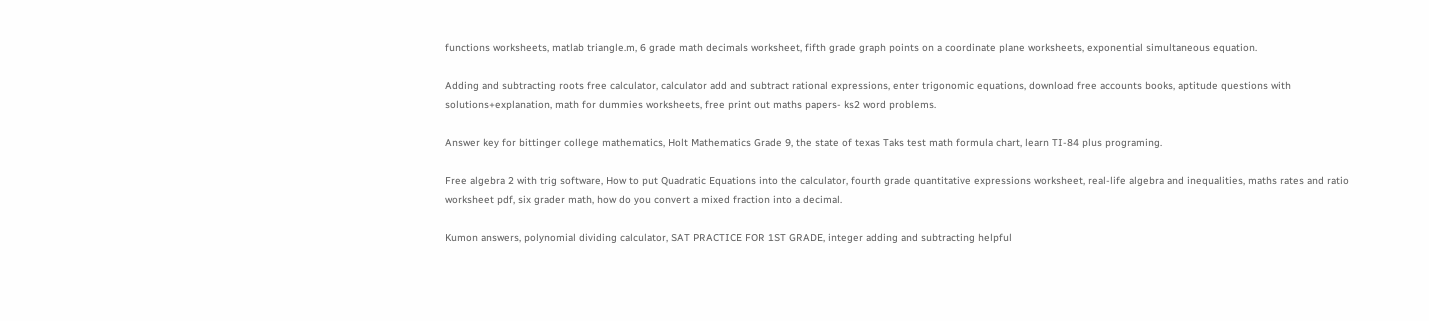functions worksheets, matlab triangle.m, 6 grade math decimals worksheet, fifth grade graph points on a coordinate plane worksheets, exponential simultaneous equation.

Adding and subtracting roots free calculator, calculator add and subtract rational expressions, enter trigonomic equations, download free accounts books, aptitude questions with solutions+explanation, math for dummies worksheets, free print out maths papers- ks2 word problems.

Answer key for bittinger college mathematics, Holt Mathematics Grade 9, the state of texas Taks test math formula chart, learn TI-84 plus programing.

Free algebra 2 with trig software, How to put Quadratic Equations into the calculator, fourth grade quantitative expressions worksheet, real-life algebra and inequalities, maths rates and ratio worksheet pdf, six grader math, how do you convert a mixed fraction into a decimal.

Kumon answers, polynomial dividing calculator, SAT PRACTICE FOR 1ST GRADE, integer adding and subtracting helpful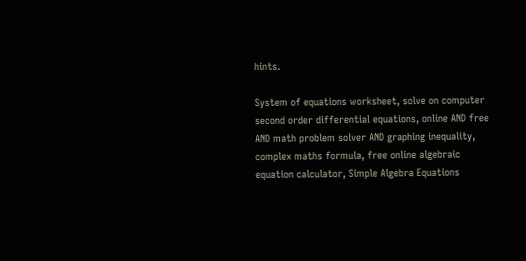hints.

System of equations worksheet, solve on computer second order differential equations, online AND free AND math problem solver AND graphing inequality, complex maths formula, free online algebraic equation calculator, Simple Algebra Equations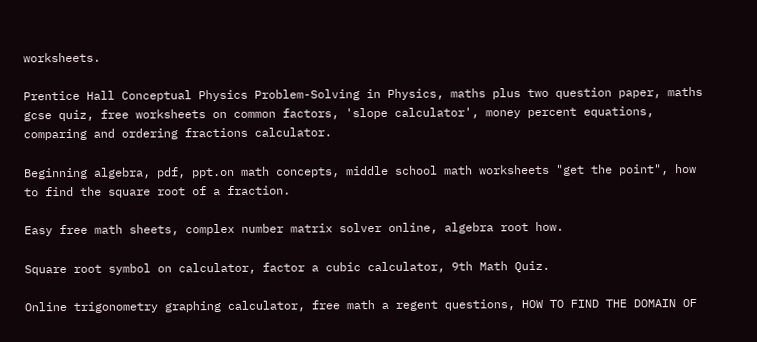worksheets.

Prentice Hall Conceptual Physics Problem-Solving in Physics, maths plus two question paper, maths gcse quiz, free worksheets on common factors, 'slope calculator', money percent equations, comparing and ordering fractions calculator.

Beginning algebra, pdf, ppt.on math concepts, middle school math worksheets "get the point", how to find the square root of a fraction.

Easy free math sheets, complex number matrix solver online, algebra root how.

Square root symbol on calculator, factor a cubic calculator, 9th Math Quiz.

Online trigonometry graphing calculator, free math a regent questions, HOW TO FIND THE DOMAIN OF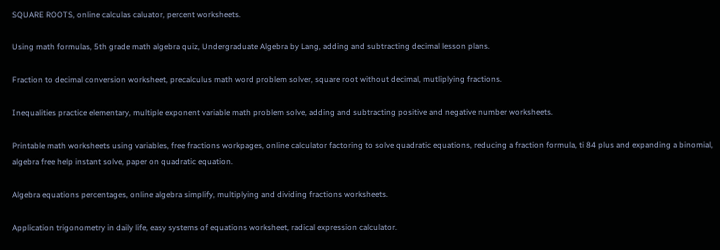SQUARE ROOTS, online calculas caluator, percent worksheets.

Using math formulas, 5th grade math algebra quiz, Undergraduate Algebra by Lang, adding and subtracting decimal lesson plans.

Fraction to decimal conversion worksheet, precalculus math word problem solver, square root without decimal, mutliplying fractions.

Inequalities practice elementary, multiple exponent variable math problem solve, adding and subtracting positive and negative number worksheets.

Printable math worksheets using variables, free fractions workpages, online calculator factoring to solve quadratic equations, reducing a fraction formula, ti 84 plus and expanding a binomial, algebra free help instant solve, paper on quadratic equation.

Algebra equations percentages, online algebra simplify, multiplying and dividing fractions worksheets.

Application trigonometry in daily life, easy systems of equations worksheet, radical expression calculator.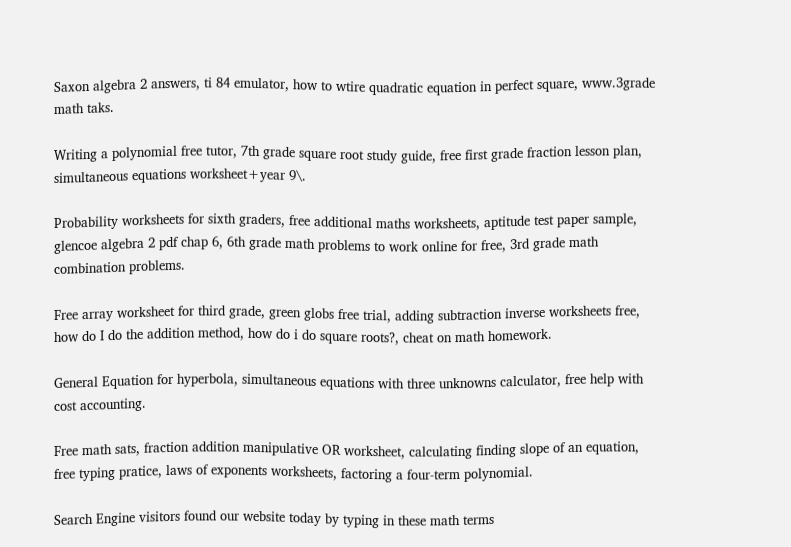Saxon algebra 2 answers, ti 84 emulator, how to wtire quadratic equation in perfect square, www.3grade math taks.

Writing a polynomial free tutor, 7th grade square root study guide, free first grade fraction lesson plan, simultaneous equations worksheet+year 9\.

Probability worksheets for sixth graders, free additional maths worksheets, aptitude test paper sample, glencoe algebra 2 pdf chap 6, 6th grade math problems to work online for free, 3rd grade math combination problems.

Free array worksheet for third grade, green globs free trial, adding subtraction inverse worksheets free, how do I do the addition method, how do i do square roots?, cheat on math homework.

General Equation for hyperbola, simultaneous equations with three unknowns calculator, free help with cost accounting.

Free math sats, fraction addition manipulative OR worksheet, calculating finding slope of an equation, free typing pratice, laws of exponents worksheets, factoring a four-term polynomial.

Search Engine visitors found our website today by typing in these math terms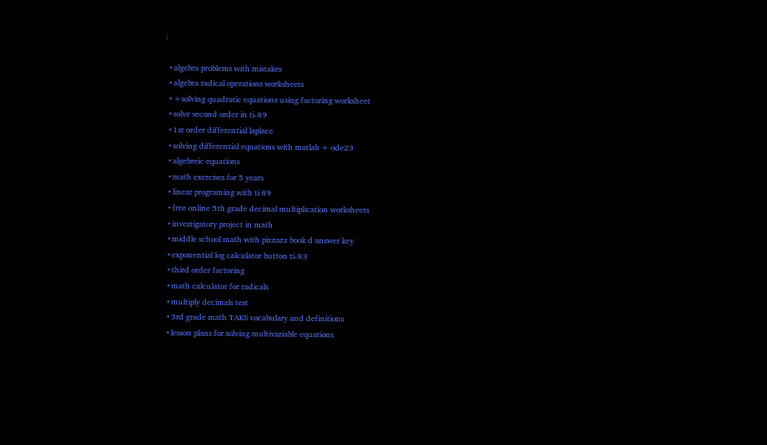:

  • algebra problems with mistakes
  • algebra radical operations worksheets
  • +solving quadratic equations using factoring worksheet
  • solve second order in ti-89
  • 1st order differential laplace
  • solving differential equations with matlab + ode23
  • algebreic equations
  • math exercises for 5 years
  • linear programing with ti 89
  • free online 5th grade decimal multiplication worksheets
  • investigatory project in math
  • middle school math with pizzazz book d answer key
  • exponential log calculator button ti-83
  • third order factoring
  • math calculator for radicals
  • multiply decimals test
  • 3rd grade math TAKS vocabulary and definitions
  • lesson plans for solving multivariable equations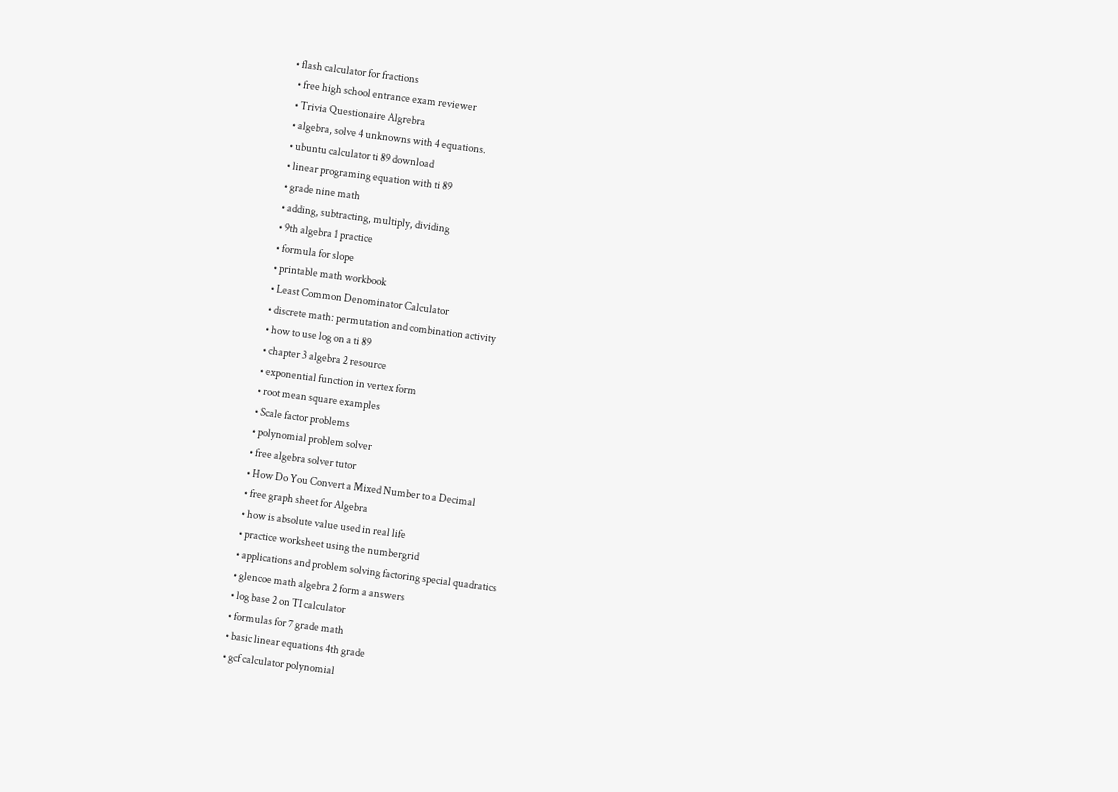• flash calculator for fractions
  • free high school entrance exam reviewer
  • Trivia Questionaire Algrebra
  • algebra, solve 4 unknowns with 4 equations.
  • ubuntu calculator ti 89 download
  • linear programing equation with ti 89
  • grade nine math
  • adding, subtracting, multiply, dividing
  • 9th algebra 1 practice
  • formula for slope
  • printable math workbook
  • Least Common Denominator Calculator
  • discrete math: permutation and combination activity
  • how to use log on a ti 89
  • chapter 3 algebra 2 resource
  • exponential function in vertex form
  • root mean square examples
  • Scale factor problems
  • polynomial problem solver
  • free algebra solver tutor
  • How Do You Convert a Mixed Number to a Decimal
  • free graph sheet for Algebra
  • how is absolute value used in real life
  • practice worksheet using the numbergrid
  • applications and problem solving factoring special quadratics
  • glencoe math algebra 2 form a answers
  • log base 2 on TI calculator
  • formulas for 7 grade math
  • basic linear equations 4th grade
  • gcf calculator polynomial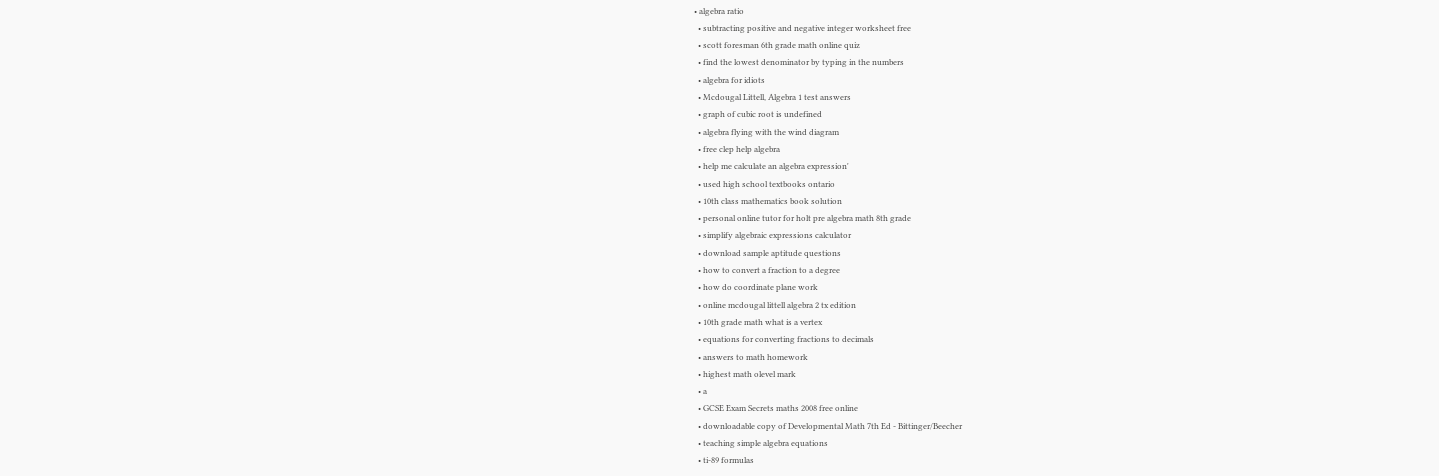• algebra ratio
  • subtracting positive and negative integer worksheet free
  • scott foresman 6th grade math online quiz
  • find the lowest denominator by typing in the numbers
  • algebra for idiots
  • Mcdougal Littell, Algebra 1 test answers
  • graph of cubic root is undefined
  • algebra flying with the wind diagram
  • free clep help algebra
  • help me calculate an algebra expression'
  • used high school textbooks ontario
  • 10th class mathematics book solution
  • personal online tutor for holt pre algebra math 8th grade
  • simplify algebraic expressions calculator
  • download sample aptitude questions
  • how to convert a fraction to a degree
  • how do coordinate plane work
  • online mcdougal littell algebra 2 tx edition
  • 10th grade math what is a vertex
  • equations for converting fractions to decimals
  • answers to math homework
  • highest math olevel mark
  • a
  • GCSE Exam Secrets maths 2008 free online
  • downloadable copy of Developmental Math 7th Ed - Bittinger/Beecher
  • teaching simple algebra equations
  • ti-89 formulas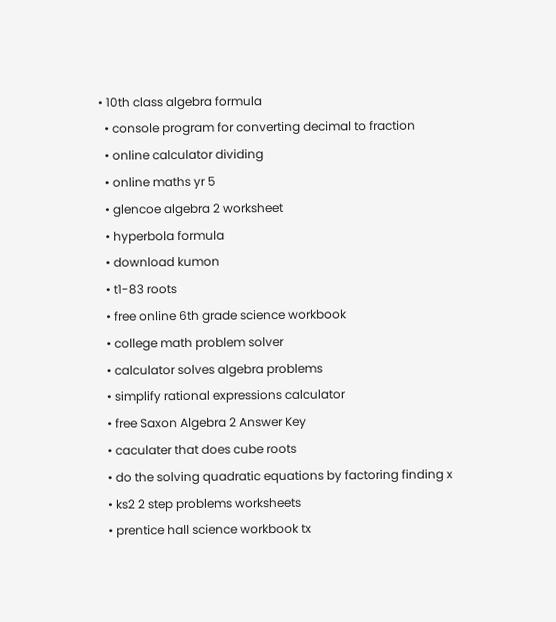• 10th class algebra formula
  • console program for converting decimal to fraction
  • online calculator dividing
  • online maths yr 5
  • glencoe algebra 2 worksheet
  • hyperbola formula
  • download kumon
  • t1-83 roots
  • free online 6th grade science workbook
  • college math problem solver
  • calculator solves algebra problems
  • simplify rational expressions calculator
  • free Saxon Algebra 2 Answer Key
  • caculater that does cube roots
  • do the solving quadratic equations by factoring finding x
  • ks2 2 step problems worksheets
  • prentice hall science workbook tx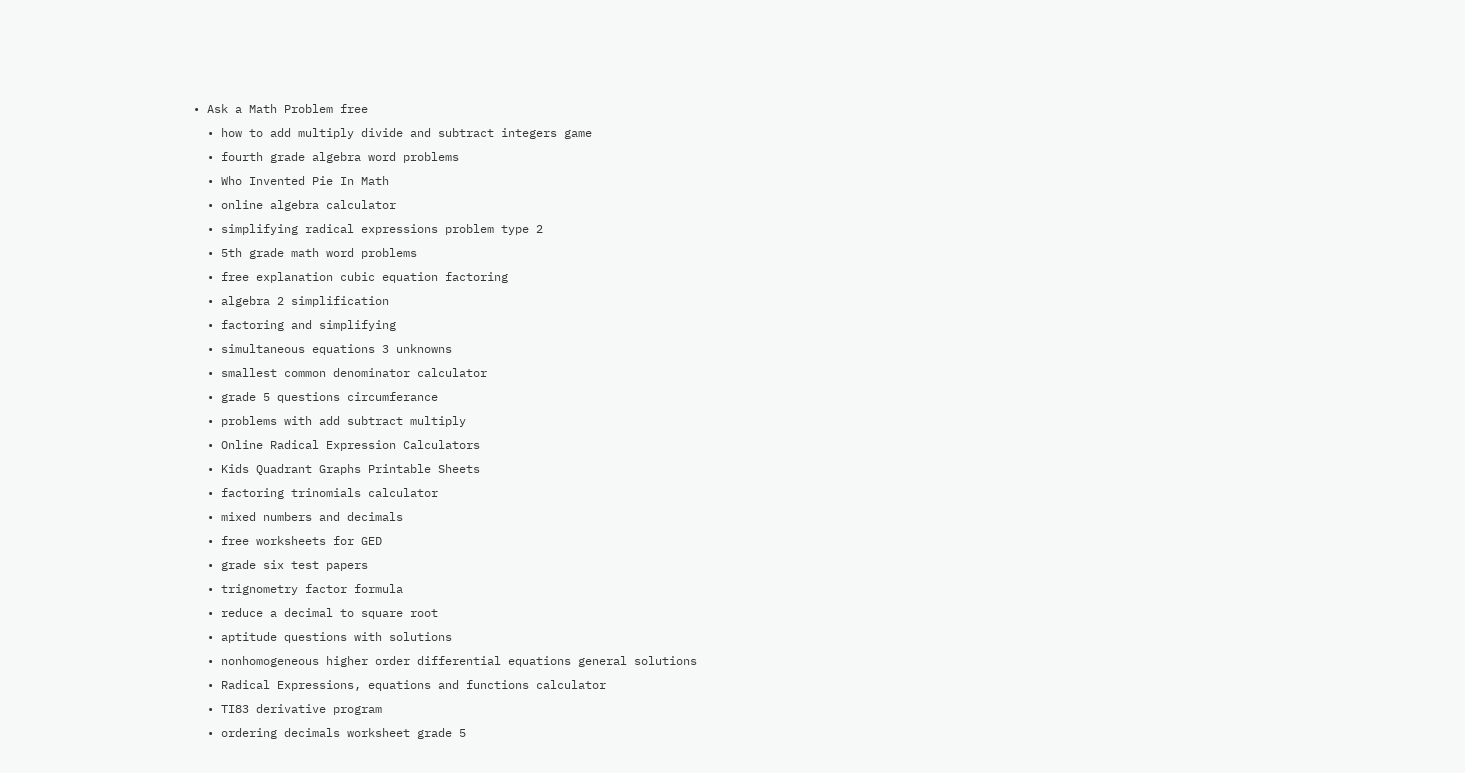• Ask a Math Problem free
  • how to add multiply divide and subtract integers game
  • fourth grade algebra word problems
  • Who Invented Pie In Math
  • online algebra calculator
  • simplifying radical expressions problem type 2
  • 5th grade math word problems
  • free explanation cubic equation factoring
  • algebra 2 simplification
  • factoring and simplifying
  • simultaneous equations 3 unknowns
  • smallest common denominator calculator
  • grade 5 questions circumferance
  • problems with add subtract multiply
  • Online Radical Expression Calculators
  • Kids Quadrant Graphs Printable Sheets
  • factoring trinomials calculator
  • mixed numbers and decimals
  • free worksheets for GED
  • grade six test papers
  • trignometry factor formula
  • reduce a decimal to square root
  • aptitude questions with solutions
  • nonhomogeneous higher order differential equations general solutions
  • Radical Expressions, equations and functions calculator
  • TI83 derivative program
  • ordering decimals worksheet grade 5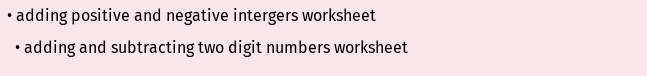• adding positive and negative intergers worksheet
  • adding and subtracting two digit numbers worksheet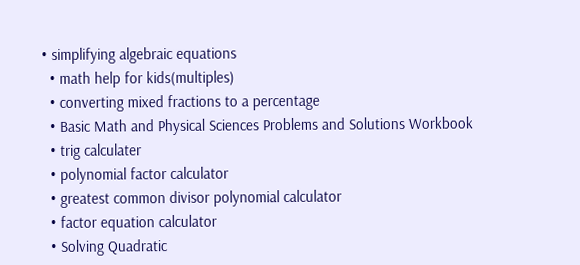• simplifying algebraic equations
  • math help for kids(multiples)
  • converting mixed fractions to a percentage
  • Basic Math and Physical Sciences Problems and Solutions Workbook
  • trig calculater
  • polynomial factor calculator
  • greatest common divisor polynomial calculator
  • factor equation calculator
  • Solving Quadratic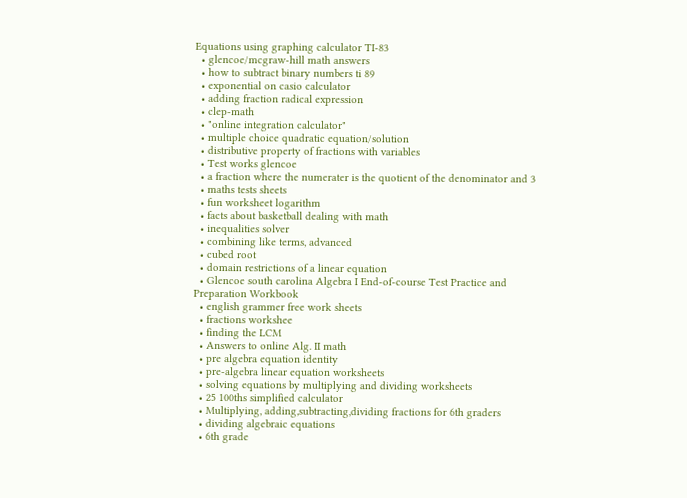Equations using graphing calculator TI-83
  • glencoe/mcgraw-hill math answers
  • how to subtract binary numbers ti 89
  • exponential on casio calculator
  • adding fraction radical expression
  • clep-math
  • "online integration calculator"
  • multiple choice quadratic equation/solution
  • distributive property of fractions with variables
  • Test works glencoe
  • a fraction where the numerater is the quotient of the denominator and 3
  • maths tests sheets
  • fun worksheet logarithm
  • facts about basketball dealing with math
  • inequalities solver
  • combining like terms, advanced
  • cubed root
  • domain restrictions of a linear equation
  • Glencoe south carolina Algebra I End-of-course Test Practice and Preparation Workbook
  • english grammer free work sheets
  • fractions workshee
  • finding the LCM
  • Answers to online Alg. II math
  • pre algebra equation identity
  • pre-algebra linear equation worksheets
  • solving equations by multiplying and dividing worksheets
  • 25 100ths simplified calculator
  • Multiplying, adding,subtracting,dividing fractions for 6th graders
  • dividing algebraic equations
  • 6th grade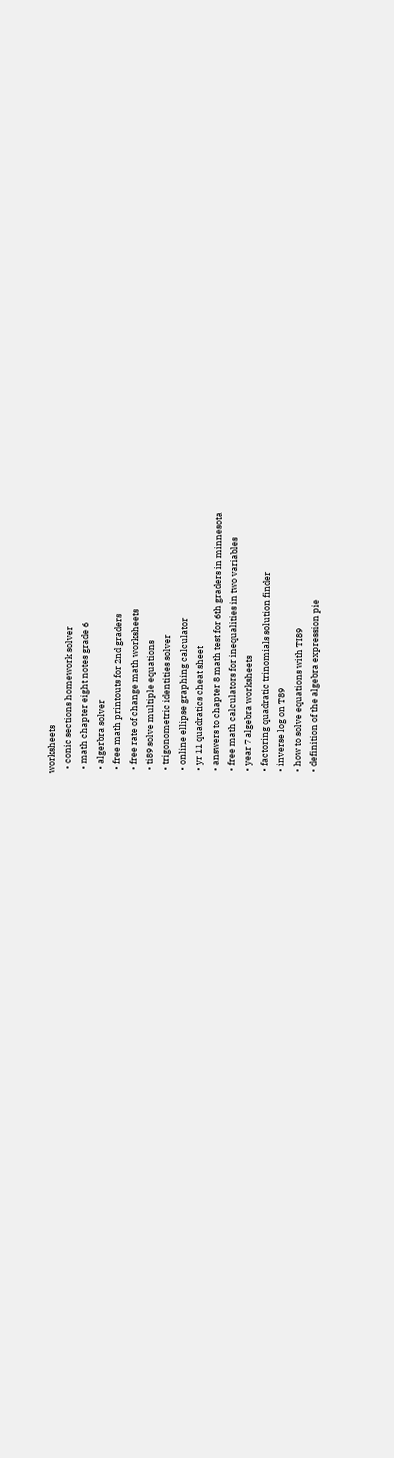worksheets
  • conic sections homework solver
  • math chapter eight notes grade 6
  • algerbra solver
  • free math printouts for 2nd graders
  • free rate of change math worksheets
  • ti89 solve multiple equations
  • trigonometric identities solver
  • online ellipse graphing calculator
  • yr 11 quadratics cheat sheet
  • answers to chapter 8 math test for 6th graders in minnesota
  • free math calculators for inequalities in two variables
  • year 7 algebra worksheets
  • factoring quadratic trinomials solution finder
  • inverse log on T89
  • how to solve equations with TI89
  • definition of the algebra expression pie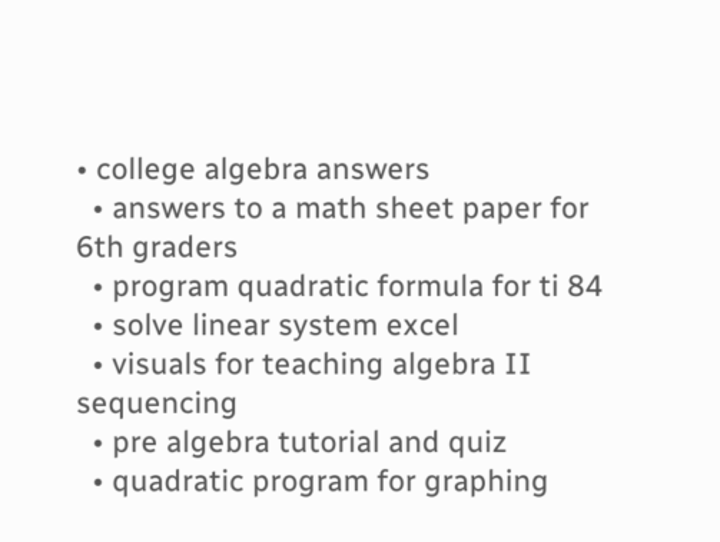• college algebra answers
  • answers to a math sheet paper for 6th graders
  • program quadratic formula for ti 84
  • solve linear system excel
  • visuals for teaching algebra II sequencing
  • pre algebra tutorial and quiz
  • quadratic program for graphing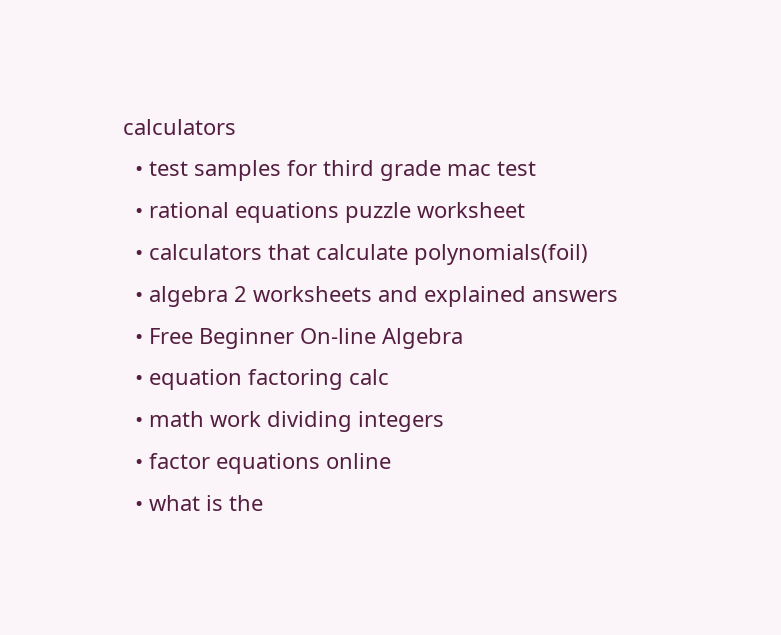calculators
  • test samples for third grade mac test
  • rational equations puzzle worksheet
  • calculators that calculate polynomials(foil)
  • algebra 2 worksheets and explained answers
  • Free Beginner On-line Algebra
  • equation factoring calc
  • math work dividing integers
  • factor equations online
  • what is the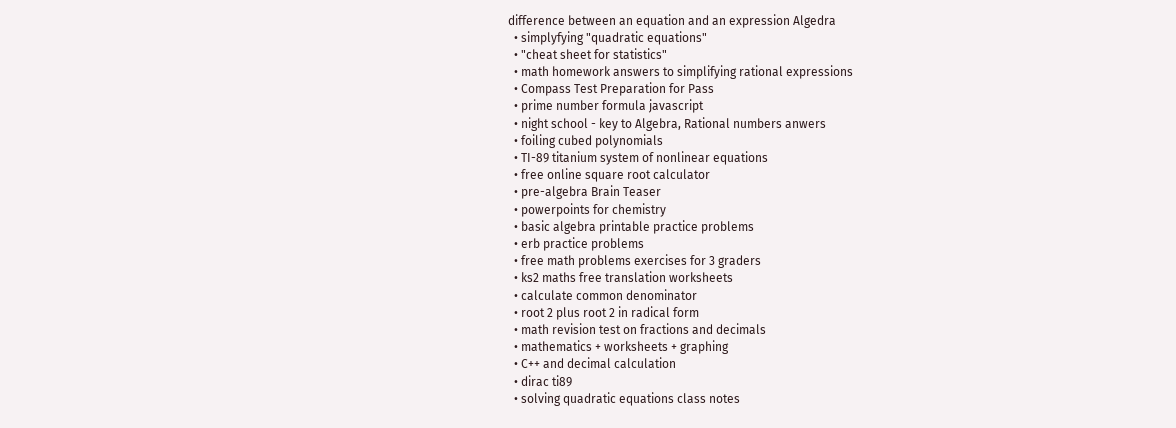difference between an equation and an expression Algedra
  • simplyfying "quadratic equations"
  • "cheat sheet for statistics"
  • math homework answers to simplifying rational expressions
  • Compass Test Preparation for Pass
  • prime number formula javascript
  • night school - key to Algebra, Rational numbers anwers
  • foiling cubed polynomials
  • TI-89 titanium system of nonlinear equations
  • free online square root calculator
  • pre-algebra Brain Teaser
  • powerpoints for chemistry
  • basic algebra printable practice problems
  • erb practice problems
  • free math problems exercises for 3 graders
  • ks2 maths free translation worksheets
  • calculate common denominator
  • root 2 plus root 2 in radical form
  • math revision test on fractions and decimals
  • mathematics + worksheets + graphing
  • C++ and decimal calculation
  • dirac ti89
  • solving quadratic equations class notes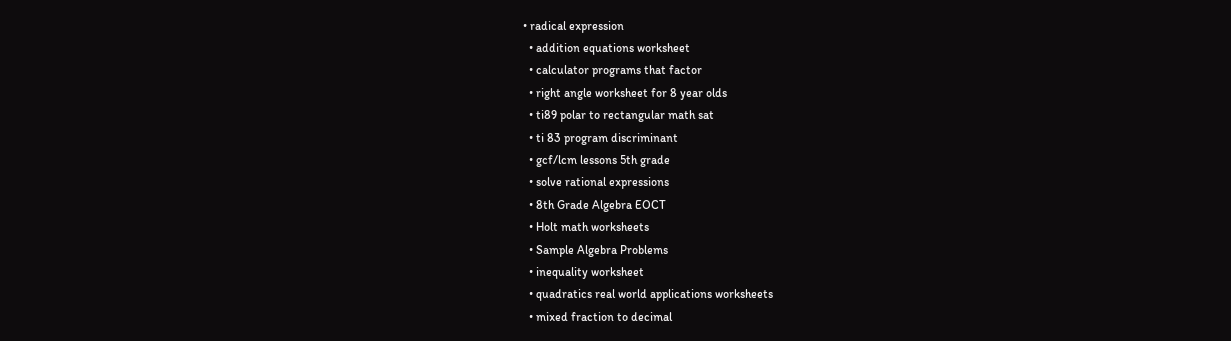• radical expression
  • addition equations worksheet
  • calculator programs that factor
  • right angle worksheet for 8 year olds
  • ti89 polar to rectangular math sat
  • ti 83 program discriminant
  • gcf/lcm lessons 5th grade
  • solve rational expressions
  • 8th Grade Algebra EOCT
  • Holt math worksheets
  • Sample Algebra Problems
  • inequality worksheet
  • quadratics real world applications worksheets
  • mixed fraction to decimal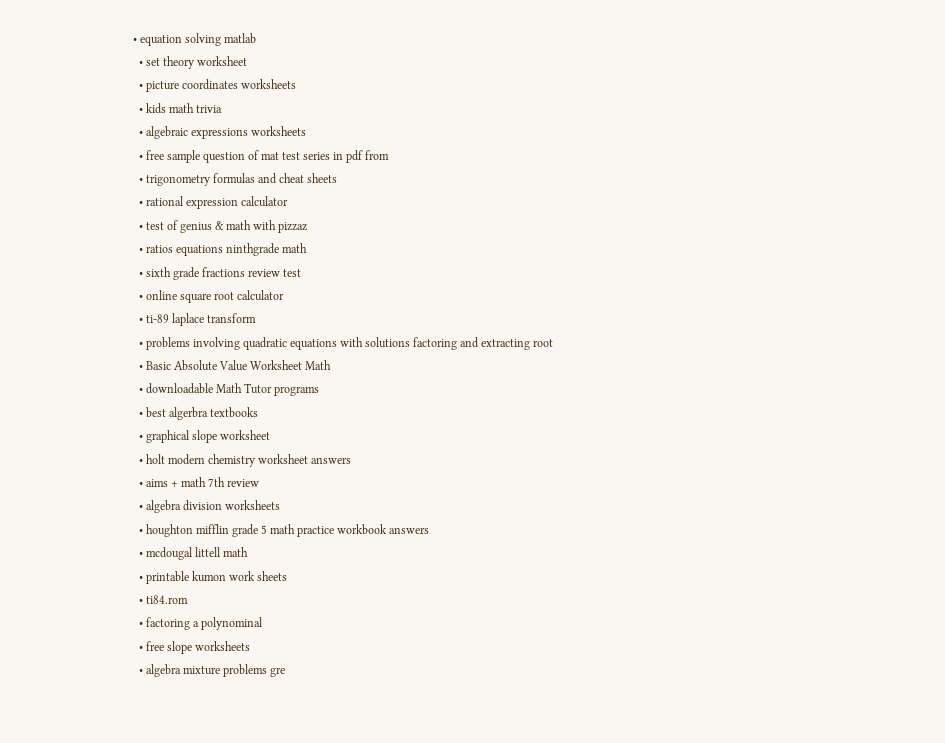• equation solving matlab
  • set theory worksheet
  • picture coordinates worksheets
  • kids math trivia
  • algebraic expressions worksheets
  • free sample question of mat test series in pdf from
  • trigonometry formulas and cheat sheets
  • rational expression calculator
  • test of genius & math with pizzaz
  • ratios equations ninthgrade math
  • sixth grade fractions review test
  • online square root calculator
  • ti-89 laplace transform
  • problems involving quadratic equations with solutions factoring and extracting root
  • Basic Absolute Value Worksheet Math
  • downloadable Math Tutor programs
  • best algerbra textbooks
  • graphical slope worksheet
  • holt modern chemistry worksheet answers
  • aims + math 7th review
  • algebra division worksheets
  • houghton mifflin grade 5 math practice workbook answers
  • mcdougal littell math
  • printable kumon work sheets
  • ti84.rom
  • factoring a polynominal
  • free slope worksheets
  • algebra mixture problems gre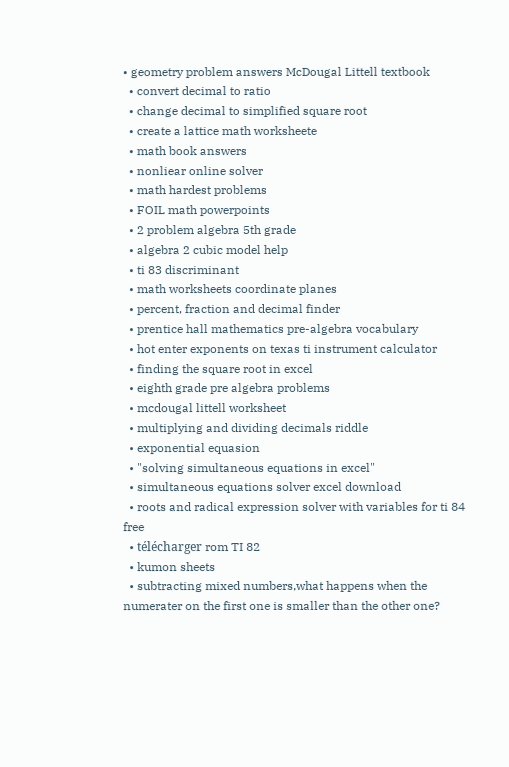• geometry problem answers McDougal Littell textbook
  • convert decimal to ratio
  • change decimal to simplified square root
  • create a lattice math worksheete
  • math book answers
  • nonliear online solver
  • math hardest problems
  • FOIL math powerpoints
  • 2 problem algebra 5th grade
  • algebra 2 cubic model help
  • ti 83 discriminant
  • math worksheets coordinate planes
  • percent, fraction and decimal finder
  • prentice hall mathematics pre-algebra vocabulary
  • hot enter exponents on texas ti instrument calculator
  • finding the square root in excel
  • eighth grade pre algebra problems
  • mcdougal littell worksheet
  • multiplying and dividing decimals riddle
  • exponential equasion
  • "solving simultaneous equations in excel"
  • simultaneous equations solver excel download
  • roots and radical expression solver with variables for ti 84 free
  • télécharger rom TI 82
  • kumon sheets
  • subtracting mixed numbers,what happens when the numerater on the first one is smaller than the other one?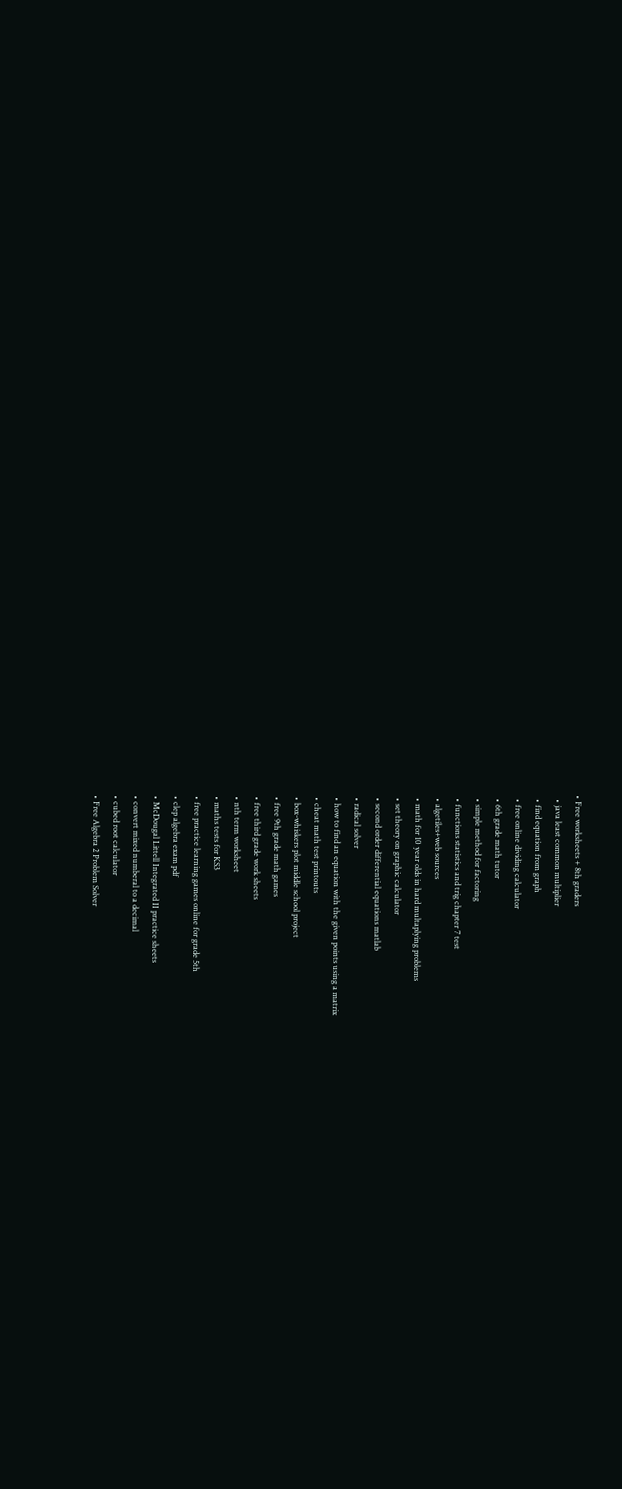• Free worksheets + 8th graders
  • java least common multiplier
  • find equation from graph
  • free online dividing calculator
  • 6th grade math tutor
  • simple method for factoring
  • functions statistics and trig chapter 7 test
  • algetiles+web sources
  • math for 10 year olds in hard multaplying problems
  • set theory on graphic calculator
  • second order differential equations matlab
  • radical solver
  • how to find an equation with the given points using a matrix
  • cheat math test printouts
  • box-whiskers plot middle school project
  • free 9th grade math games
  • free third grade work sheets
  • nth term worksheet
  • maths tests for KS3
  • free practice learning games online for grade 5th
  • clep algebra exam pdf
  • McDougal Littell Integrated II practice sheets
  • convert mixed numberal to a decimal
  • cubed root calculator
  • Free Algebra 2 Problem Solver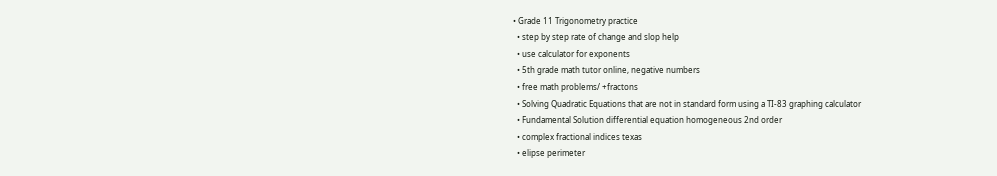• Grade 11 Trigonometry practice
  • step by step rate of change and slop help
  • use calculator for exponents
  • 5th grade math tutor online, negative numbers
  • free math problems/ +fractons
  • Solving Quadratic Equations that are not in standard form using a TI-83 graphing calculator
  • Fundamental Solution differential equation homogeneous 2nd order
  • complex fractional indices texas
  • elipse perimeter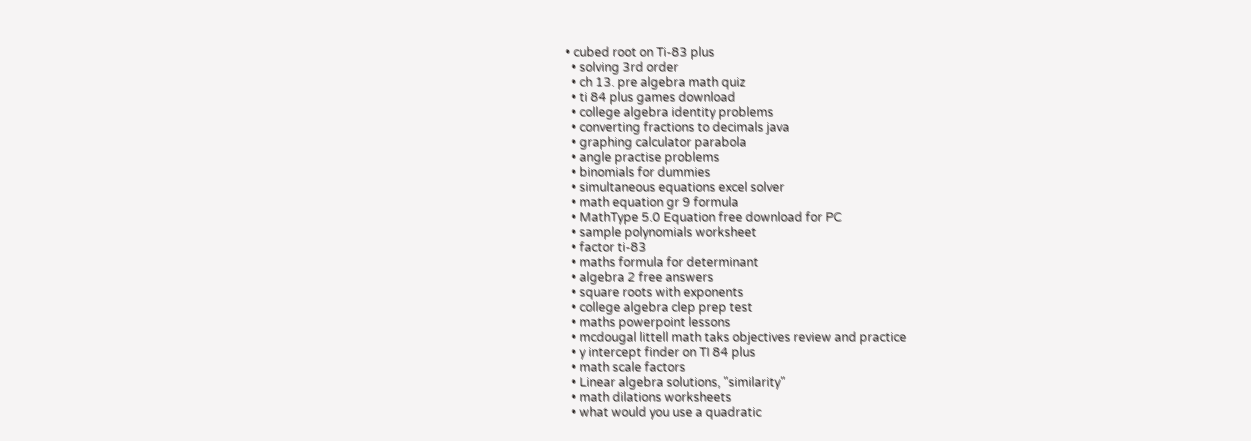• cubed root on Ti-83 plus
  • solving 3rd order
  • ch 13. pre algebra math quiz
  • ti 84 plus games download
  • college algebra identity problems
  • converting fractions to decimals java
  • graphing calculator parabola
  • angle practise problems
  • binomials for dummies
  • simultaneous equations excel solver
  • math equation gr 9 formula
  • MathType 5.0 Equation free download for PC
  • sample polynomials worksheet
  • factor ti-83
  • maths formula for determinant
  • algebra 2 free answers
  • square roots with exponents
  • college algebra clep prep test
  • maths powerpoint lessons
  • mcdougal littell math taks objectives review and practice
  • y intercept finder on TI 84 plus
  • math scale factors
  • Linear algebra solutions, "similarity"
  • math dilations worksheets
  • what would you use a quadratic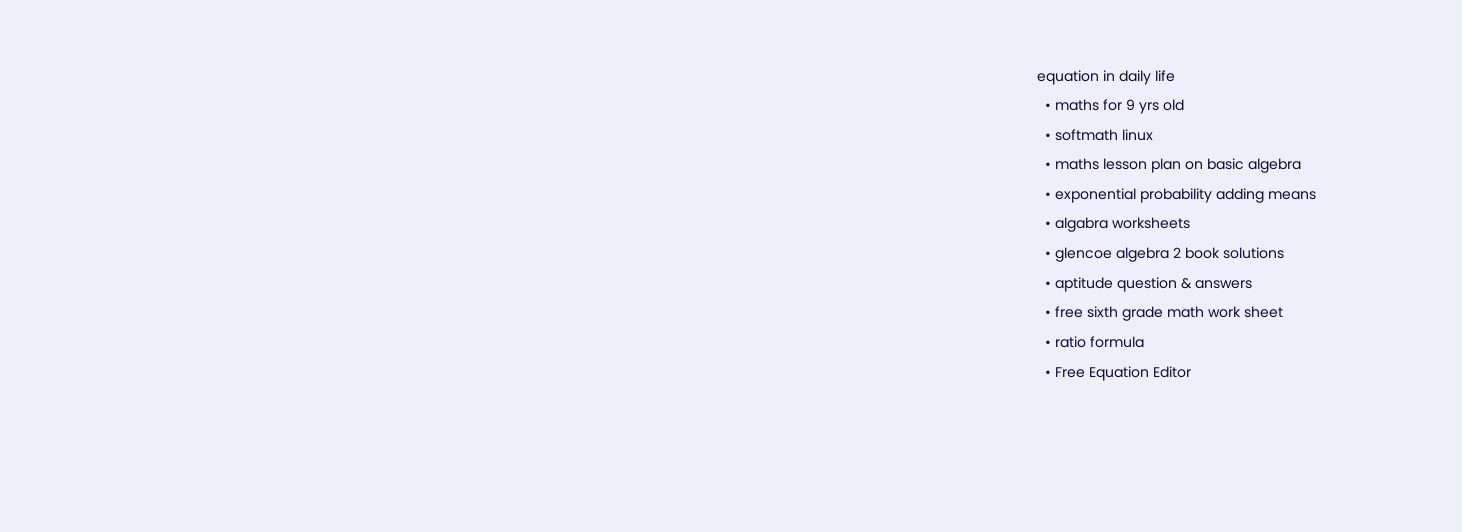equation in daily life
  • maths for 9 yrs old
  • softmath linux
  • maths lesson plan on basic algebra
  • exponential probability adding means
  • algabra worksheets
  • glencoe algebra 2 book solutions
  • aptitude question & answers
  • free sixth grade math work sheet
  • ratio formula
  • Free Equation Editor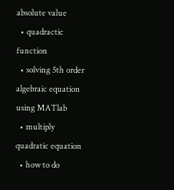absolute value
  • quadractic function
  • solving 5th order algebraic equation using MATlab
  • multiply quadratic equation
  • how to do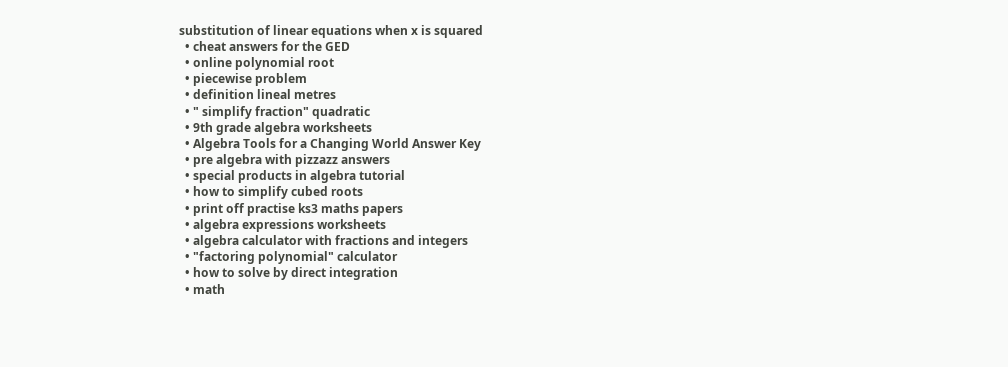substitution of linear equations when x is squared
  • cheat answers for the GED
  • online polynomial root
  • piecewise problem
  • definition lineal metres
  • " simplify fraction" quadratic
  • 9th grade algebra worksheets
  • Algebra Tools for a Changing World Answer Key
  • pre algebra with pizzazz answers
  • special products in algebra tutorial
  • how to simplify cubed roots
  • print off practise ks3 maths papers
  • algebra expressions worksheets
  • algebra calculator with fractions and integers
  • "factoring polynomial" calculator
  • how to solve by direct integration
  • math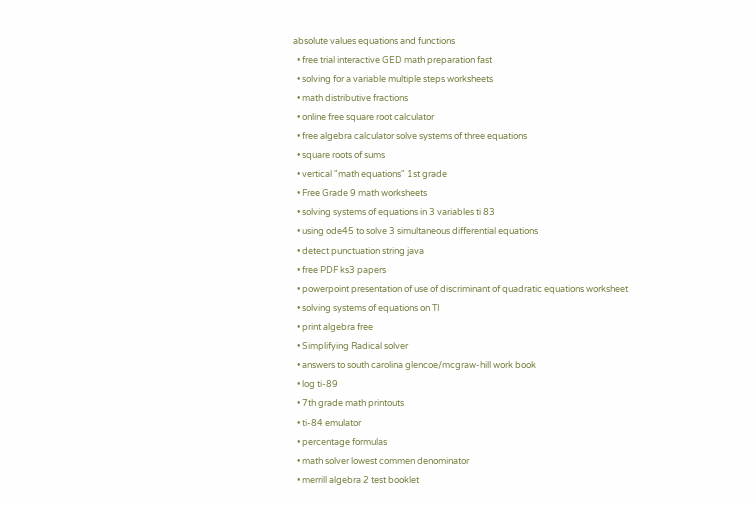absolute values equations and functions
  • free trial interactive GED math preparation fast
  • solving for a variable multiple steps worksheets
  • math distributive fractions
  • online free square root calculator
  • free algebra calculator solve systems of three equations
  • square roots of sums
  • vertical "math equations" 1st grade
  • Free Grade 9 math worksheets
  • solving systems of equations in 3 variables ti 83
  • using ode45 to solve 3 simultaneous differential equations
  • detect punctuation string java
  • free PDF ks3 papers
  • powerpoint presentation of use of discriminant of quadratic equations worksheet
  • solving systems of equations on TI
  • print algebra free
  • Simplifying Radical solver
  • answers to south carolina glencoe/mcgraw-hill work book
  • log ti-89
  • 7th grade math printouts
  • ti-84 emulator
  • percentage formulas
  • math solver lowest commen denominator
  • merrill algebra 2 test booklet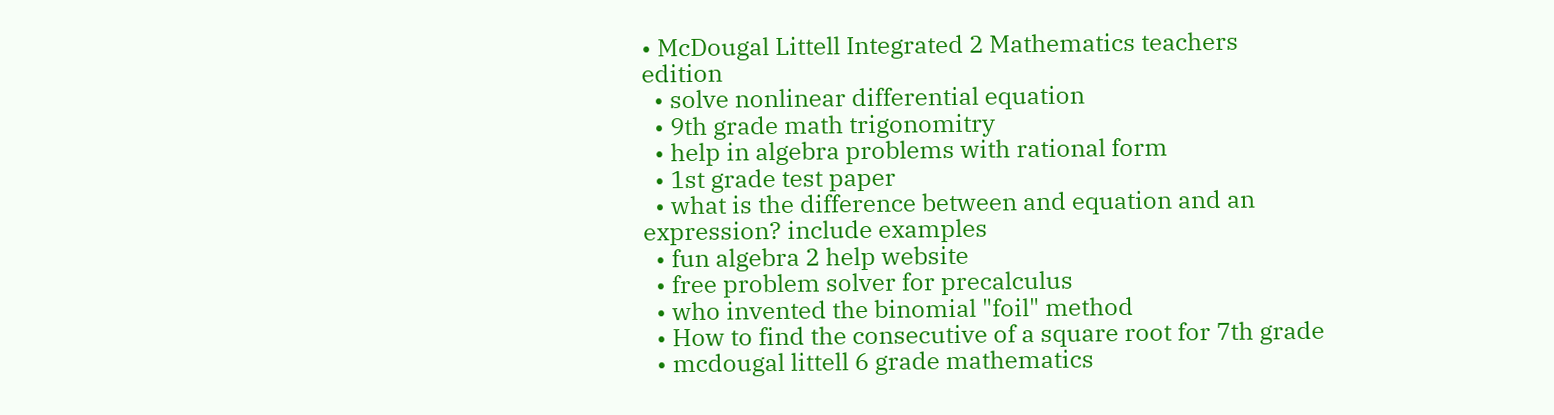• McDougal Littell Integrated 2 Mathematics teachers edition
  • solve nonlinear differential equation
  • 9th grade math trigonomitry
  • help in algebra problems with rational form
  • 1st grade test paper
  • what is the difference between and equation and an expression? include examples
  • fun algebra 2 help website
  • free problem solver for precalculus
  • who invented the binomial "foil" method
  • How to find the consecutive of a square root for 7th grade
  • mcdougal littell 6 grade mathematics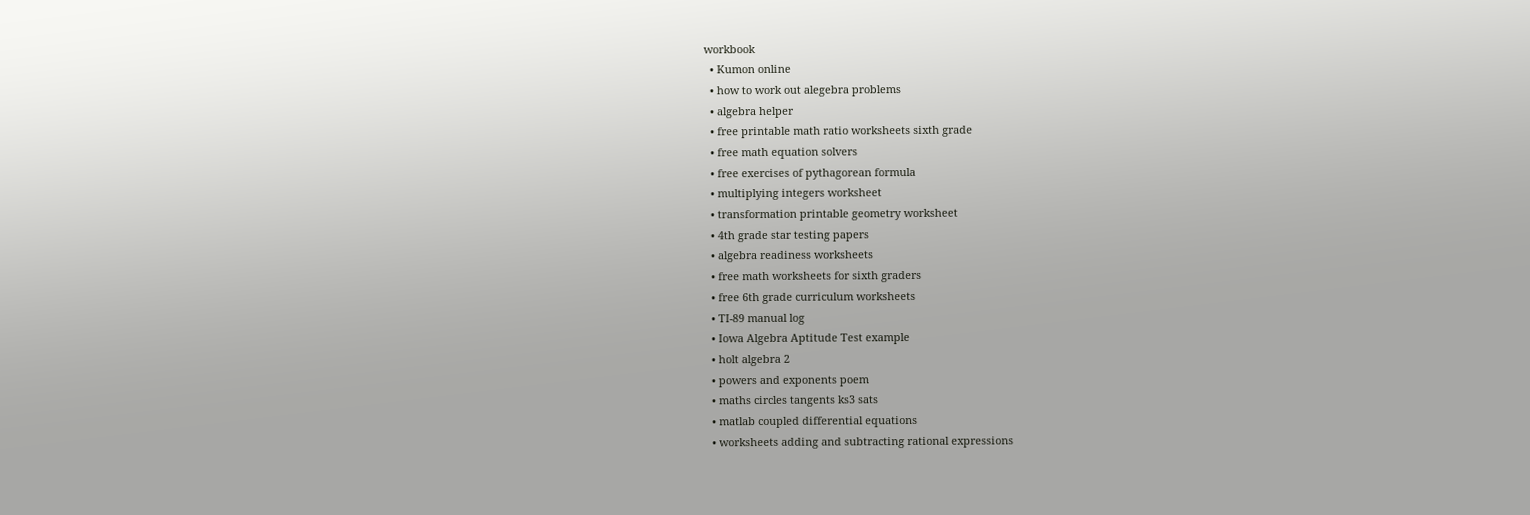workbook
  • Kumon online
  • how to work out alegebra problems
  • algebra helper
  • free printable math ratio worksheets sixth grade
  • free math equation solvers
  • free exercises of pythagorean formula
  • multiplying integers worksheet
  • transformation printable geometry worksheet
  • 4th grade star testing papers
  • algebra readiness worksheets
  • free math worksheets for sixth graders
  • free 6th grade curriculum worksheets
  • TI-89 manual log
  • Iowa Algebra Aptitude Test example
  • holt algebra 2
  • powers and exponents poem
  • maths circles tangents ks3 sats
  • matlab coupled differential equations
  • worksheets adding and subtracting rational expressions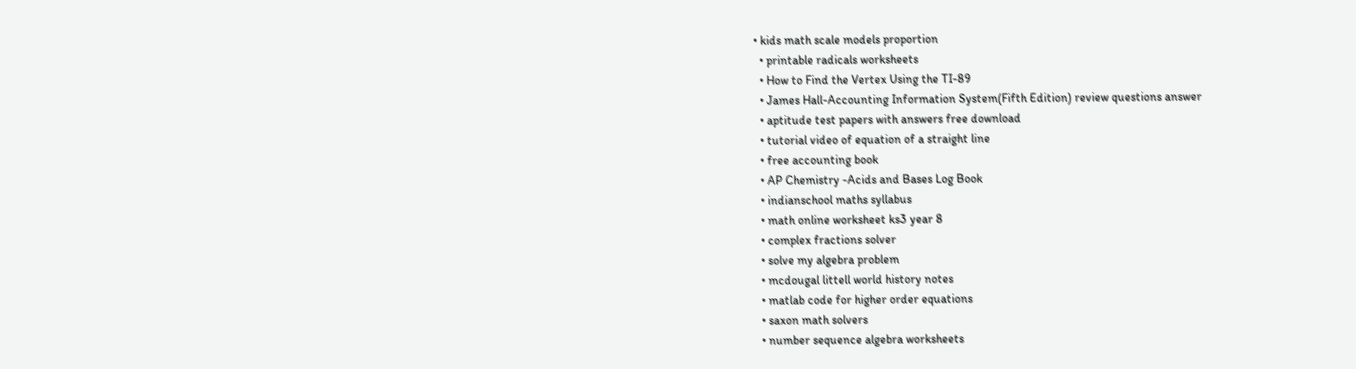• kids math scale models proportion
  • printable radicals worksheets
  • How to Find the Vertex Using the TI-89
  • James Hall-Accounting Information System(Fifth Edition) review questions answer
  • aptitude test papers with answers free download
  • tutorial video of equation of a straight line
  • free accounting book
  • AP Chemistry -Acids and Bases Log Book
  • indianschool maths syllabus
  • math online worksheet ks3 year 8
  • complex fractions solver
  • solve my algebra problem
  • mcdougal littell world history notes
  • matlab code for higher order equations
  • saxon math solvers
  • number sequence algebra worksheets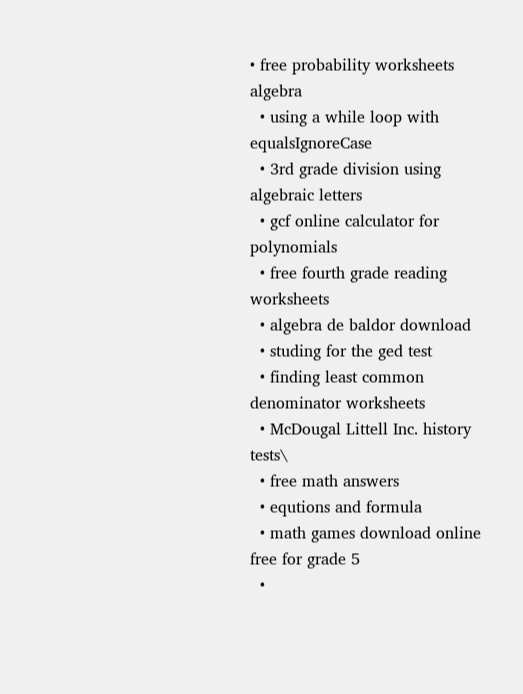• free probability worksheets algebra
  • using a while loop with equalsIgnoreCase
  • 3rd grade division using algebraic letters
  • gcf online calculator for polynomials
  • free fourth grade reading worksheets
  • algebra de baldor download
  • studing for the ged test
  • finding least common denominator worksheets
  • McDougal Littell Inc. history tests\
  • free math answers
  • equtions and formula
  • math games download online free for grade 5
  •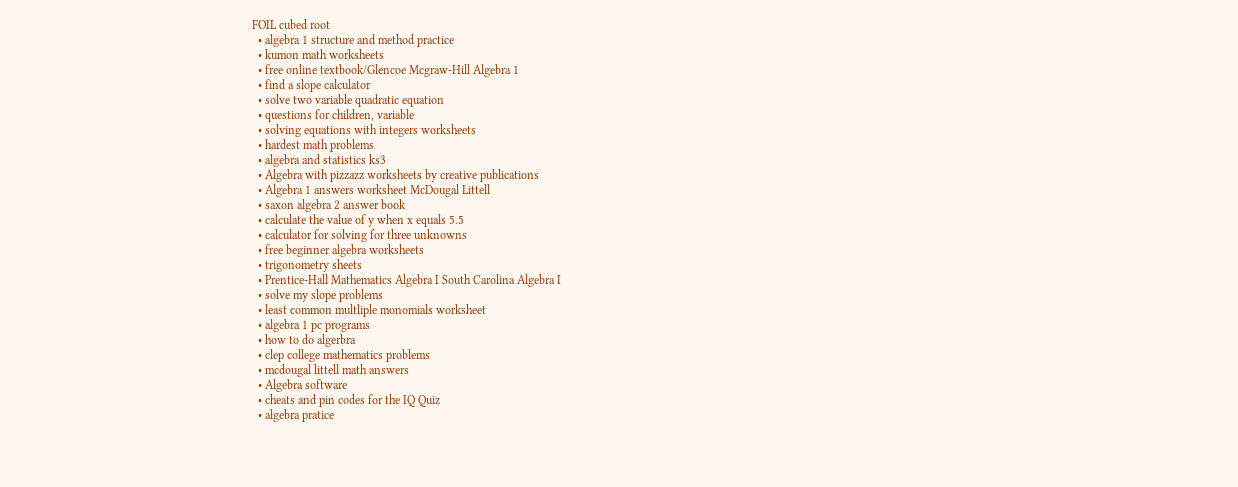FOIL cubed root
  • algebra 1 structure and method practice
  • kumon math worksheets
  • free online textbook/Glencoe Mcgraw-Hill Algebra 1
  • find a slope calculator
  • solve two variable quadratic equation
  • questions for children, variable
  • solving equations with integers worksheets
  • hardest math problems
  • algebra and statistics ks3
  • Algebra with pizzazz worksheets by creative publications
  • Algebra 1 answers worksheet McDougal Littell
  • saxon algebra 2 answer book
  • calculate the value of y when x equals 5.5
  • calculator for solving for three unknowns
  • free beginner algebra worksheets
  • trigonometry sheets
  • Prentice-Hall Mathematics Algebra I South Carolina Algebra I
  • solve my slope problems
  • least common multliple monomials worksheet
  • algebra 1 pc programs
  • how to do algerbra
  • clep college mathematics problems
  • mcdougal littell math answers
  • Algebra software
  • cheats and pin codes for the IQ Quiz
  • algebra pratice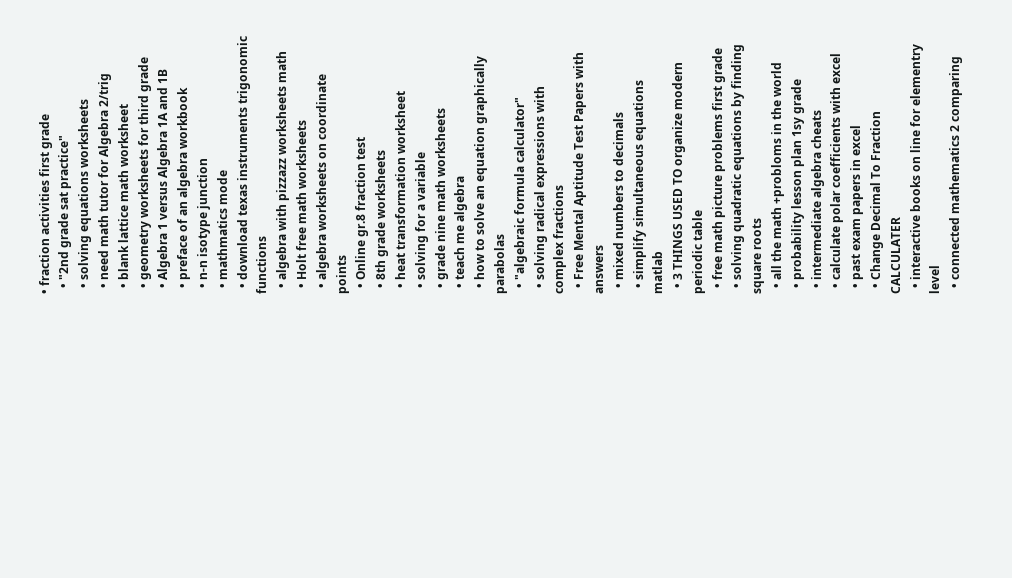• fraction activities first grade
  • "2nd grade sat practice"
  • solving equations worksheets
  • need math tutor for Algebra 2/trig
  • blank lattice math worksheet
  • geometry worksheets for third grade
  • Algebra 1 versus Algebra 1A and 1B
  • preface of an algebra workbook
  • n-n isotype junction
  • mathmatics mode
  • download texas instruments trigonomic functions
  • algebra with pizzazz worksheets math
  • Holt free math worksheets
  • algebra worksheets on coordinate points
  • Online gr.8 fraction test
  • 8th grade worksheets
  • heat transformation worksheet
  • solving for a variable
  • grade nine math worksheets
  • teach me algebra
  • how to solve an equation graphically parabolas
  • "algebraic formula calculator"
  • solving radical expressions with complex fractions
  • Free Mental Aptitude Test Papers with answers
  • mixed numbers to decimals
  • simplify simultaneous equations matlab
  • 3 THINGS USED TO organize modern periodic table
  • free math picture problems first grade
  • solving quadratic equations by finding square roots
  • all the math +probloms in the world
  • probability lesson plan 1sy grade
  • intermediate algebra cheats
  • calculate polar coefficients with excel
  • past exam papers in excel
  • Change Decimal To Fraction CALCULATER
  • interactive books on line for elementry level
  • connected mathematics 2 comparing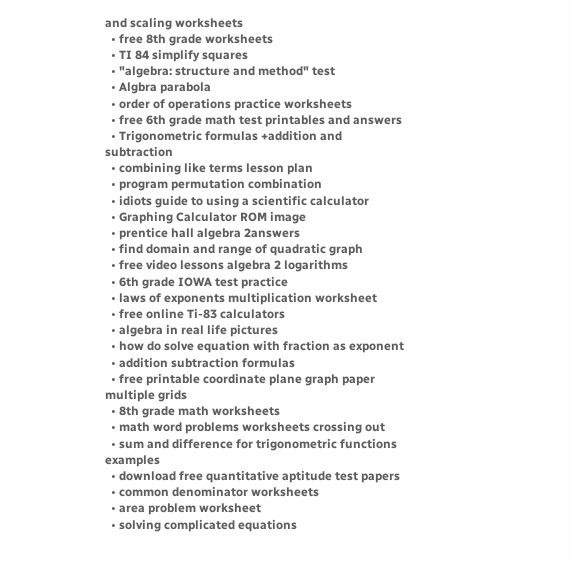and scaling worksheets
  • free 8th grade worksheets
  • TI 84 simplify squares
  • "algebra: structure and method" test
  • Algbra parabola
  • order of operations practice worksheets
  • free 6th grade math test printables and answers
  • Trigonometric formulas +addition and subtraction
  • combining like terms lesson plan
  • program permutation combination
  • idiots guide to using a scientific calculator
  • Graphing Calculator ROM image
  • prentice hall algebra 2answers
  • find domain and range of quadratic graph
  • free video lessons algebra 2 logarithms
  • 6th grade IOWA test practice
  • laws of exponents multiplication worksheet
  • free online Ti-83 calculators
  • algebra in real life pictures
  • how do solve equation with fraction as exponent
  • addition subtraction formulas
  • free printable coordinate plane graph paper multiple grids
  • 8th grade math worksheets
  • math word problems worksheets crossing out
  • sum and difference for trigonometric functions examples
  • download free quantitative aptitude test papers
  • common denominator worksheets
  • area problem worksheet
  • solving complicated equations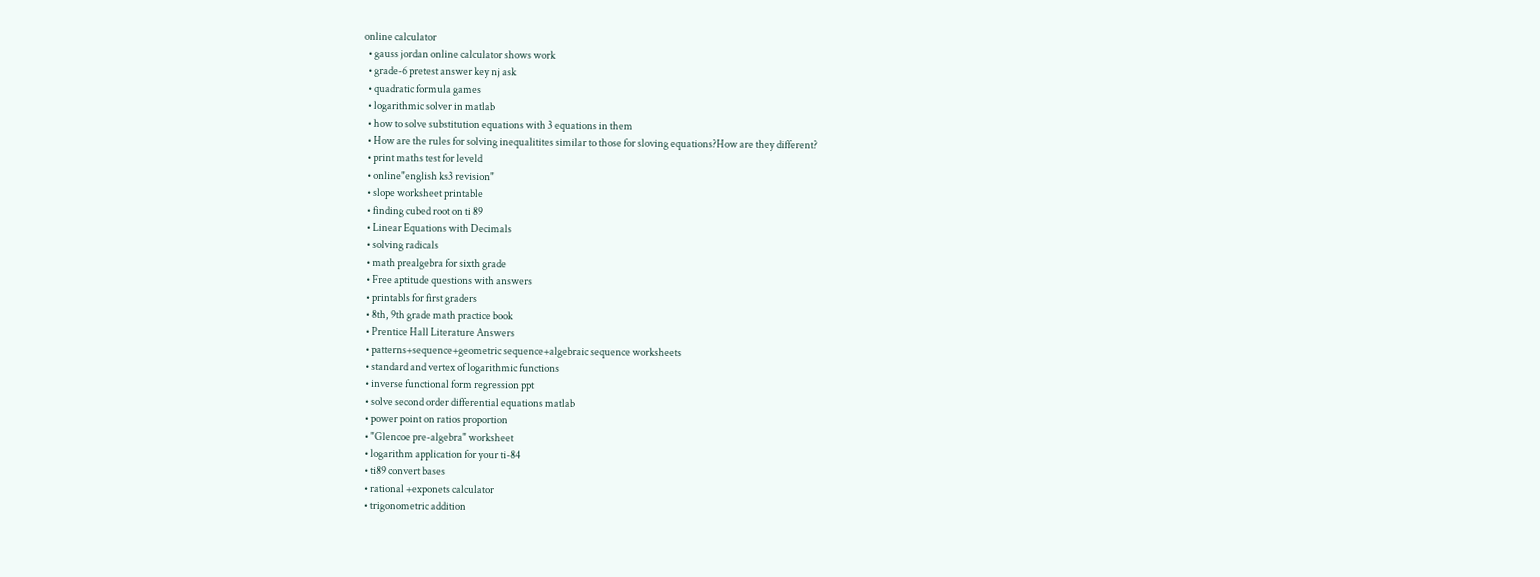online calculator
  • gauss jordan online calculator shows work
  • grade-6 pretest answer key nj ask
  • quadratic formula games
  • logarithmic solver in matlab
  • how to solve substitution equations with 3 equations in them
  • How are the rules for solving inequalitites similar to those for sloving equations?How are they different?
  • print maths test for leveld
  • online"english ks3 revision"
  • slope worksheet printable
  • finding cubed root on ti 89
  • Linear Equations with Decimals
  • solving radicals
  • math prealgebra for sixth grade
  • Free aptitude questions with answers
  • printabls for first graders
  • 8th, 9th grade math practice book
  • Prentice Hall Literature Answers
  • patterns+sequence+geometric sequence+algebraic sequence worksheets
  • standard and vertex of logarithmic functions
  • inverse functional form regression ppt
  • solve second order differential equations matlab
  • power point on ratios proportion
  • "Glencoe pre-algebra" worksheet
  • logarithm application for your ti-84
  • ti89 convert bases
  • rational +exponets calculator
  • trigonometric addition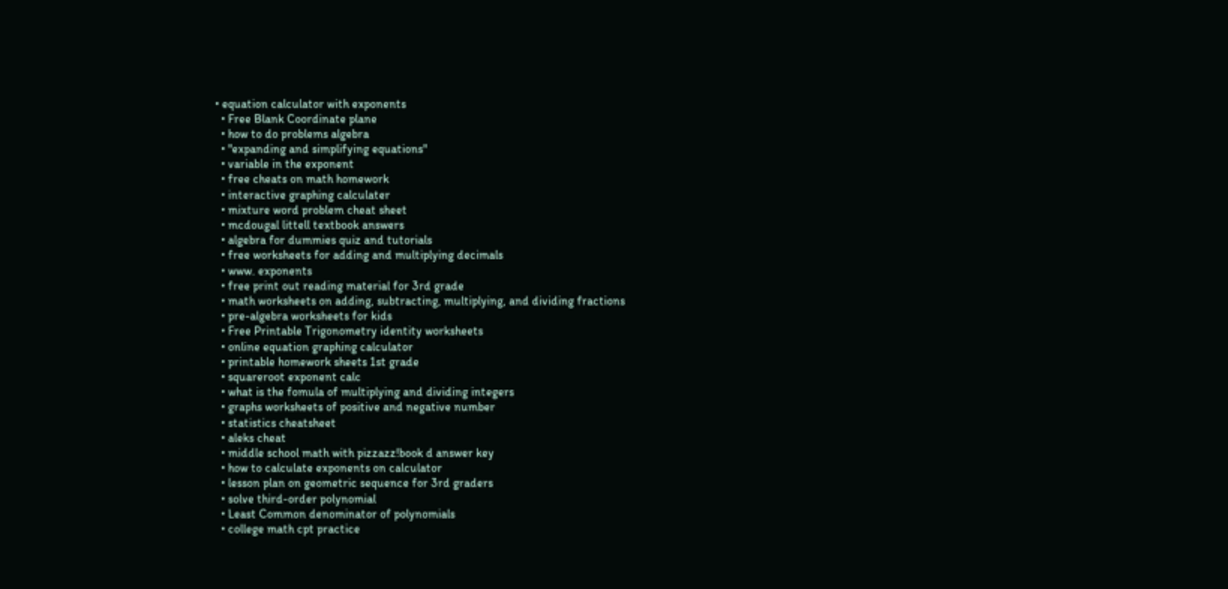• equation calculator with exponents
  • Free Blank Coordinate plane
  • how to do problems algebra
  • "expanding and simplifying equations"
  • variable in the exponent
  • free cheats on math homework
  • interactive graphing calculater
  • mixture word problem cheat sheet
  • mcdougal littell textbook answers
  • algebra for dummies quiz and tutorials
  • free worksheets for adding and multiplying decimals
  • www. exponents
  • free print out reading material for 3rd grade
  • math worksheets on adding, subtracting, multiplying, and dividing fractions
  • pre-algebra worksheets for kids
  • Free Printable Trigonometry identity worksheets
  • online equation graphing calculator
  • printable homework sheets 1st grade
  • squareroot exponent calc
  • what is the fomula of multiplying and dividing integers
  • graphs worksheets of positive and negative number
  • statistics cheatsheet
  • aleks cheat
  • middle school math with pizzazz!book d answer key
  • how to calculate exponents on calculator
  • lesson plan on geometric sequence for 3rd graders
  • solve third-order polynomial
  • Least Common denominator of polynomials
  • college math cpt practice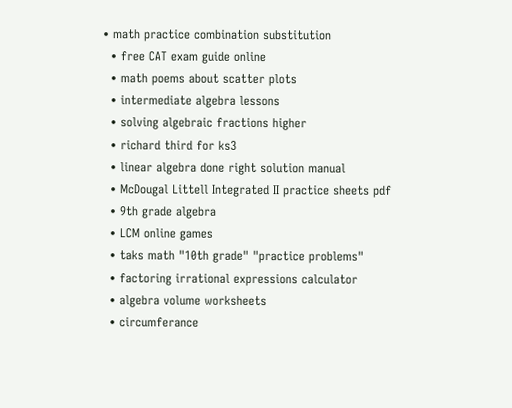• math practice combination substitution
  • free CAT exam guide online
  • math poems about scatter plots
  • intermediate algebra lessons
  • solving algebraic fractions higher
  • richard third for ks3
  • linear algebra done right solution manual
  • McDougal Littell Integrated II practice sheets pdf
  • 9th grade algebra
  • LCM online games
  • taks math "10th grade" "practice problems"
  • factoring irrational expressions calculator
  • algebra volume worksheets
  • circumferance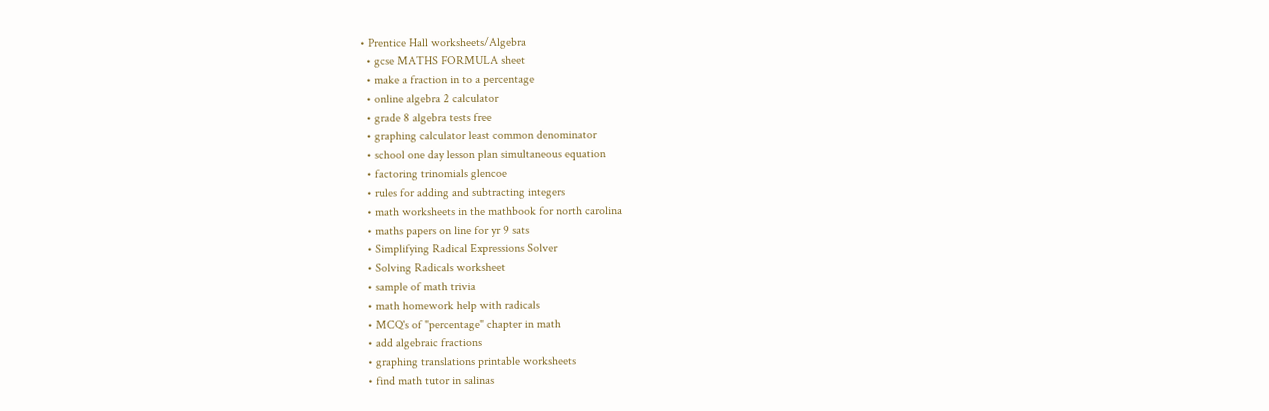• Prentice Hall worksheets/Algebra
  • gcse MATHS FORMULA sheet
  • make a fraction in to a percentage
  • online algebra 2 calculator
  • grade 8 algebra tests free
  • graphing calculator least common denominator
  • school one day lesson plan simultaneous equation
  • factoring trinomials glencoe
  • rules for adding and subtracting integers
  • math worksheets in the mathbook for north carolina
  • maths papers on line for yr 9 sats
  • Simplifying Radical Expressions Solver
  • Solving Radicals worksheet
  • sample of math trivia
  • math homework help with radicals
  • MCQ's of "percentage" chapter in math
  • add algebraic fractions
  • graphing translations printable worksheets
  • find math tutor in salinas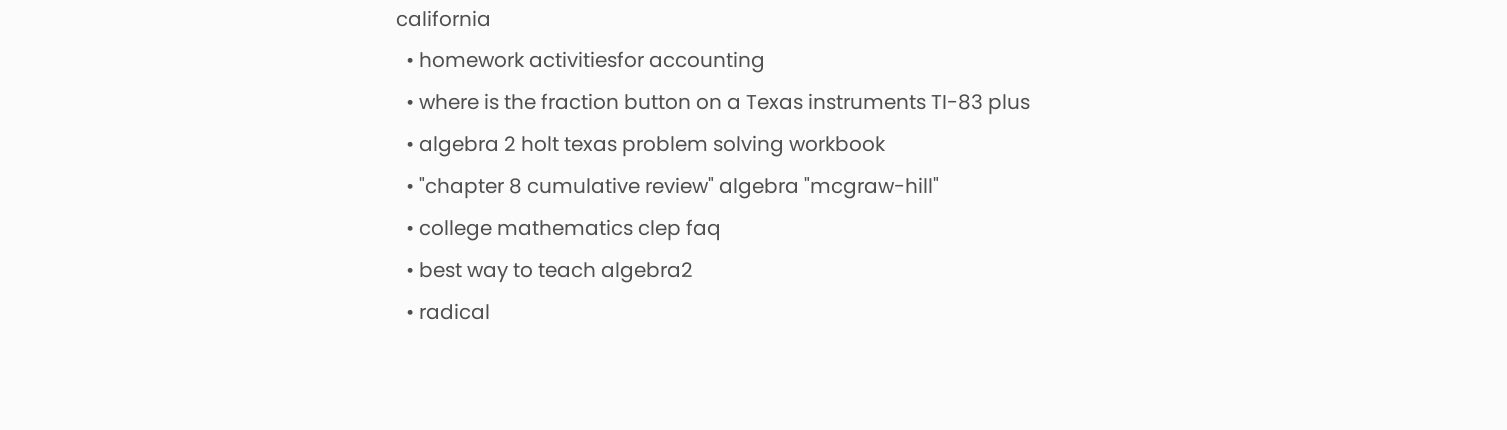california
  • homework activitiesfor accounting
  • where is the fraction button on a Texas instruments TI-83 plus
  • algebra 2 holt texas problem solving workbook
  • "chapter 8 cumulative review" algebra "mcgraw-hill"
  • college mathematics clep faq
  • best way to teach algebra2
  • radical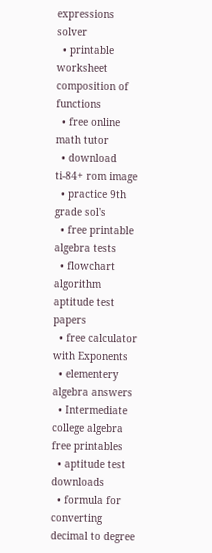expressions solver
  • printable worksheet composition of functions
  • free online math tutor
  • download ti-84+ rom image
  • practice 9th grade sol's
  • free printable algebra tests
  • flowchart algorithm aptitude test papers
  • free calculator with Exponents
  • elementery algebra answers
  • Intermediate college algebra free printables
  • aptitude test downloads
  • formula for converting decimal to degree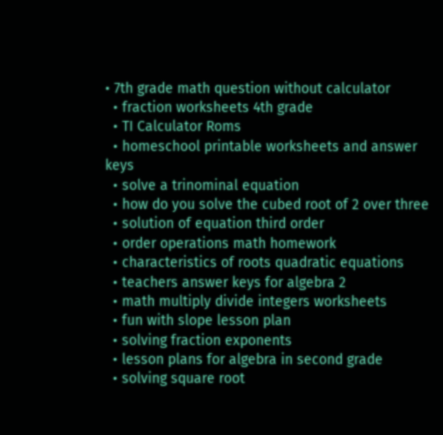• 7th grade math question without calculator
  • fraction worksheets 4th grade
  • TI Calculator Roms
  • homeschool printable worksheets and answer keys
  • solve a trinominal equation
  • how do you solve the cubed root of 2 over three
  • solution of equation third order
  • order operations math homework
  • characteristics of roots quadratic equations
  • teachers answer keys for algebra 2
  • math multiply divide integers worksheets
  • fun with slope lesson plan
  • solving fraction exponents
  • lesson plans for algebra in second grade
  • solving square root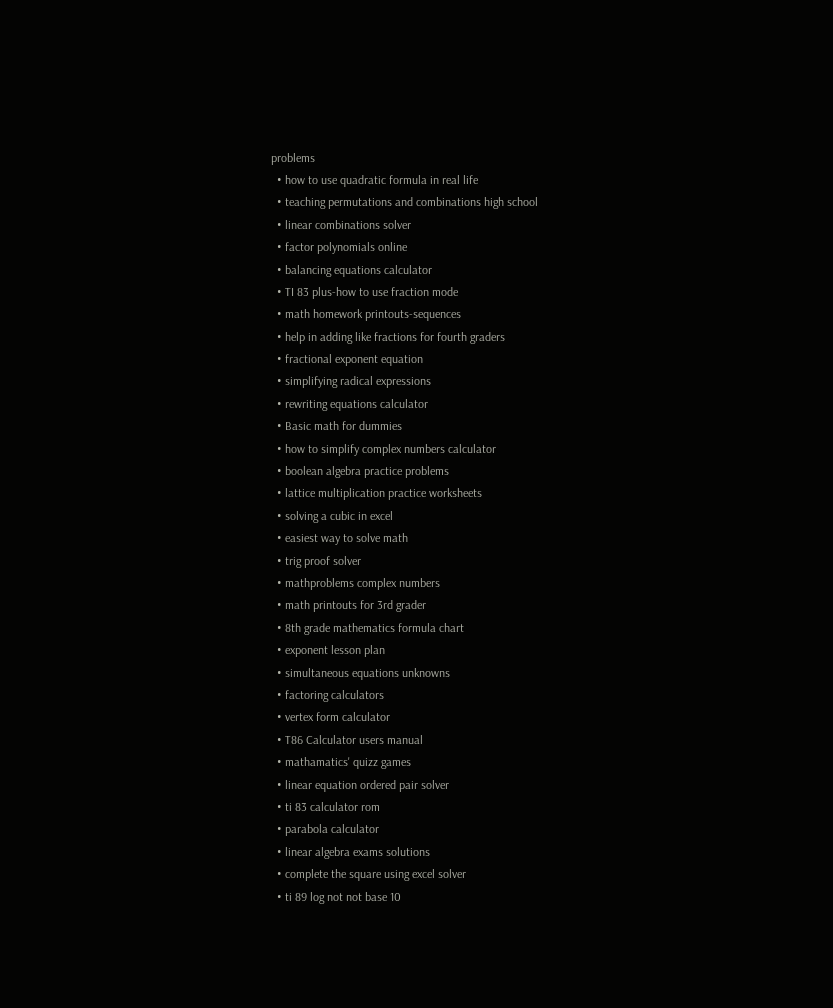problems
  • how to use quadratic formula in real life
  • teaching permutations and combinations high school
  • linear combinations solver
  • factor polynomials online
  • balancing equations calculator
  • TI 83 plus-how to use fraction mode
  • math homework printouts-sequences
  • help in adding like fractions for fourth graders
  • fractional exponent equation
  • simplifying radical expressions
  • rewriting equations calculator
  • Basic math for dummies
  • how to simplify complex numbers calculator
  • boolean algebra practice problems
  • lattice multiplication practice worksheets
  • solving a cubic in excel
  • easiest way to solve math
  • trig proof solver
  • mathproblems complex numbers
  • math printouts for 3rd grader
  • 8th grade mathematics formula chart
  • exponent lesson plan
  • simultaneous equations unknowns
  • factoring calculators
  • vertex form calculator
  • T86 Calculator users manual
  • mathamatics' quizz games
  • linear equation ordered pair solver
  • ti 83 calculator rom
  • parabola calculator
  • linear algebra exams solutions
  • complete the square using excel solver
  • ti 89 log not not base 10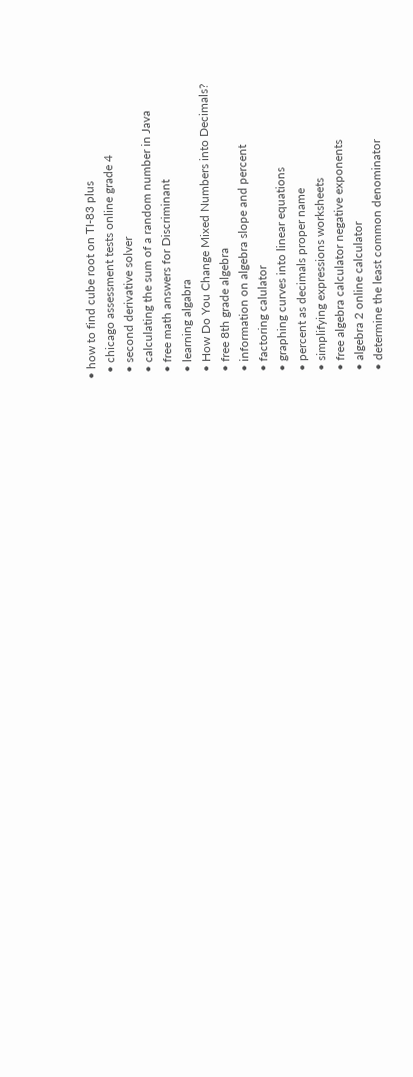• how to find cube root on TI-83 plus
  • chicago assessment tests online grade 4
  • second derivative solver
  • calculating the sum of a random number in Java
  • free math answers for Discriminant
  • learning algabra
  • How Do You Change Mixed Numbers into Decimals?
  • free 8th grade algebra
  • information on algebra slope and percent
  • factoring calulator
  • graphing curves into linear equations
  • percent as decimals proper name
  • simplifying expressions worksheets
  • free algebra calculator negative exponents
  • algebra 2 online calculator
  • determine the least common denominator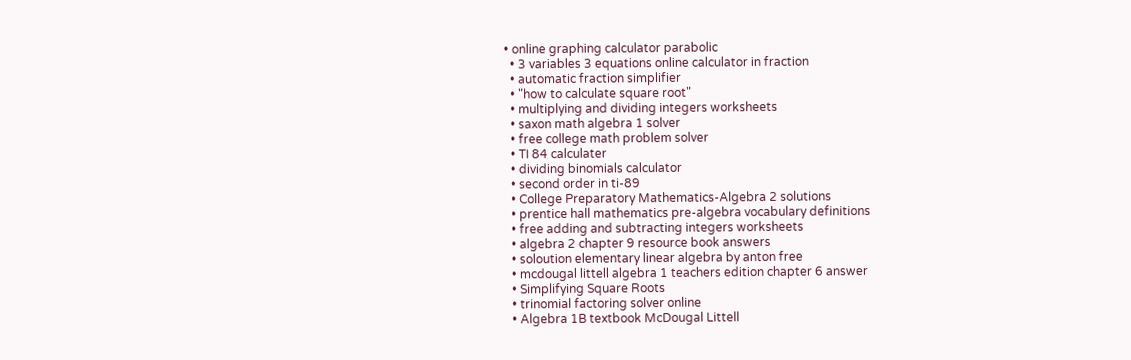• online graphing calculator parabolic
  • 3 variables 3 equations online calculator in fraction
  • automatic fraction simplifier
  • "how to calculate square root"
  • multiplying and dividing integers worksheets
  • saxon math algebra 1 solver
  • free college math problem solver
  • TI 84 calculater
  • dividing binomials calculator
  • second order in ti-89
  • College Preparatory Mathematics-Algebra 2 solutions
  • prentice hall mathematics pre-algebra vocabulary definitions
  • free adding and subtracting integers worksheets
  • algebra 2 chapter 9 resource book answers
  • soloution elementary linear algebra by anton free
  • mcdougal littell algebra 1 teachers edition chapter 6 answer
  • Simplifying Square Roots
  • trinomial factoring solver online
  • Algebra 1B textbook McDougal Littell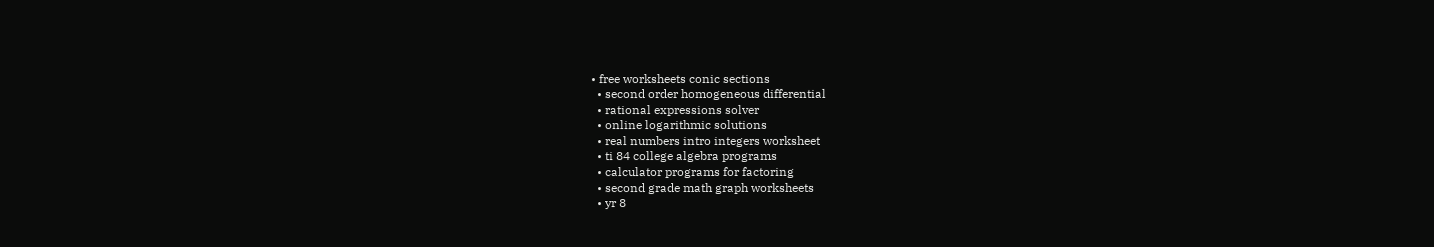• free worksheets conic sections
  • second order homogeneous differential
  • rational expressions solver
  • online logarithmic solutions
  • real numbers intro integers worksheet
  • ti 84 college algebra programs
  • calculator programs for factoring
  • second grade math graph worksheets
  • yr 8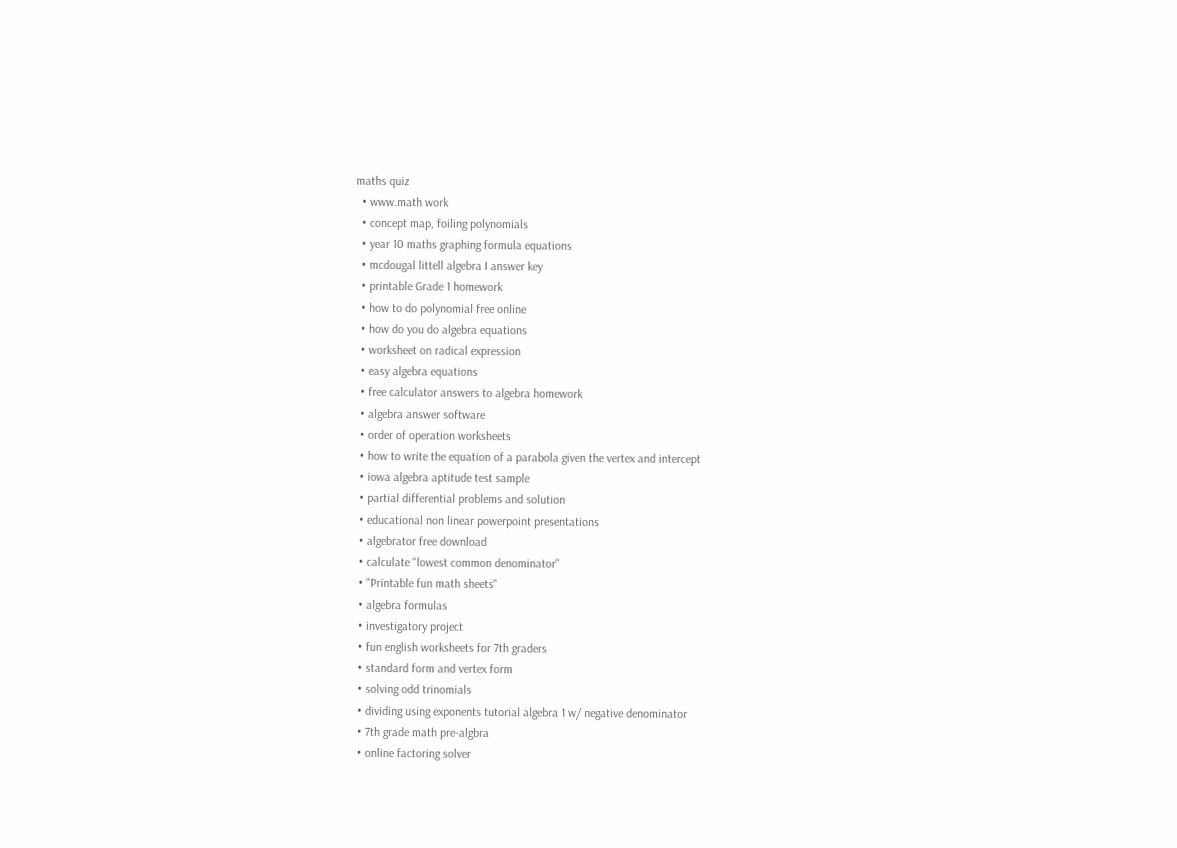maths quiz
  • www.math work
  • concept map, foiling polynomials
  • year 10 maths graphing formula equations
  • mcdougal littell algebra I answer key
  • printable Grade 1 homework
  • how to do polynomial free online
  • how do you do algebra equations
  • worksheet on radical expression
  • easy algebra equations
  • free calculator answers to algebra homework
  • algebra answer software
  • order of operation worksheets
  • how to write the equation of a parabola given the vertex and intercept
  • iowa algebra aptitude test sample
  • partial differential problems and solution
  • educational non linear powerpoint presentations
  • algebrator free download
  • calculate "lowest common denominator"
  • "Printable fun math sheets"
  • algebra formulas
  • investigatory project
  • fun english worksheets for 7th graders
  • standard form and vertex form
  • solving odd trinomials
  • dividing using exponents tutorial algebra 1 w/ negative denominator
  • 7th grade math pre-algbra
  • online factoring solver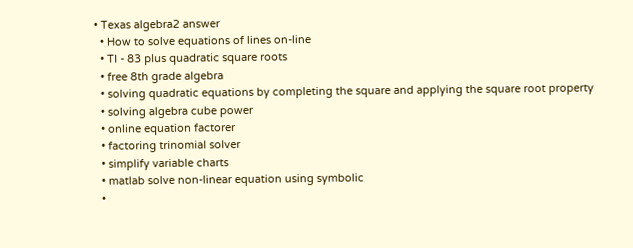• Texas algebra2 answer
  • How to solve equations of lines on-line
  • TI - 83 plus quadratic square roots
  • free 8th grade algebra
  • solving quadratic equations by completing the square and applying the square root property
  • solving algebra cube power
  • online equation factorer
  • factoring trinomial solver
  • simplify variable charts
  • matlab solve non-linear equation using symbolic
  •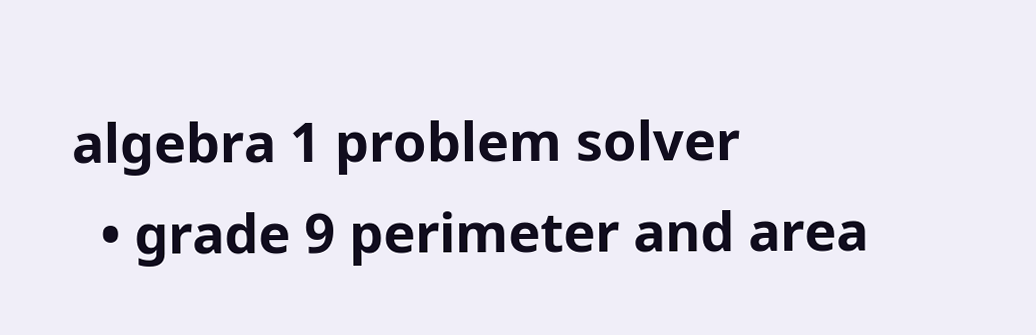algebra 1 problem solver
  • grade 9 perimeter and area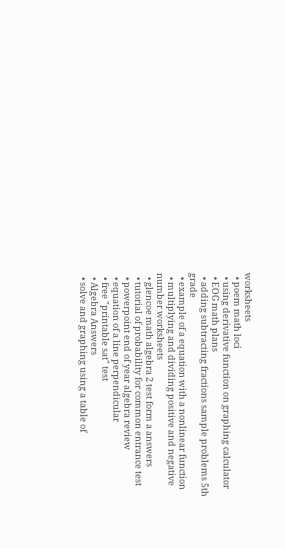worksheets
  • poem math loci
  • using derivative function on graphing calculator
  • EOG math plans
  • adding subtracting fractions sample problems 5th grade
  • example of a equation with a nonlinear function
  • multiplying and dividing positive and negative number worksheets
  • glencoe math algebra 2 test form a answers
  • tutorial of probability for common entrance test
  • powerpoint end of year algebra review
  • equation of a line perpendicular
  • free "printable sat" test
  • Algebra Answers
  • solve and graphing using a table of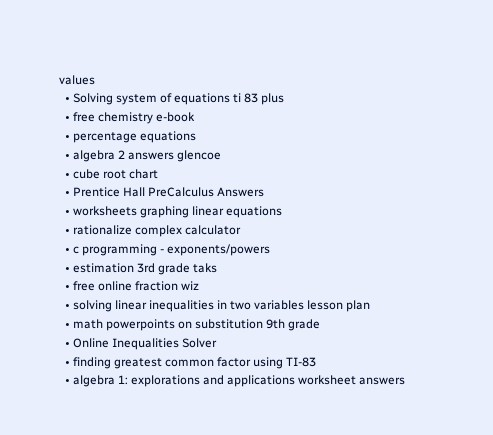values
  • Solving system of equations ti 83 plus
  • free chemistry e-book
  • percentage equations
  • algebra 2 answers glencoe
  • cube root chart
  • Prentice Hall PreCalculus Answers
  • worksheets graphing linear equations
  • rationalize complex calculator
  • c programming - exponents/powers
  • estimation 3rd grade taks
  • free online fraction wiz
  • solving linear inequalities in two variables lesson plan
  • math powerpoints on substitution 9th grade
  • Online Inequalities Solver
  • finding greatest common factor using TI-83
  • algebra 1: explorations and applications worksheet answers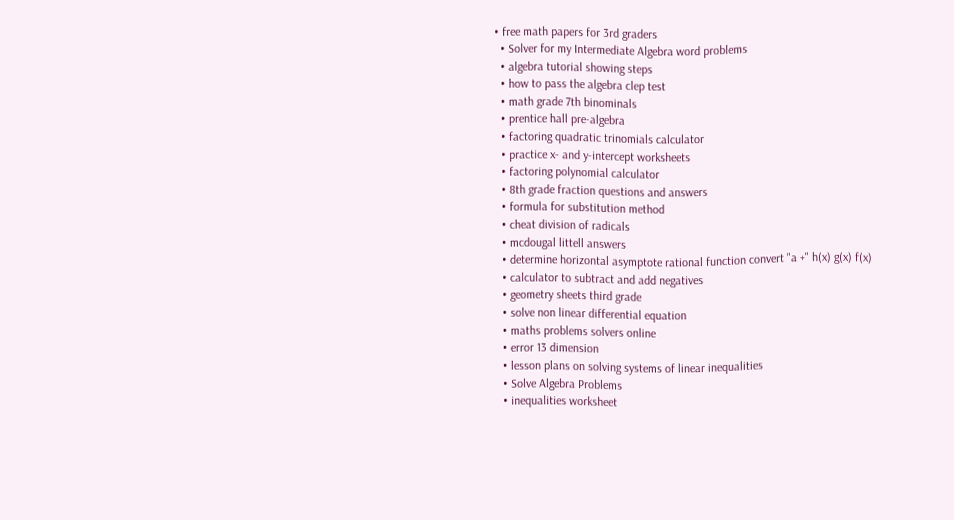• free math papers for 3rd graders
  • Solver for my Intermediate Algebra word problems
  • algebra tutorial showing steps
  • how to pass the algebra clep test
  • math grade 7th binominals
  • prentice hall pre-algebra
  • factoring quadratic trinomials calculator
  • practice x- and y-intercept worksheets
  • factoring polynomial calculator
  • 8th grade fraction questions and answers
  • formula for substitution method
  • cheat division of radicals
  • mcdougal littell answers
  • determine horizontal asymptote rational function convert "a +" h(x) g(x) f(x)
  • calculator to subtract and add negatives
  • geometry sheets third grade
  • solve non linear differential equation
  • maths problems solvers online
  • error 13 dimension
  • lesson plans on solving systems of linear inequalities
  • Solve Algebra Problems
  • inequalities worksheet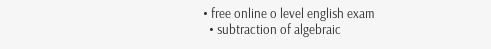• free online o level english exam
  • subtraction of algebraic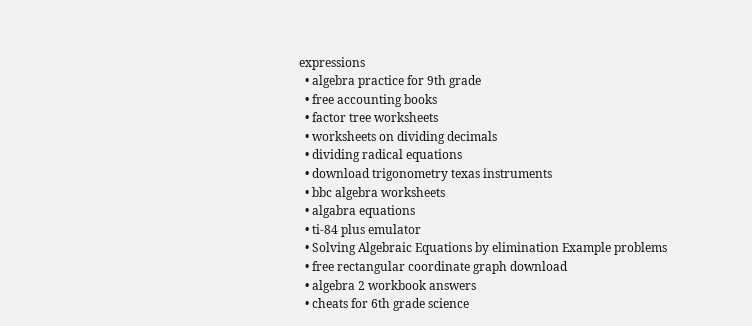expressions
  • algebra practice for 9th grade
  • free accounting books
  • factor tree worksheets
  • worksheets on dividing decimals
  • dividing radical equations
  • download trigonometry texas instruments
  • bbc algebra worksheets
  • algabra equations
  • ti-84 plus emulator
  • Solving Algebraic Equations by elimination Example problems
  • free rectangular coordinate graph download
  • algebra 2 workbook answers
  • cheats for 6th grade science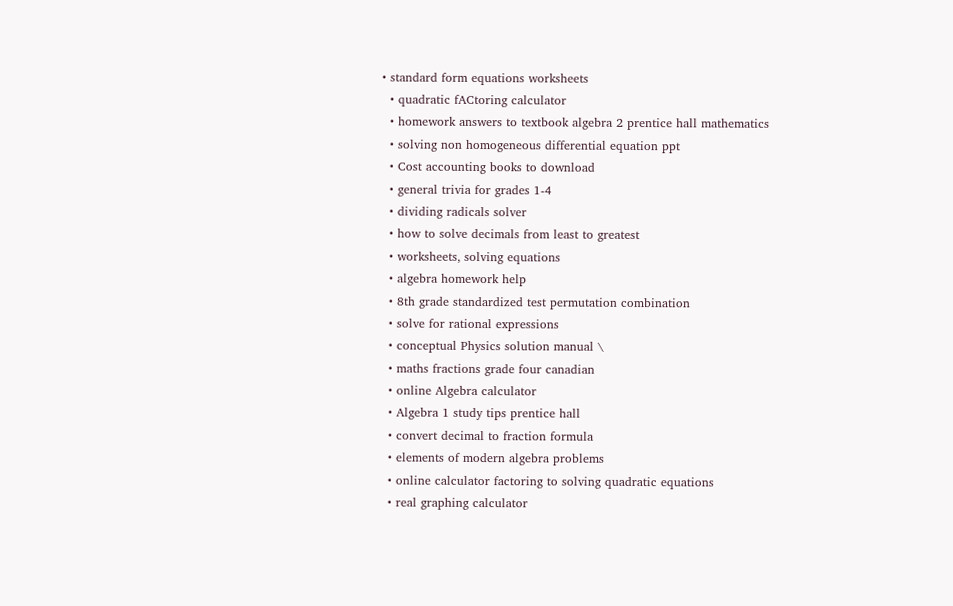• standard form equations worksheets
  • quadratic fACtoring calculator
  • homework answers to textbook algebra 2 prentice hall mathematics
  • solving non homogeneous differential equation ppt
  • Cost accounting books to download
  • general trivia for grades 1-4
  • dividing radicals solver
  • how to solve decimals from least to greatest
  • worksheets, solving equations
  • algebra homework help
  • 8th grade standardized test permutation combination
  • solve for rational expressions
  • conceptual Physics solution manual \
  • maths fractions grade four canadian
  • online Algebra calculator
  • Algebra 1 study tips prentice hall
  • convert decimal to fraction formula
  • elements of modern algebra problems
  • online calculator factoring to solving quadratic equations
  • real graphing calculator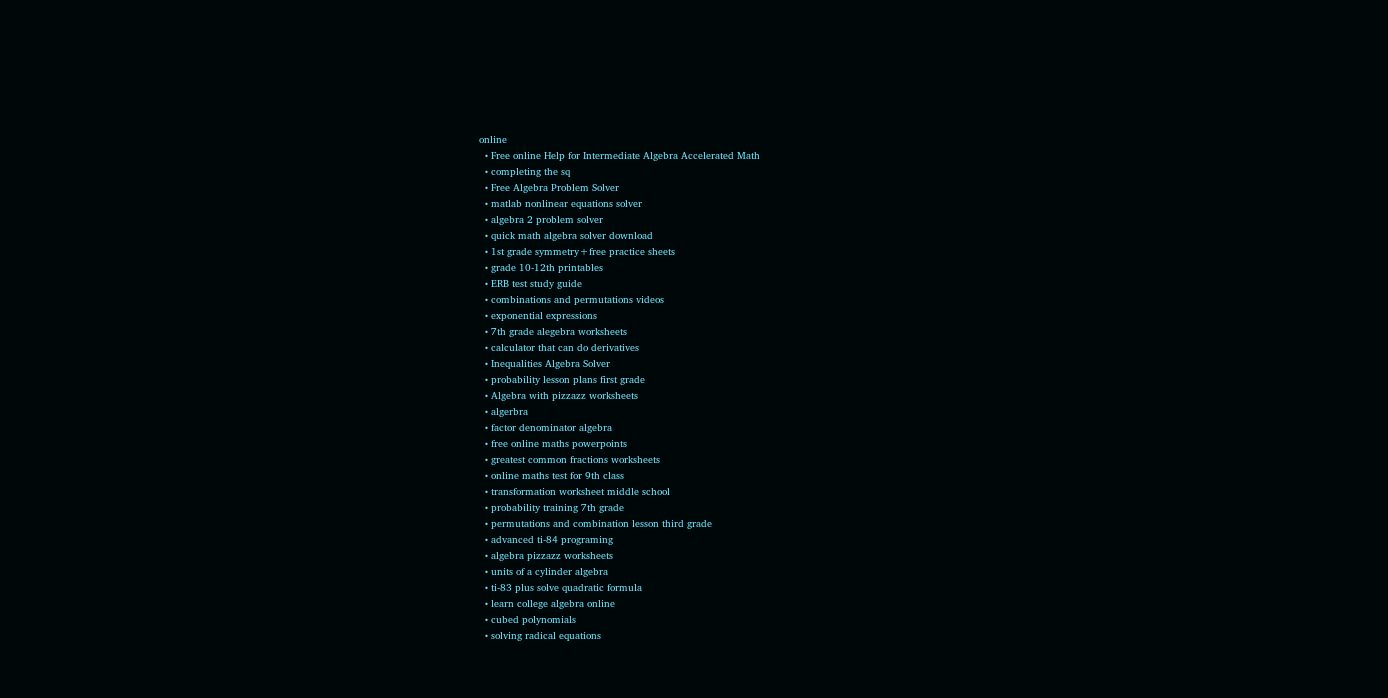online
  • Free online Help for Intermediate Algebra Accelerated Math
  • completing the sq
  • Free Algebra Problem Solver
  • matlab nonlinear equations solver
  • algebra 2 problem solver
  • quick math algebra solver download
  • 1st grade symmetry+free practice sheets
  • grade 10-12th printables
  • ERB test study guide
  • combinations and permutations videos
  • exponential expressions
  • 7th grade alegebra worksheets
  • calculator that can do derivatives
  • Inequalities Algebra Solver
  • probability lesson plans first grade
  • Algebra with pizzazz worksheets
  • algerbra
  • factor denominator algebra
  • free online maths powerpoints
  • greatest common fractions worksheets
  • online maths test for 9th class
  • transformation worksheet middle school
  • probability training 7th grade
  • permutations and combination lesson third grade
  • advanced ti-84 programing
  • algebra pizzazz worksheets
  • units of a cylinder algebra
  • ti-83 plus solve quadratic formula
  • learn college algebra online
  • cubed polynomials
  • solving radical equations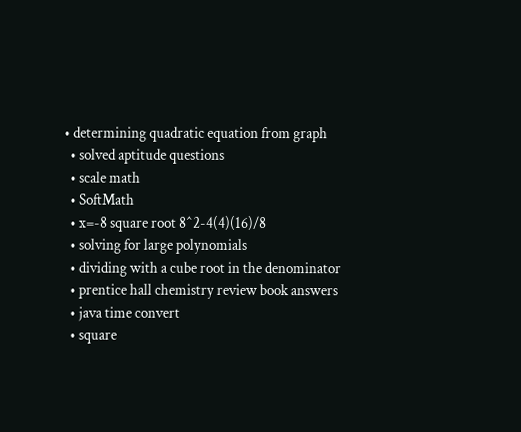• determining quadratic equation from graph
  • solved aptitude questions
  • scale math
  • SoftMath
  • x=-8 square root 8^2-4(4)(16)/8
  • solving for large polynomials
  • dividing with a cube root in the denominator
  • prentice hall chemistry review book answers
  • java time convert
  • square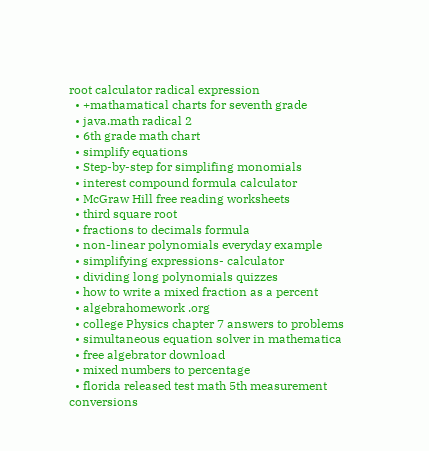root calculator radical expression
  • +mathamatical charts for seventh grade
  • java.math radical 2
  • 6th grade math chart
  • simplify equations
  • Step-by-step for simplifing monomials
  • interest compound formula calculator
  • McGraw Hill free reading worksheets
  • third square root
  • fractions to decimals formula
  • non-linear polynomials everyday example
  • simplifying expressions- calculator
  • dividing long polynomials quizzes
  • how to write a mixed fraction as a percent
  • algebrahomework .org
  • college Physics chapter 7 answers to problems
  • simultaneous equation solver in mathematica
  • free algebrator download
  • mixed numbers to percentage
  • florida released test math 5th measurement conversions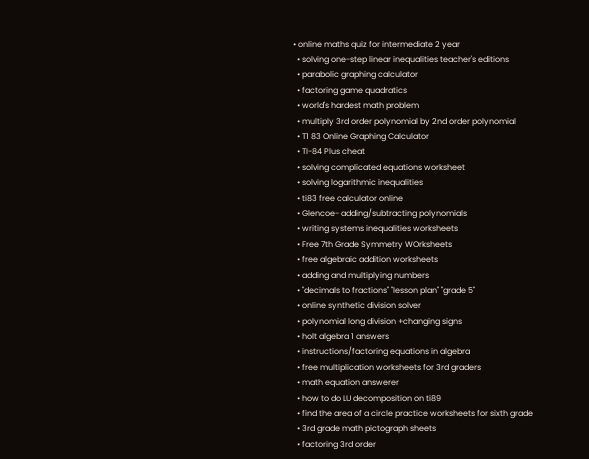• online maths quiz for intermediate 2 year
  • solving one-step linear inequalities teacher's editions
  • parabolic graphing calculator
  • factoring game quadratics
  • world's hardest math problem
  • multiply 3rd order polynomial by 2nd order polynomial
  • T1 83 Online Graphing Calculator
  • TI-84 Plus cheat
  • solving complicated equations worksheet
  • solving logarithmic inequalities
  • ti83 free calculator online
  • Glencoe- adding/subtracting polynomials
  • writing systems inequalities worksheets
  • Free 7th Grade Symmetry WOrksheets
  • free algebraic addition worksheets
  • adding and multiplying numbers
  • "decimals to fractions" "lesson plan" "grade 5"
  • online synthetic division solver
  • polynomial long division +changing signs
  • holt algebra 1 answers
  • instructions/factoring equations in algebra
  • free multiplication worksheets for 3rd graders
  • math equation answerer
  • how to do LU decomposition on ti89
  • find the area of a circle practice worksheets for sixth grade
  • 3rd grade math pictograph sheets
  • factoring 3rd order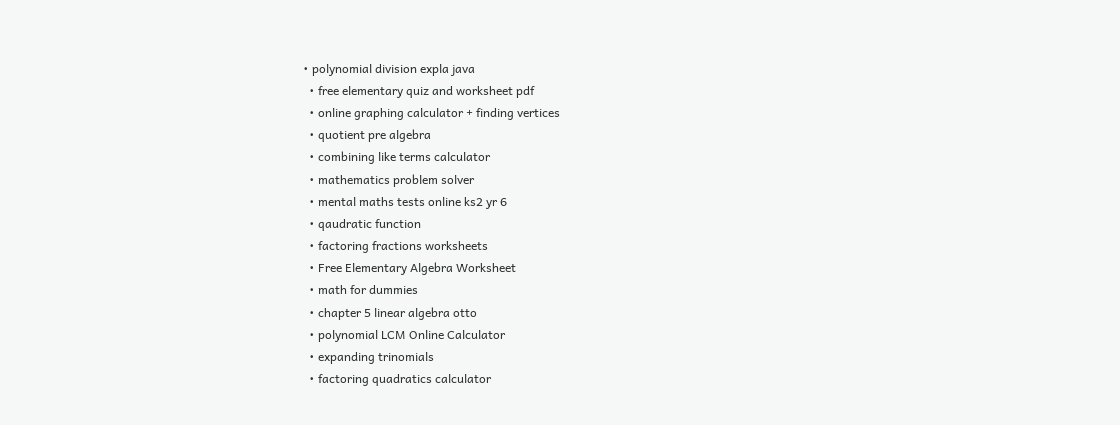• polynomial division expla java
  • free elementary quiz and worksheet pdf
  • online graphing calculator + finding vertices
  • quotient pre algebra
  • combining like terms calculator
  • mathematics problem solver
  • mental maths tests online ks2 yr 6
  • qaudratic function
  • factoring fractions worksheets
  • Free Elementary Algebra Worksheet
  • math for dummies
  • chapter 5 linear algebra otto
  • polynomial LCM Online Calculator
  • expanding trinomials
  • factoring quadratics calculator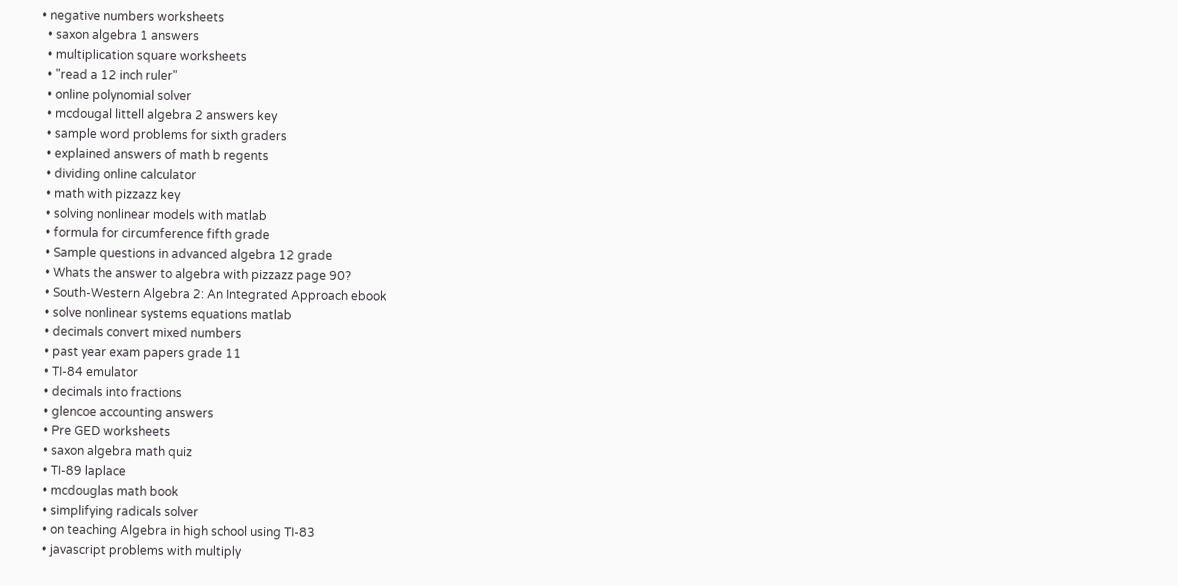• negative numbers worksheets
  • saxon algebra 1 answers
  • multiplication square worksheets
  • "read a 12 inch ruler"
  • online polynomial solver
  • mcdougal littell algebra 2 answers key
  • sample word problems for sixth graders
  • explained answers of math b regents
  • dividing online calculator
  • math with pizzazz key
  • solving nonlinear models with matlab
  • formula for circumference fifth grade
  • Sample questions in advanced algebra 12 grade
  • Whats the answer to algebra with pizzazz page 90?
  • South-Western Algebra 2: An Integrated Approach ebook
  • solve nonlinear systems equations matlab
  • decimals convert mixed numbers
  • past year exam papers grade 11
  • TI-84 emulator
  • decimals into fractions
  • glencoe accounting answers
  • Pre GED worksheets
  • saxon algebra math quiz
  • TI-89 laplace
  • mcdouglas math book
  • simplifying radicals solver
  • on teaching Algebra in high school using TI-83
  • javascript problems with multiply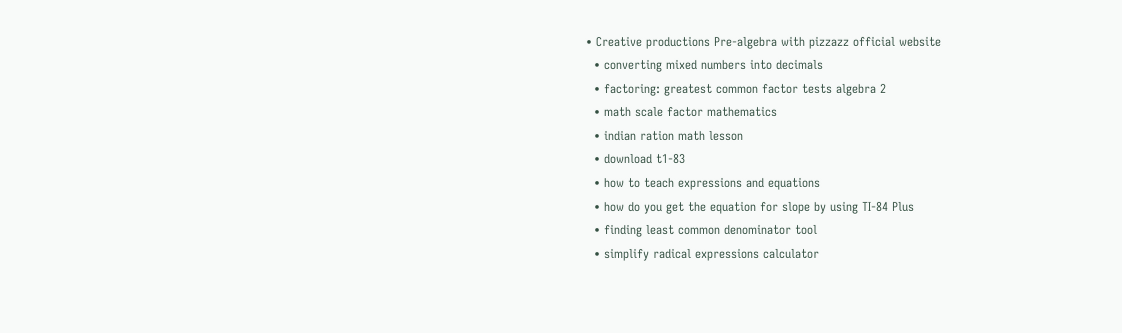• Creative productions Pre-algebra with pizzazz official website
  • converting mixed numbers into decimals
  • factoring: greatest common factor tests algebra 2
  • math scale factor mathematics
  • indian ration math lesson
  • download t1-83
  • how to teach expressions and equations
  • how do you get the equation for slope by using TI-84 Plus
  • finding least common denominator tool
  • simplify radical expressions calculator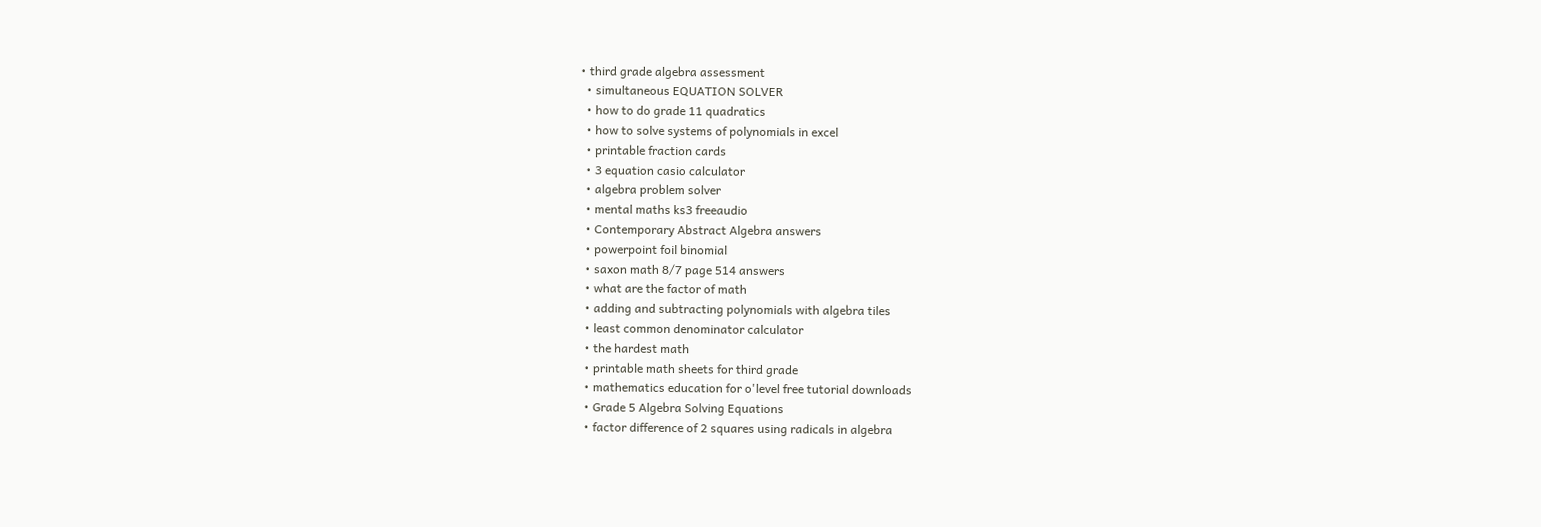• third grade algebra assessment
  • simultaneous EQUATION SOLVER
  • how to do grade 11 quadratics
  • how to solve systems of polynomials in excel
  • printable fraction cards
  • 3 equation casio calculator
  • algebra problem solver
  • mental maths ks3 freeaudio
  • Contemporary Abstract Algebra answers
  • powerpoint foil binomial
  • saxon math 8/7 page 514 answers
  • what are the factor of math
  • adding and subtracting polynomials with algebra tiles
  • least common denominator calculator
  • the hardest math
  • printable math sheets for third grade
  • mathematics education for o'level free tutorial downloads
  • Grade 5 Algebra Solving Equations
  • factor difference of 2 squares using radicals in algebra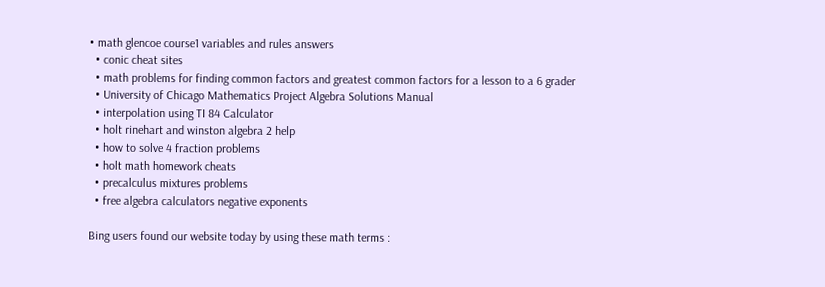• math glencoe course1 variables and rules answers
  • conic cheat sites
  • math problems for finding common factors and greatest common factors for a lesson to a 6 grader
  • University of Chicago Mathematics Project Algebra Solutions Manual
  • interpolation using TI 84 Calculator
  • holt rinehart and winston algebra 2 help
  • how to solve 4 fraction problems
  • holt math homework cheats
  • precalculus mixtures problems
  • free algebra calculators negative exponents

Bing users found our website today by using these math terms :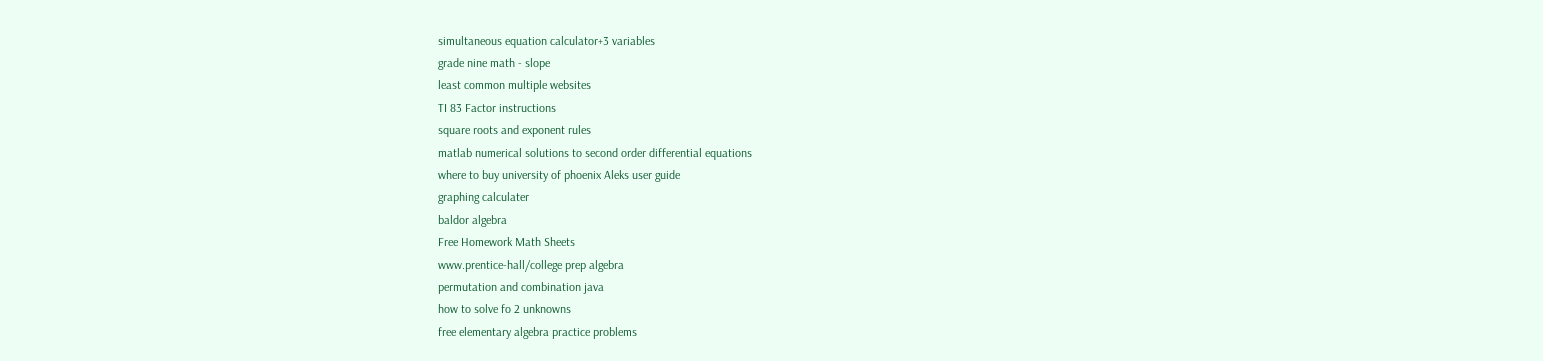simultaneous equation calculator+3 variables
grade nine math - slope
least common multiple websites
TI 83 Factor instructions
square roots and exponent rules
matlab numerical solutions to second order differential equations
where to buy university of phoenix Aleks user guide
graphing calculater
baldor algebra
Free Homework Math Sheets
www.prentice-hall/college prep algebra
permutation and combination java
how to solve fo 2 unknowns
free elementary algebra practice problems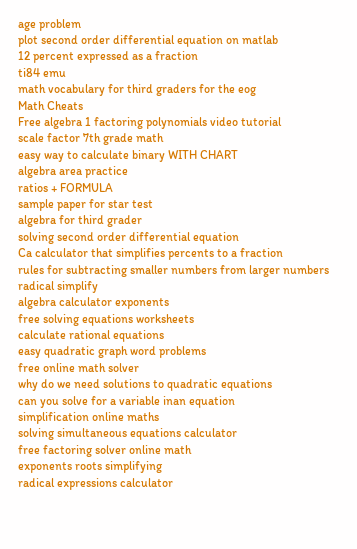age problem
plot second order differential equation on matlab
12 percent expressed as a fraction
ti84 emu
math vocabulary for third graders for the eog
Math Cheats
Free algebra 1 factoring polynomials video tutorial
scale factor 7th grade math
easy way to calculate binary WITH CHART
algebra area practice
ratios + FORMULA
sample paper for star test
algebra for third grader
solving second order differential equation
Ca calculator that simplifies percents to a fraction
rules for subtracting smaller numbers from larger numbers
radical simplify
algebra calculator exponents
free solving equations worksheets
calculate rational equations
easy quadratic graph word problems
free online math solver
why do we need solutions to quadratic equations
can you solve for a variable inan equation
simplification online maths
solving simultaneous equations calculator
free factoring solver online math
exponents roots simplifying
radical expressions calculator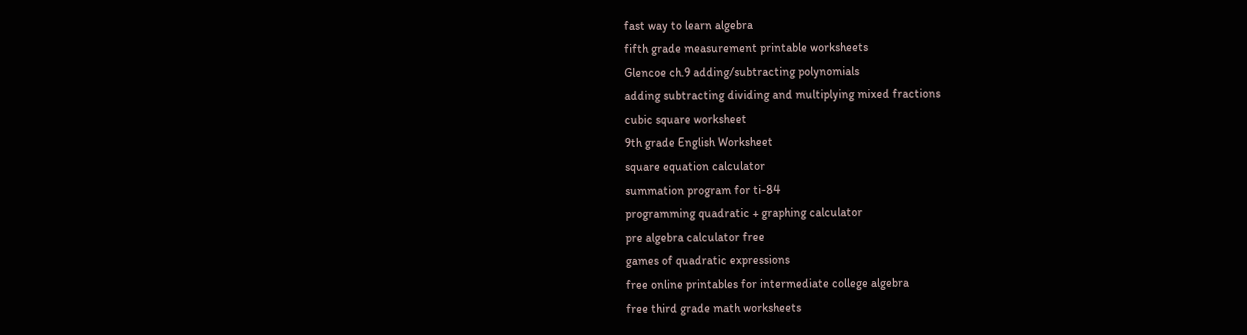fast way to learn algebra
fifth grade measurement printable worksheets
Glencoe ch.9 adding/subtracting polynomials
adding subtracting dividing and multiplying mixed fractions
cubic square worksheet
9th grade English Worksheet
square equation calculator
summation program for ti-84
programming quadratic + graphing calculator
pre algebra calculator free
games of quadratic expressions
free online printables for intermediate college algebra
free third grade math worksheets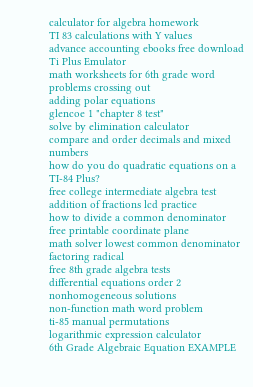calculator for algebra homework
TI 83 calculations with Y values
advance accounting ebooks free download
Ti Plus Emulator
math worksheets for 6th grade word problems crossing out
adding polar equations
glencoe 1 "chapter 8 test"
solve by elimination calculator
compare and order decimals and mixed numbers
how do you do quadratic equations on a TI-84 Plus?
free college intermediate algebra test
addition of fractions lcd practice
how to divide a common denominator
free printable coordinate plane
math solver lowest common denominator
factoring radical
free 8th grade algebra tests
differential equations order 2 nonhomogeneous solutions
non-function math word problem
ti-85 manual permutations
logarithmic expression calculator
6th Grade Algebraic Equation EXAMPLE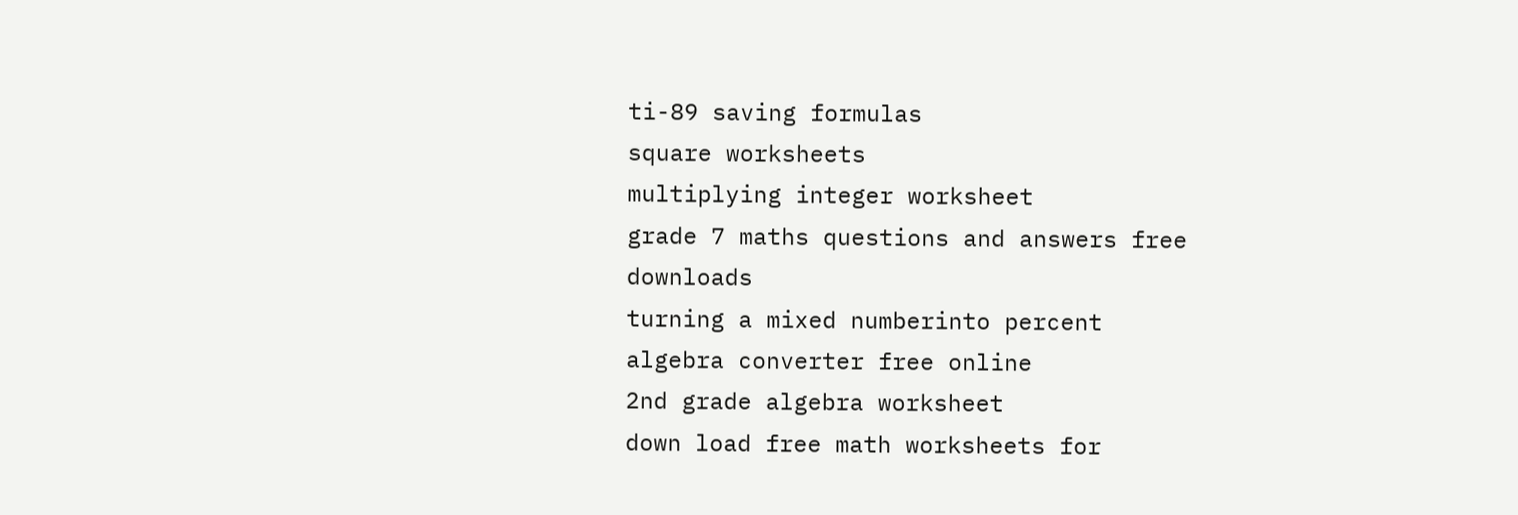ti-89 saving formulas
square worksheets
multiplying integer worksheet
grade 7 maths questions and answers free downloads
turning a mixed numberinto percent
algebra converter free online
2nd grade algebra worksheet
down load free math worksheets for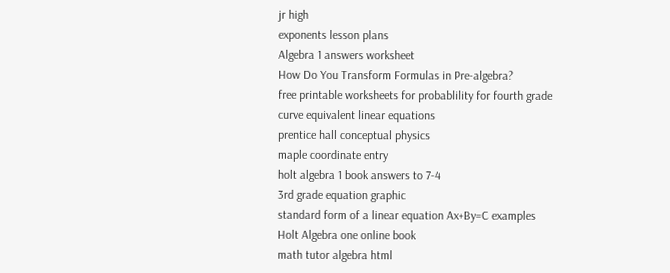jr high
exponents lesson plans
Algebra 1 answers worksheet
How Do You Transform Formulas in Pre-algebra?
free printable worksheets for probablility for fourth grade
curve equivalent linear equations
prentice hall conceptual physics
maple coordinate entry
holt algebra 1 book answers to 7-4
3rd grade equation graphic
standard form of a linear equation Ax+By=C examples
Holt Algebra one online book
math tutor algebra html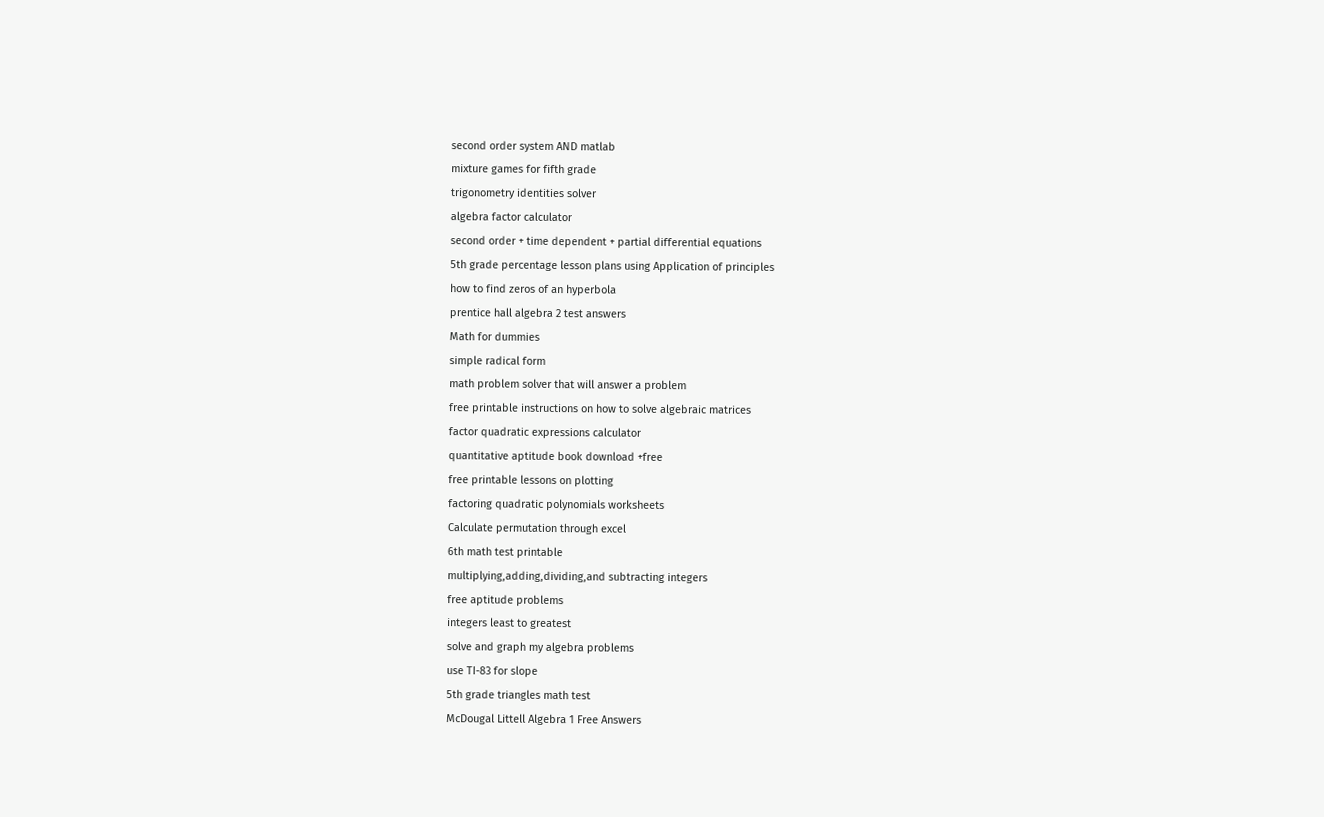second order system AND matlab
mixture games for fifth grade
trigonometry identities solver
algebra factor calculator
second order + time dependent + partial differential equations
5th grade percentage lesson plans using Application of principles
how to find zeros of an hyperbola
prentice hall algebra 2 test answers
Math for dummies
simple radical form
math problem solver that will answer a problem
free printable instructions on how to solve algebraic matrices
factor quadratic expressions calculator
quantitative aptitude book download +free
free printable lessons on plotting
factoring quadratic polynomials worksheets
Calculate permutation through excel
6th math test printable
multiplying,adding,dividing,and subtracting integers
free aptitude problems
integers least to greatest
solve and graph my algebra problems
use TI-83 for slope
5th grade triangles math test
McDougal Littell Algebra 1 Free Answers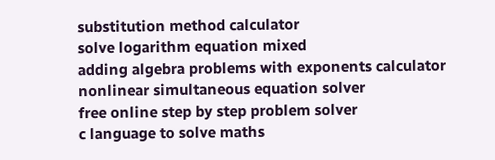substitution method calculator
solve logarithm equation mixed
adding algebra problems with exponents calculator
nonlinear simultaneous equation solver
free online step by step problem solver
c language to solve maths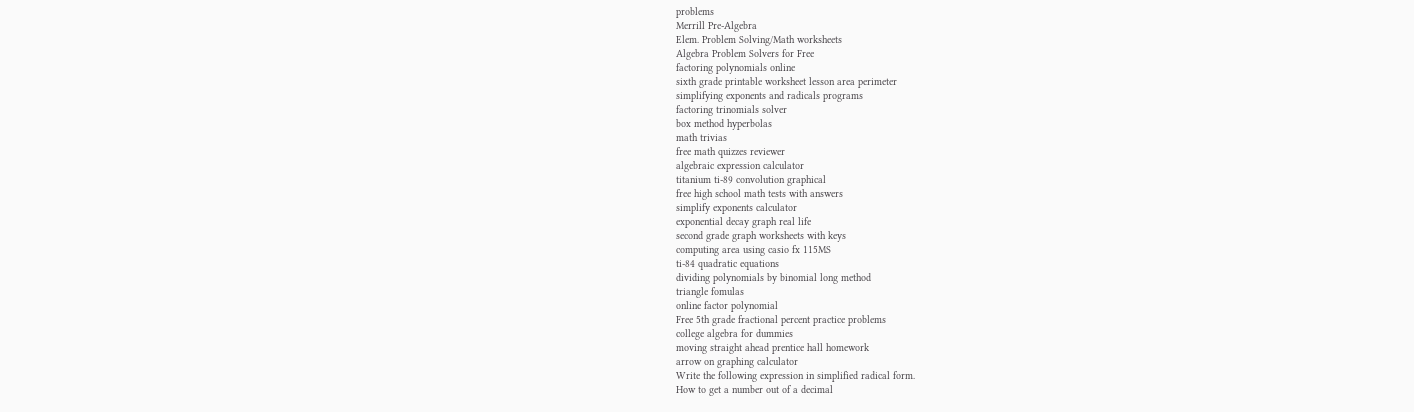problems
Merrill Pre-Algebra
Elem. Problem Solving/Math worksheets
Algebra Problem Solvers for Free
factoring polynomials online
sixth grade printable worksheet lesson area perimeter
simplifying exponents and radicals programs
factoring trinomials solver
box method hyperbolas
math trivias
free math quizzes reviewer
algebraic expression calculator
titanium ti-89 convolution graphical
free high school math tests with answers
simplify exponents calculator
exponential decay graph real life
second grade graph worksheets with keys
computing area using casio fx 115MS
ti-84 quadratic equations
dividing polynomials by binomial long method
triangle fomulas
online factor polynomial
Free 5th grade fractional percent practice problems
college algebra for dummies
moving straight ahead prentice hall homework
arrow on graphing calculator
Write the following expression in simplified radical form.
How to get a number out of a decimal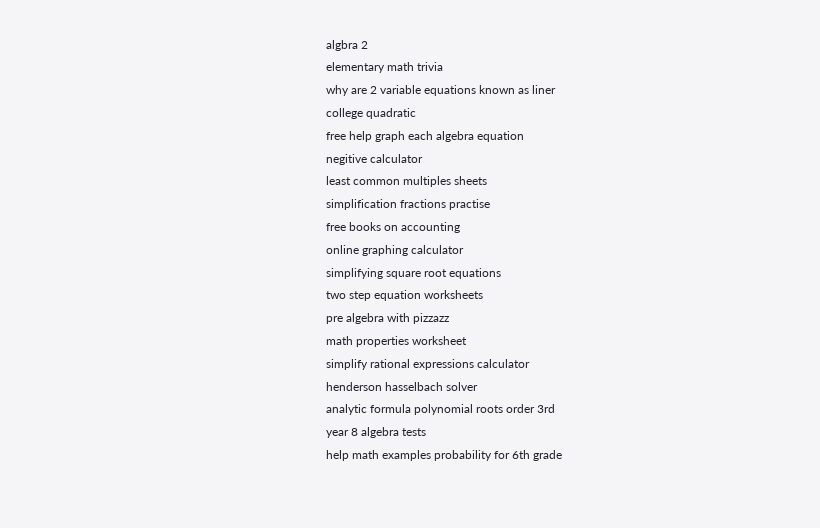algbra 2
elementary math trivia
why are 2 variable equations known as liner
college quadratic
free help graph each algebra equation
negitive calculator
least common multiples sheets
simplification fractions practise
free books on accounting
online graphing calculator
simplifying square root equations
two step equation worksheets
pre algebra with pizzazz
math properties worksheet
simplify rational expressions calculator
henderson hasselbach solver
analytic formula polynomial roots order 3rd
year 8 algebra tests
help math examples probability for 6th grade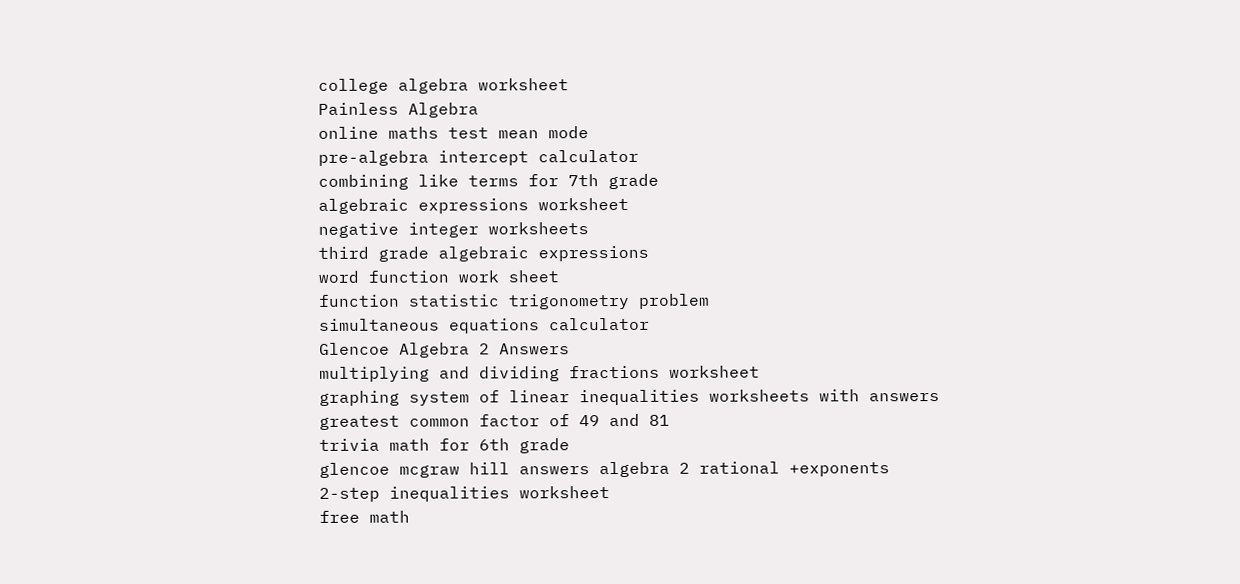college algebra worksheet
Painless Algebra
online maths test mean mode
pre-algebra intercept calculator
combining like terms for 7th grade
algebraic expressions worksheet
negative integer worksheets
third grade algebraic expressions
word function work sheet
function statistic trigonometry problem
simultaneous equations calculator
Glencoe Algebra 2 Answers
multiplying and dividing fractions worksheet
graphing system of linear inequalities worksheets with answers
greatest common factor of 49 and 81
trivia math for 6th grade
glencoe mcgraw hill answers algebra 2 rational +exponents
2-step inequalities worksheet
free math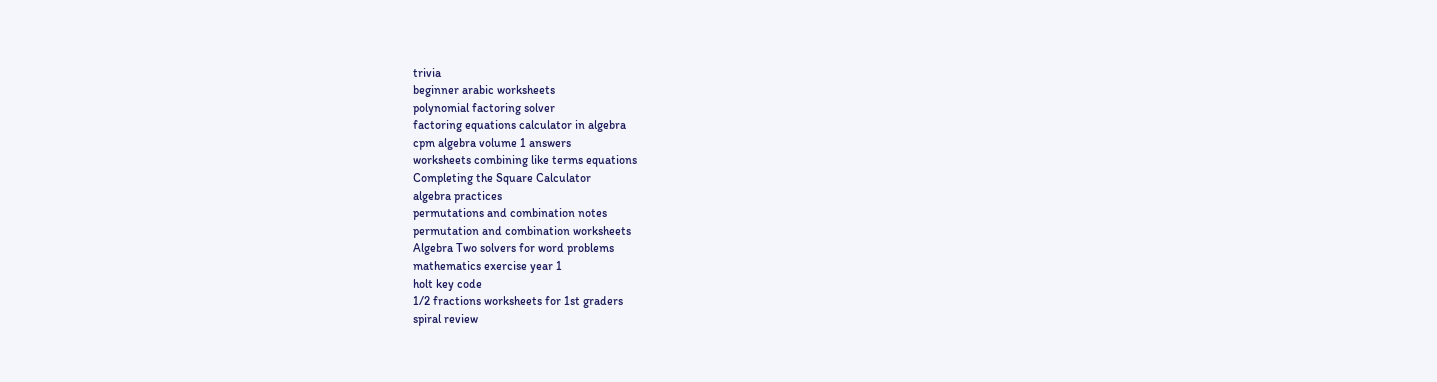trivia
beginner arabic worksheets
polynomial factoring solver
factoring equations calculator in algebra
cpm algebra volume 1 answers
worksheets combining like terms equations
Completing the Square Calculator
algebra practices
permutations and combination notes
permutation and combination worksheets
Algebra Two solvers for word problems
mathematics exercise year 1
holt key code
1/2 fractions worksheets for 1st graders
spiral review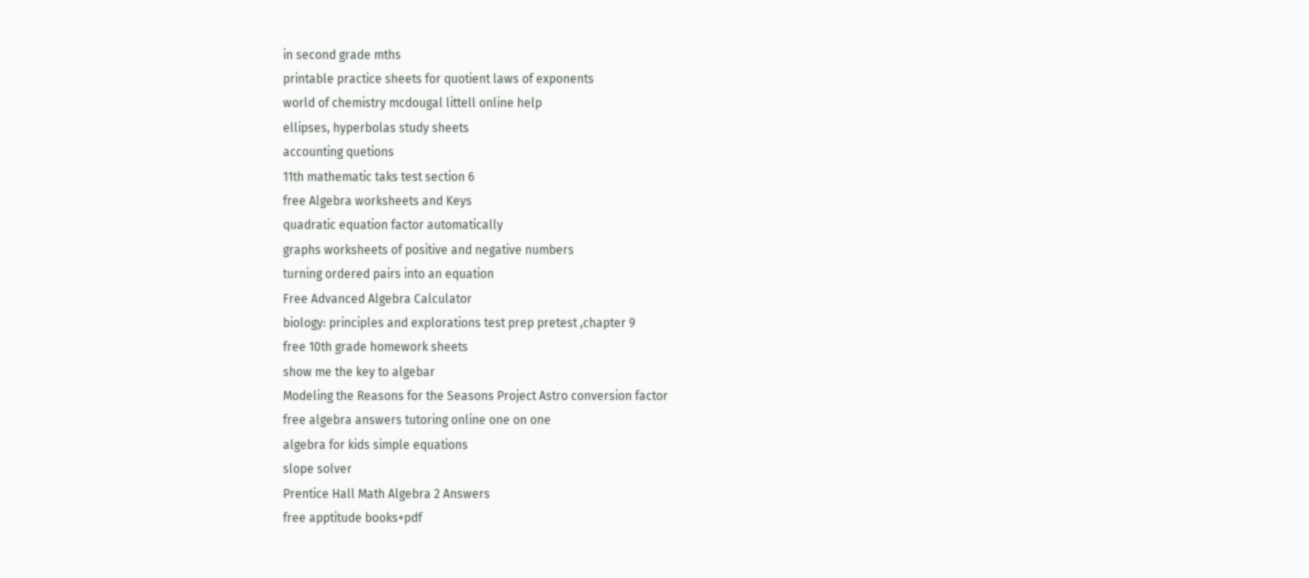in second grade mths
printable practice sheets for quotient laws of exponents
world of chemistry mcdougal littell online help
ellipses, hyperbolas study sheets
accounting quetions
11th mathematic taks test section 6
free Algebra worksheets and Keys
quadratic equation factor automatically
graphs worksheets of positive and negative numbers
turning ordered pairs into an equation
Free Advanced Algebra Calculator
biology: principles and explorations test prep pretest ,chapter 9
free 10th grade homework sheets
show me the key to algebar
Modeling the Reasons for the Seasons Project Astro conversion factor
free algebra answers tutoring online one on one
algebra for kids simple equations
slope solver
Prentice Hall Math Algebra 2 Answers
free apptitude books+pdf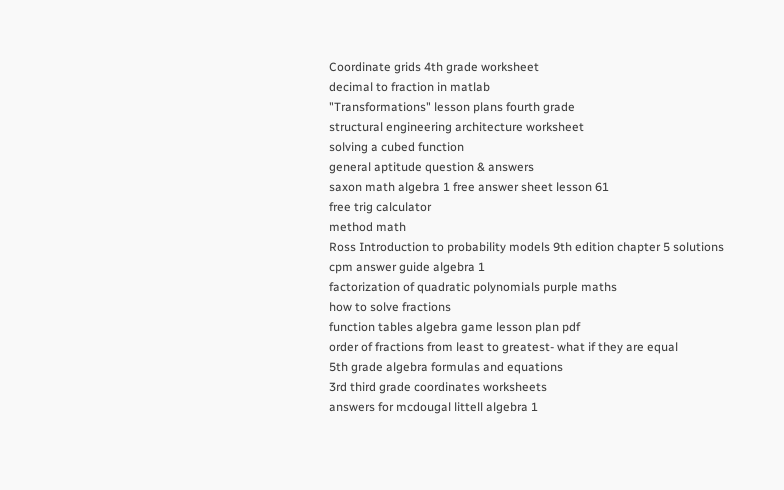Coordinate grids 4th grade worksheet
decimal to fraction in matlab
"Transformations" lesson plans fourth grade
structural engineering architecture worksheet
solving a cubed function
general aptitude question & answers
saxon math algebra 1 free answer sheet lesson 61
free trig calculator
method math
Ross Introduction to probability models 9th edition chapter 5 solutions
cpm answer guide algebra 1
factorization of quadratic polynomials purple maths
how to solve fractions
function tables algebra game lesson plan pdf
order of fractions from least to greatest- what if they are equal
5th grade algebra formulas and equations
3rd third grade coordinates worksheets
answers for mcdougal littell algebra 1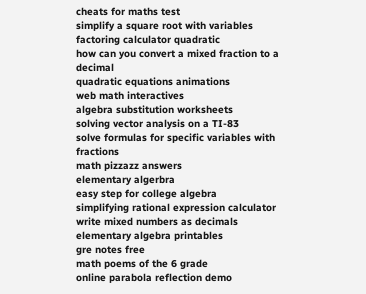cheats for maths test
simplify a square root with variables
factoring calculator quadratic
how can you convert a mixed fraction to a decimal
quadratic equations animations
web math interactives
algebra substitution worksheets
solving vector analysis on a TI-83
solve formulas for specific variables with fractions
math pizzazz answers
elementary algerbra
easy step for college algebra
simplifying rational expression calculator
write mixed numbers as decimals
elementary algebra printables
gre notes free
math poems of the 6 grade
online parabola reflection demo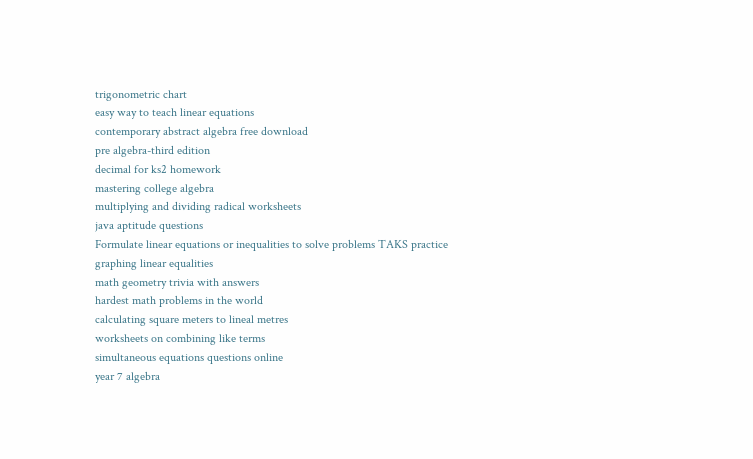trigonometric chart
easy way to teach linear equations
contemporary abstract algebra free download
pre algebra-third edition
decimal for ks2 homework
mastering college algebra
multiplying and dividing radical worksheets
java aptitude questions
Formulate linear equations or inequalities to solve problems TAKS practice
graphing linear equalities
math geometry trivia with answers
hardest math problems in the world
calculating square meters to lineal metres
worksheets on combining like terms
simultaneous equations questions online
year 7 algebra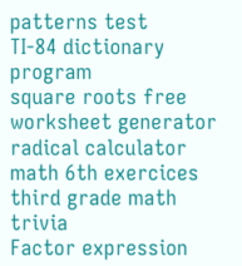patterns test
TI-84 dictionary program
square roots free worksheet generator
radical calculator
math 6th exercices
third grade math trivia
Factor expression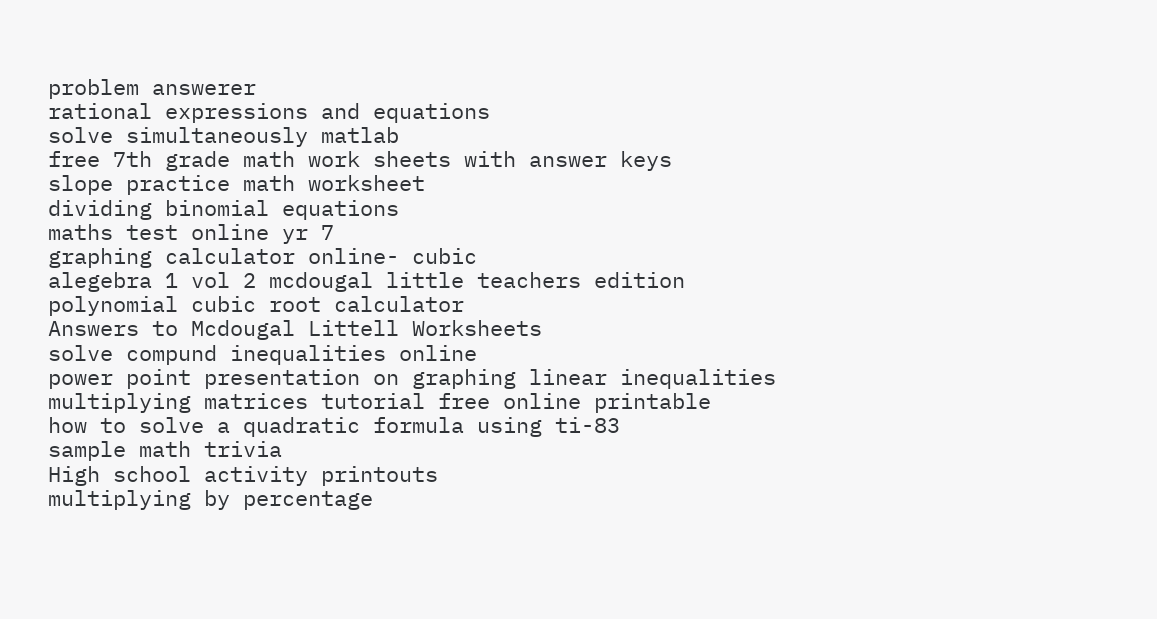problem answerer
rational expressions and equations
solve simultaneously matlab
free 7th grade math work sheets with answer keys
slope practice math worksheet
dividing binomial equations
maths test online yr 7
graphing calculator online- cubic
alegebra 1 vol 2 mcdougal little teachers edition
polynomial cubic root calculator
Answers to Mcdougal Littell Worksheets
solve compund inequalities online
power point presentation on graphing linear inequalities
multiplying matrices tutorial free online printable
how to solve a quadratic formula using ti-83
sample math trivia
High school activity printouts
multiplying by percentage